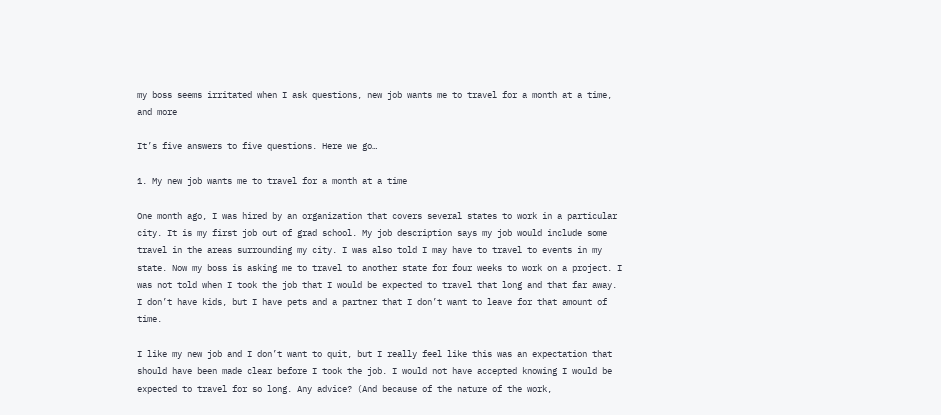my boss seems irritated when I ask questions, new job wants me to travel for a month at a time, and more

It’s five answers to five questions. Here we go…

1. My new job wants me to travel for a month at a time

One month ago, I was hired by an organization that covers several states to work in a particular city. It is my first job out of grad school. My job description says my job would include some travel in the areas surrounding my city. I was also told I may have to travel to events in my state. Now my boss is asking me to travel to another state for four weeks to work on a project. I was not told when I took the job that I would be expected to travel that long and that far away. I don’t have kids, but I have pets and a partner that I don’t want to leave for that amount of time.

I like my new job and I don’t want to quit, but I really feel like this was an expectation that should have been made clear before I took the job. I would not have accepted knowing I would be expected to travel for so long. Any advice? (And because of the nature of the work,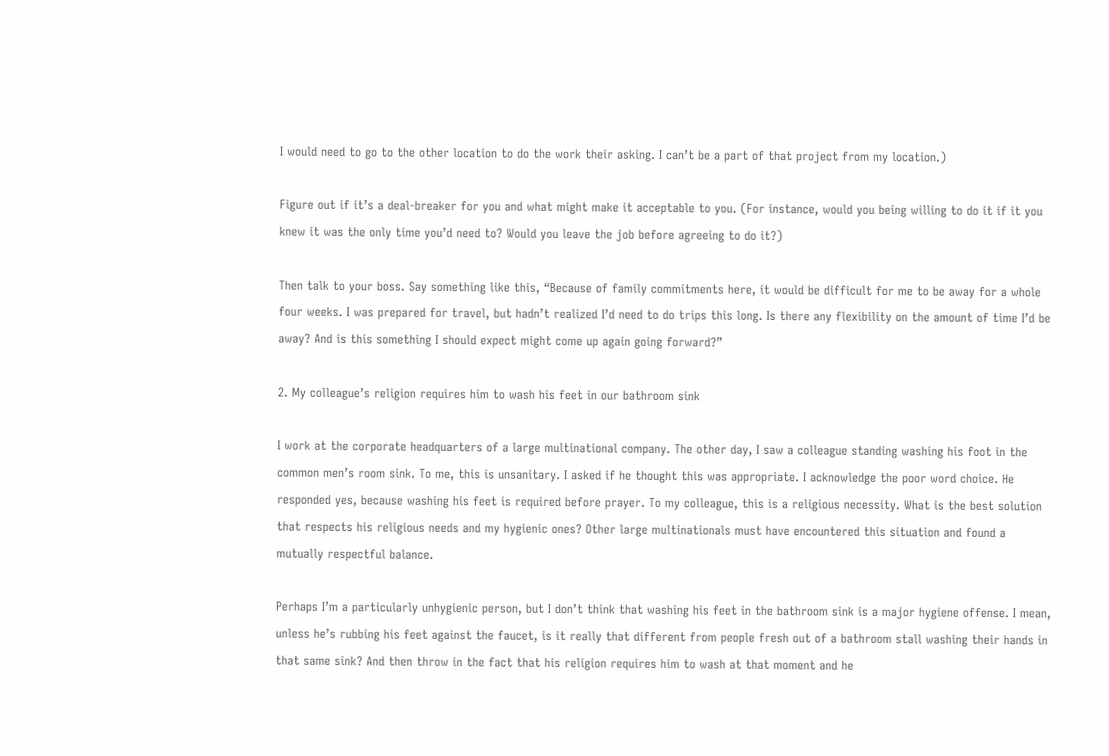I would need to go to the other location to do the work their asking. I can’t be a part of that project from my location.)

Figure out if it’s a deal-breaker for you and what might make it acceptable to you. (For instance, would you being willing to do it if it you knew it was the only time you’d need to? Would you leave the job before agreeing to do it?)

Then talk to your boss. Say something like this, “Because of family commitments here, it would be difficult for me to be away for a whole four weeks. I was prepared for travel, but hadn’t realized I’d need to do trips this long. Is there any flexibility on the amount of time I’d be away? And is this something I should expect might come up again going forward?”

2. My colleague’s religion requires him to wash his feet in our bathroom sink

I work at the corporate headquarters of a large multinational company. The other day, I saw a colleague standing washing his foot in the common men’s room sink. To me, this is unsanitary. I asked if he thought this was appropriate. I acknowledge the poor word choice. He responded yes, because washing his feet is required before prayer. To my colleague, this is a religious necessity. What is the best solution that respects his religious needs and my hygienic ones? Other large multinationals must have encountered this situation and found a mutually respectful balance.

Perhaps I’m a particularly unhygienic person, but I don’t think that washing his feet in the bathroom sink is a major hygiene offense. I mean, unless he’s rubbing his feet against the faucet, is it really that different from people fresh out of a bathroom stall washing their hands in that same sink? And then throw in the fact that his religion requires him to wash at that moment and he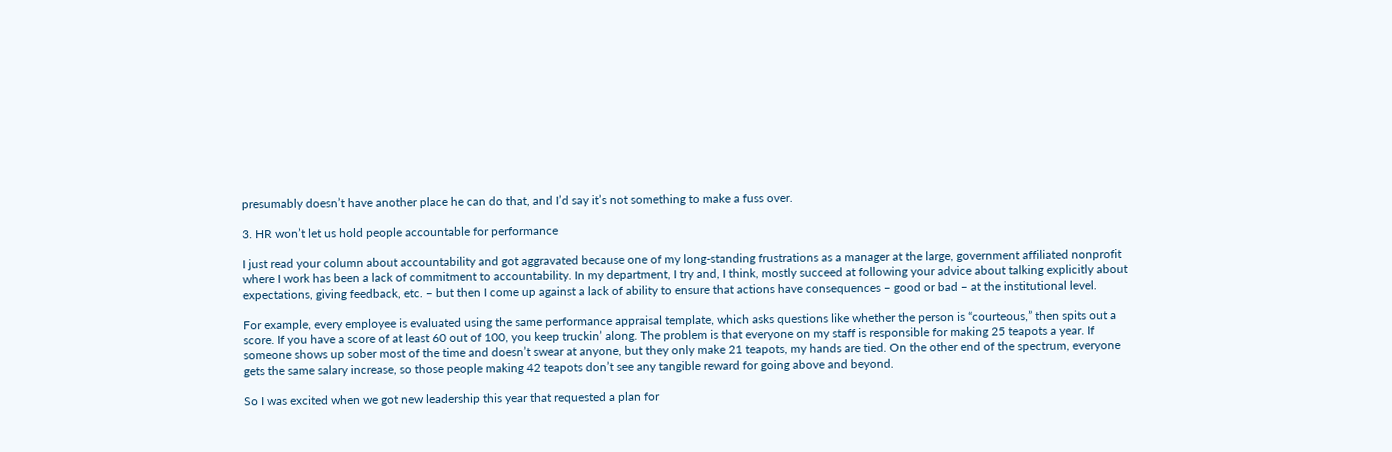presumably doesn’t have another place he can do that, and I’d say it’s not something to make a fuss over.

3. HR won’t let us hold people accountable for performance

I just read your column about accountability and got aggravated because one of my long-standing frustrations as a manager at the large, government affiliated nonprofit where I work has been a lack of commitment to accountability. In my department, I try and, I think, mostly succeed at following your advice about talking explicitly about expectations, giving feedback, etc. – but then I come up against a lack of ability to ensure that actions have consequences – good or bad – at the institutional level.

For example, every employee is evaluated using the same performance appraisal template, which asks questions like whether the person is “courteous,” then spits out a score. If you have a score of at least 60 out of 100, you keep truckin’ along. The problem is that everyone on my staff is responsible for making 25 teapots a year. If someone shows up sober most of the time and doesn’t swear at anyone, but they only make 21 teapots, my hands are tied. On the other end of the spectrum, everyone gets the same salary increase, so those people making 42 teapots don’t see any tangible reward for going above and beyond.

So I was excited when we got new leadership this year that requested a plan for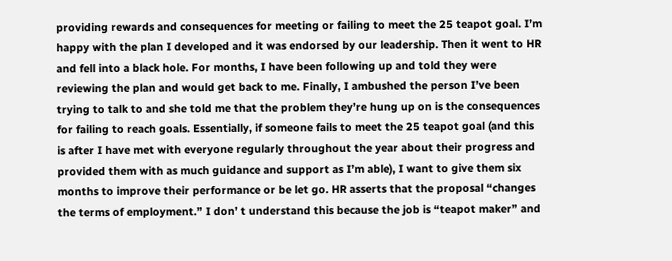providing rewards and consequences for meeting or failing to meet the 25 teapot goal. I’m happy with the plan I developed and it was endorsed by our leadership. Then it went to HR and fell into a black hole. For months, I have been following up and told they were reviewing the plan and would get back to me. Finally, I ambushed the person I’ve been trying to talk to and she told me that the problem they’re hung up on is the consequences for failing to reach goals. Essentially, if someone fails to meet the 25 teapot goal (and this is after I have met with everyone regularly throughout the year about their progress and provided them with as much guidance and support as I’m able), I want to give them six months to improve their performance or be let go. HR asserts that the proposal “changes the terms of employment.” I don’ t understand this because the job is “teapot maker” and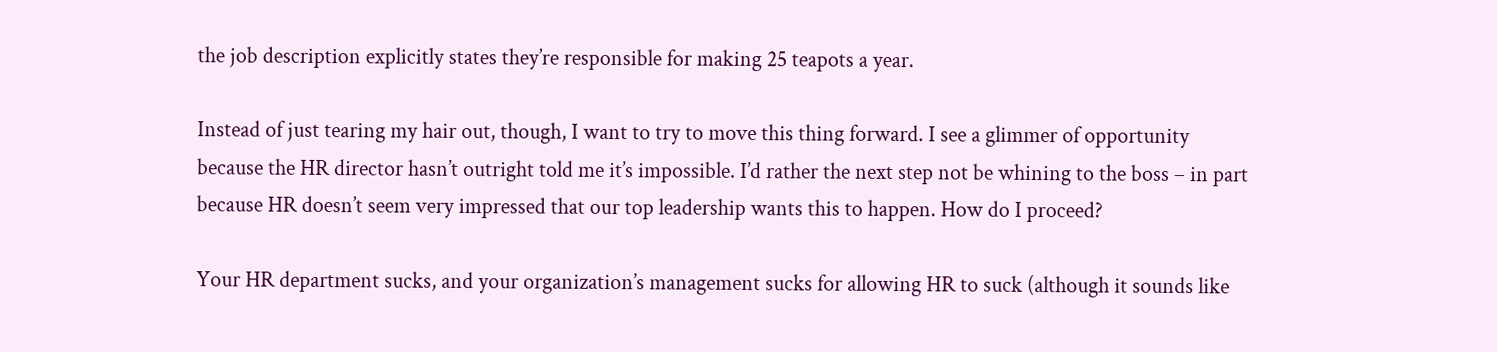the job description explicitly states they’re responsible for making 25 teapots a year.

Instead of just tearing my hair out, though, I want to try to move this thing forward. I see a glimmer of opportunity because the HR director hasn’t outright told me it’s impossible. I’d rather the next step not be whining to the boss – in part because HR doesn’t seem very impressed that our top leadership wants this to happen. How do I proceed?

Your HR department sucks, and your organization’s management sucks for allowing HR to suck (although it sounds like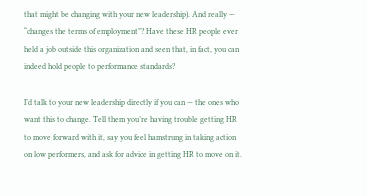that might be changing with your new leadership). And really — “changes the terms of employment”? Have these HR people ever held a job outside this organization and seen that, in fact, you can indeed hold people to performance standards?

I’d talk to your new leadership directly if you can — the ones who want this to change. Tell them you’re having trouble getting HR to move forward with it, say you feel hamstrung in taking action on low performers, and ask for advice in getting HR to move on it.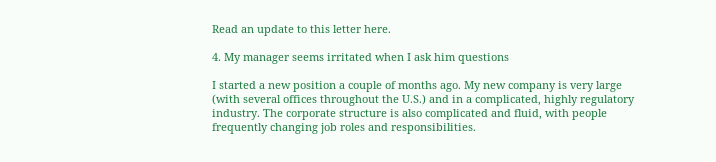Read an update to this letter here.

4. My manager seems irritated when I ask him questions

I started a new position a couple of months ago. My new company is very large (with several offices throughout the U.S.) and in a complicated, highly regulatory industry. The corporate structure is also complicated and fluid, with people frequently changing job roles and responsibilities.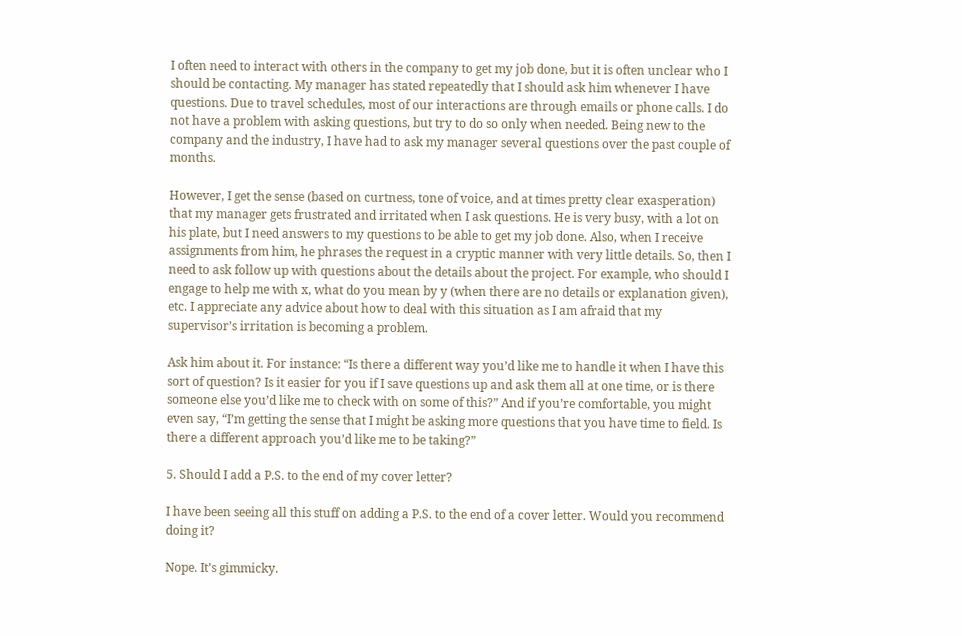I often need to interact with others in the company to get my job done, but it is often unclear who I should be contacting. My manager has stated repeatedly that I should ask him whenever I have questions. Due to travel schedules, most of our interactions are through emails or phone calls. I do not have a problem with asking questions, but try to do so only when needed. Being new to the company and the industry, I have had to ask my manager several questions over the past couple of months.

However, I get the sense (based on curtness, tone of voice, and at times pretty clear exasperation) that my manager gets frustrated and irritated when I ask questions. He is very busy, with a lot on his plate, but I need answers to my questions to be able to get my job done. Also, when I receive assignments from him, he phrases the request in a cryptic manner with very little details. So, then I need to ask follow up with questions about the details about the project. For example, who should I engage to help me with x, what do you mean by y (when there are no details or explanation given), etc. I appreciate any advice about how to deal with this situation as I am afraid that my supervisor’s irritation is becoming a problem.

Ask him about it. For instance: “Is there a different way you’d like me to handle it when I have this sort of question? Is it easier for you if I save questions up and ask them all at one time, or is there someone else you’d like me to check with on some of this?” And if you’re comfortable, you might even say, “I’m getting the sense that I might be asking more questions that you have time to field. Is there a different approach you’d like me to be taking?”

5. Should I add a P.S. to the end of my cover letter?

I have been seeing all this stuff on adding a P.S. to the end of a cover letter. Would you recommend doing it?

Nope. It’s gimmicky.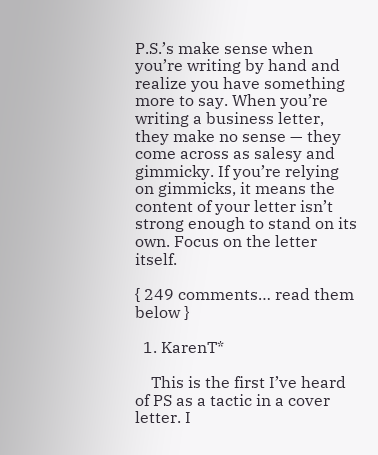P.S.’s make sense when you’re writing by hand and realize you have something more to say. When you’re writing a business letter, they make no sense — they come across as salesy and gimmicky. If you’re relying on gimmicks, it means the content of your letter isn’t strong enough to stand on its own. Focus on the letter itself.

{ 249 comments… read them below }

  1. KarenT*

    This is the first I’ve heard of PS as a tactic in a cover letter. I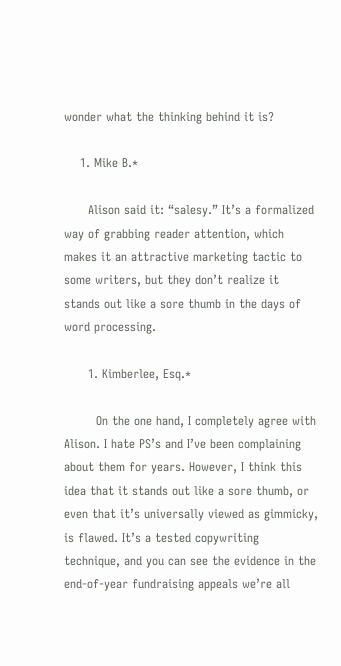wonder what the thinking behind it is?

    1. Mike B.*

      Alison said it: “salesy.” It’s a formalized way of grabbing reader attention, which makes it an attractive marketing tactic to some writers, but they don’t realize it stands out like a sore thumb in the days of word processing.

      1. Kimberlee, Esq.*

        On the one hand, I completely agree with Alison. I hate PS’s and I’ve been complaining about them for years. However, I think this idea that it stands out like a sore thumb, or even that it’s universally viewed as gimmicky, is flawed. It’s a tested copywriting technique, and you can see the evidence in the end-of-year fundraising appeals we’re all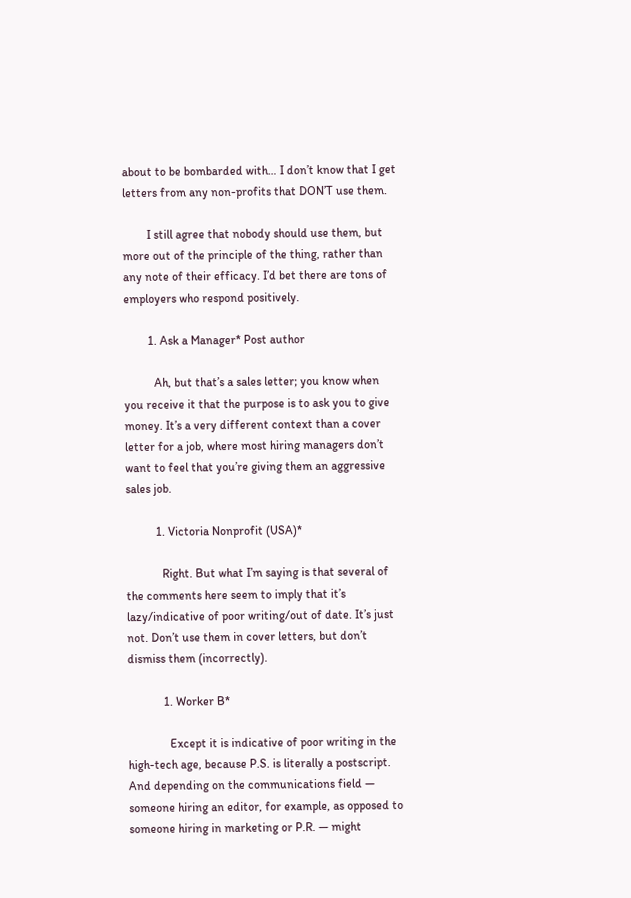about to be bombarded with… I don’t know that I get letters from any non-profits that DON’T use them.

        I still agree that nobody should use them, but more out of the principle of the thing, rather than any note of their efficacy. I’d bet there are tons of employers who respond positively.

        1. Ask a Manager* Post author

          Ah, but that’s a sales letter; you know when you receive it that the purpose is to ask you to give money. It’s a very different context than a cover letter for a job, where most hiring managers don’t want to feel that you’re giving them an aggressive sales job.

          1. Victoria Nonprofit (USA)*

            Right. But what I’m saying is that several of the comments here seem to imply that it’s lazy/indicative of poor writing/out of date. It’s just not. Don’t use them in cover letters, but don’t dismiss them (incorrectly).

            1. Worker B*

              Except it is indicative of poor writing in the high-tech age, because P.S. is literally a postscript. And depending on the communications field — someone hiring an editor, for example, as opposed to someone hiring in marketing or P.R. — might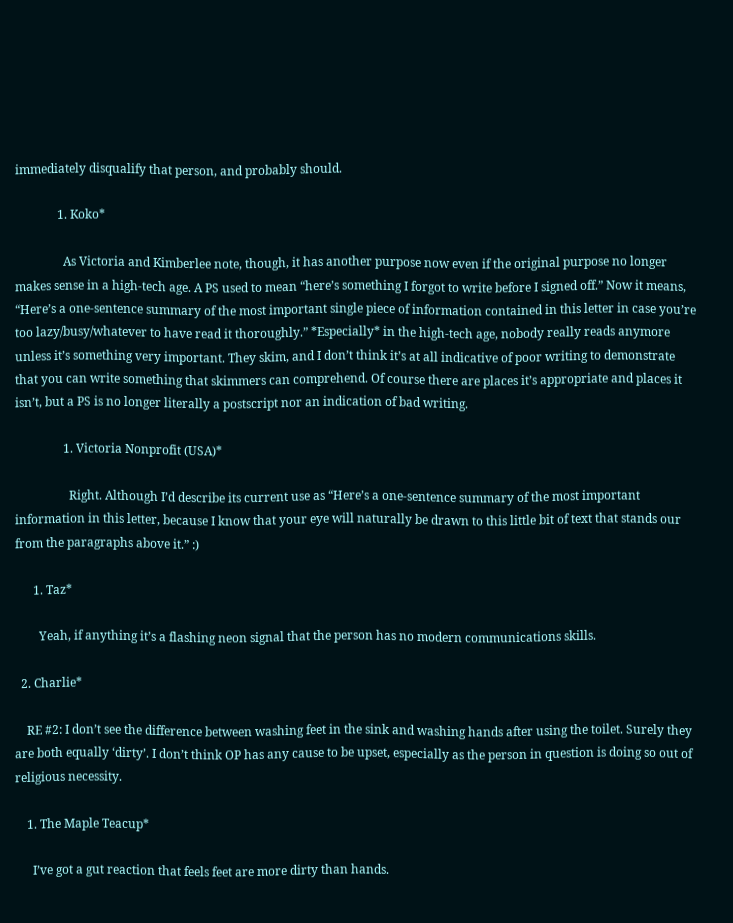immediately disqualify that person, and probably should.

              1. Koko*

                As Victoria and Kimberlee note, though, it has another purpose now even if the original purpose no longer makes sense in a high-tech age. A PS used to mean “here’s something I forgot to write before I signed off.” Now it means, “Here’s a one-sentence summary of the most important single piece of information contained in this letter in case you’re too lazy/busy/whatever to have read it thoroughly.” *Especially* in the high-tech age, nobody really reads anymore unless it’s something very important. They skim, and I don’t think it’s at all indicative of poor writing to demonstrate that you can write something that skimmers can comprehend. Of course there are places it’s appropriate and places it isn’t, but a PS is no longer literally a postscript nor an indication of bad writing.

                1. Victoria Nonprofit (USA)*

                  Right. Although I’d describe its current use as “Here’s a one-sentence summary of the most important information in this letter, because I know that your eye will naturally be drawn to this little bit of text that stands our from the paragraphs above it.” :)

      1. Taz*

        Yeah, if anything it’s a flashing neon signal that the person has no modern communications skills.

  2. Charlie*

    RE #2: I don’t see the difference between washing feet in the sink and washing hands after using the toilet. Surely they are both equally ‘dirty’. I don’t think OP has any cause to be upset, especially as the person in question is doing so out of religious necessity.

    1. The Maple Teacup*

      I’ve got a gut reaction that feels feet are more dirty than hands.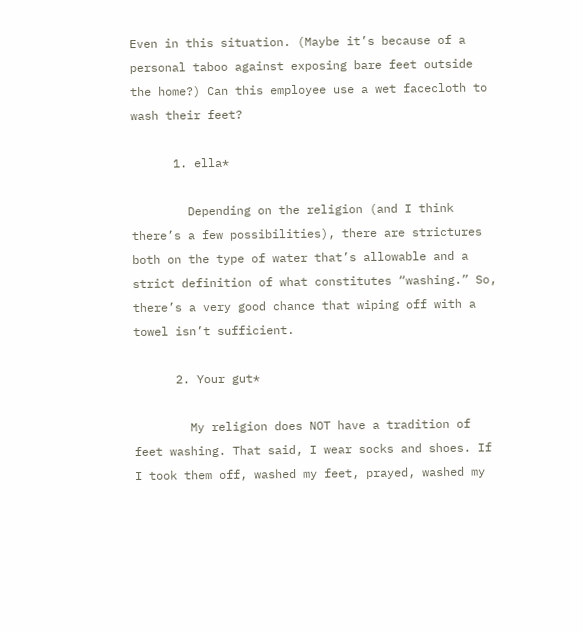Even in this situation. (Maybe it’s because of a personal taboo against exposing bare feet outside the home?) Can this employee use a wet facecloth to wash their feet?

      1. ella*

        Depending on the religion (and I think there’s a few possibilities), there are strictures both on the type of water that’s allowable and a strict definition of what constitutes “washing.” So, there’s a very good chance that wiping off with a towel isn’t sufficient.

      2. Your gut*

        My religion does NOT have a tradition of feet washing. That said, I wear socks and shoes. If I took them off, washed my feet, prayed, washed my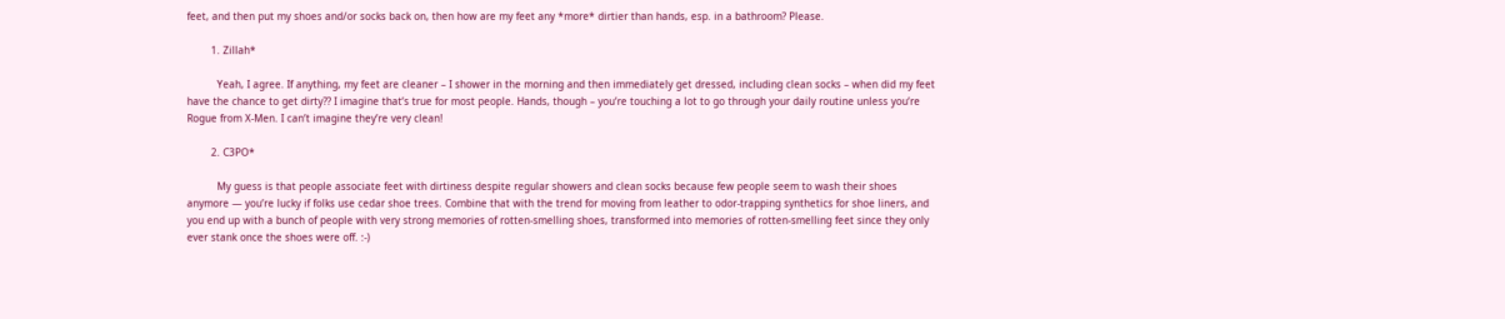feet, and then put my shoes and/or socks back on, then how are my feet any *more* dirtier than hands, esp. in a bathroom? Please.

        1. Zillah*

          Yeah, I agree. If anything, my feet are cleaner – I shower in the morning and then immediately get dressed, including clean socks – when did my feet have the chance to get dirty?? I imagine that’s true for most people. Hands, though – you’re touching a lot to go through your daily routine unless you’re Rogue from X-Men. I can’t imagine they’re very clean!

        2. C3PO*

          My guess is that people associate feet with dirtiness despite regular showers and clean socks because few people seem to wash their shoes anymore — you’re lucky if folks use cedar shoe trees. Combine that with the trend for moving from leather to odor-trapping synthetics for shoe liners, and you end up with a bunch of people with very strong memories of rotten-smelling shoes, transformed into memories of rotten-smelling feet since they only ever stank once the shoes were off. :-)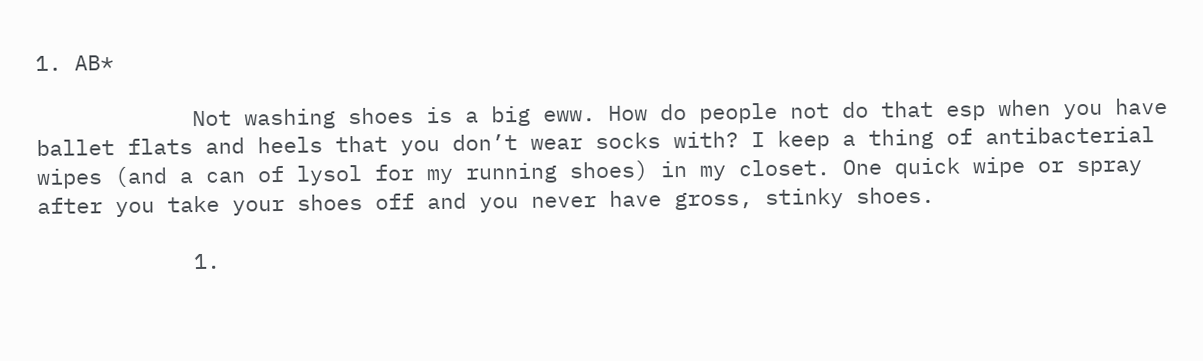1. AB*

            Not washing shoes is a big eww. How do people not do that esp when you have ballet flats and heels that you don’t wear socks with? I keep a thing of antibacterial wipes (and a can of lysol for my running shoes) in my closet. One quick wipe or spray after you take your shoes off and you never have gross, stinky shoes.

            1.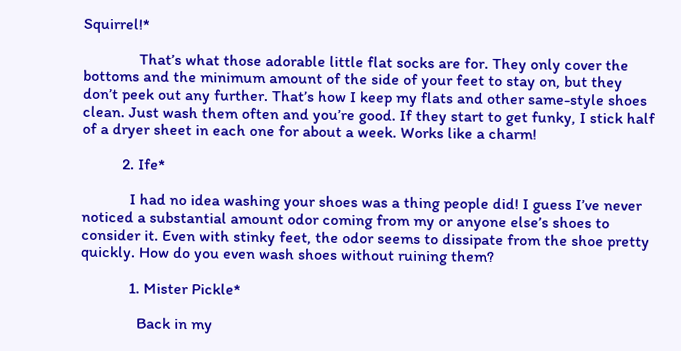Squirrel!*

              That’s what those adorable little flat socks are for. They only cover the bottoms and the minimum amount of the side of your feet to stay on, but they don’t peek out any further. That’s how I keep my flats and other same-style shoes clean. Just wash them often and you’re good. If they start to get funky, I stick half of a dryer sheet in each one for about a week. Works like a charm!

          2. Ife*

            I had no idea washing your shoes was a thing people did! I guess I’ve never noticed a substantial amount odor coming from my or anyone else’s shoes to consider it. Even with stinky feet, the odor seems to dissipate from the shoe pretty quickly. How do you even wash shoes without ruining them?

            1. Mister Pickle*

              Back in my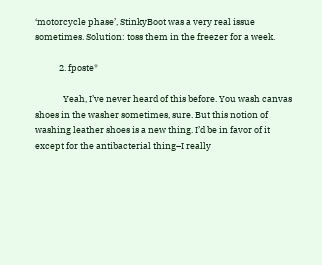‘motorcycle phase’, StinkyBoot was a very real issue sometimes. Solution: toss them in the freezer for a week.

            2. fposte*

              Yeah, I’ve never heard of this before. You wash canvas shoes in the washer sometimes, sure. But this notion of washing leather shoes is a new thing. I’d be in favor of it except for the antibacterial thing–I really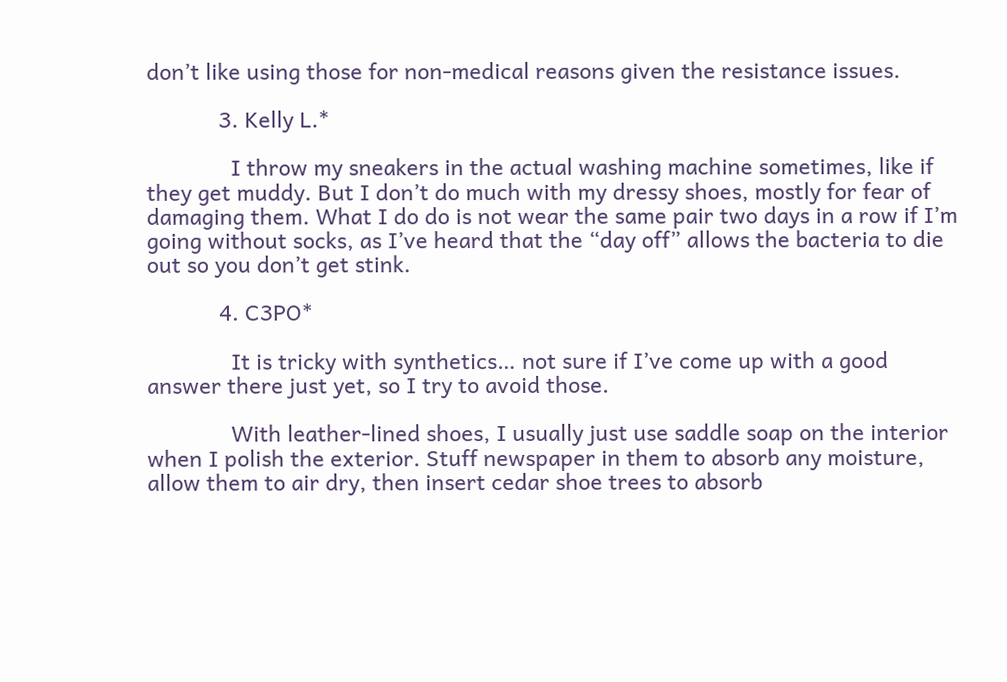don’t like using those for non-medical reasons given the resistance issues.

            3. Kelly L.*

              I throw my sneakers in the actual washing machine sometimes, like if they get muddy. But I don’t do much with my dressy shoes, mostly for fear of damaging them. What I do do is not wear the same pair two days in a row if I’m going without socks, as I’ve heard that the “day off” allows the bacteria to die out so you don’t get stink.

            4. C3PO*

              It is tricky with synthetics… not sure if I’ve come up with a good answer there just yet, so I try to avoid those.

              With leather-lined shoes, I usually just use saddle soap on the interior when I polish the exterior. Stuff newspaper in them to absorb any moisture, allow them to air dry, then insert cedar shoe trees to absorb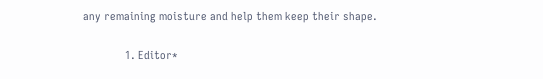any remaining moisture and help them keep their shape.

              1. Editor*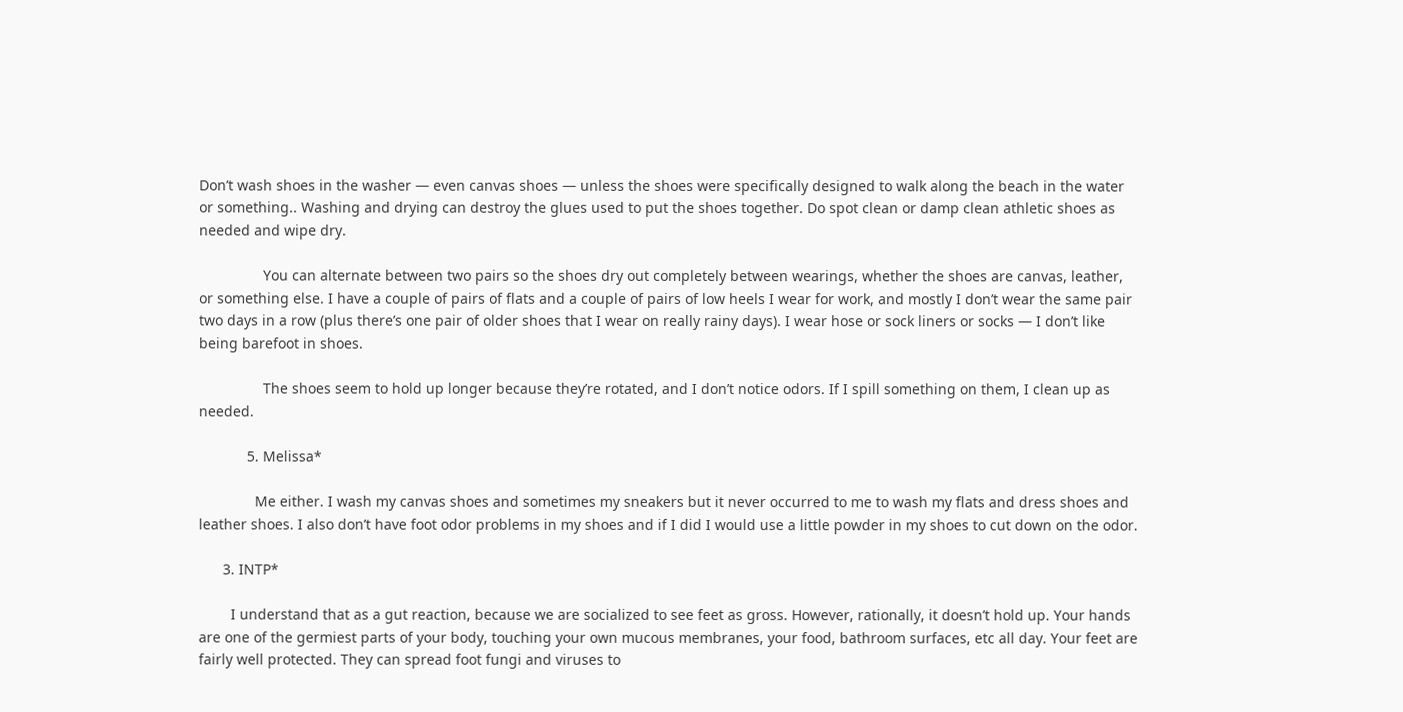Don’t wash shoes in the washer — even canvas shoes — unless the shoes were specifically designed to walk along the beach in the water or something.. Washing and drying can destroy the glues used to put the shoes together. Do spot clean or damp clean athletic shoes as needed and wipe dry.

                You can alternate between two pairs so the shoes dry out completely between wearings, whether the shoes are canvas, leather, or something else. I have a couple of pairs of flats and a couple of pairs of low heels I wear for work, and mostly I don’t wear the same pair two days in a row (plus there’s one pair of older shoes that I wear on really rainy days). I wear hose or sock liners or socks — I don’t like being barefoot in shoes.

                The shoes seem to hold up longer because they’re rotated, and I don’t notice odors. If I spill something on them, I clean up as needed.

            5. Melissa*

              Me either. I wash my canvas shoes and sometimes my sneakers but it never occurred to me to wash my flats and dress shoes and leather shoes. I also don’t have foot odor problems in my shoes and if I did I would use a little powder in my shoes to cut down on the odor.

      3. INTP*

        I understand that as a gut reaction, because we are socialized to see feet as gross. However, rationally, it doesn’t hold up. Your hands are one of the germiest parts of your body, touching your own mucous membranes, your food, bathroom surfaces, etc all day. Your feet are fairly well protected. They can spread foot fungi and viruses to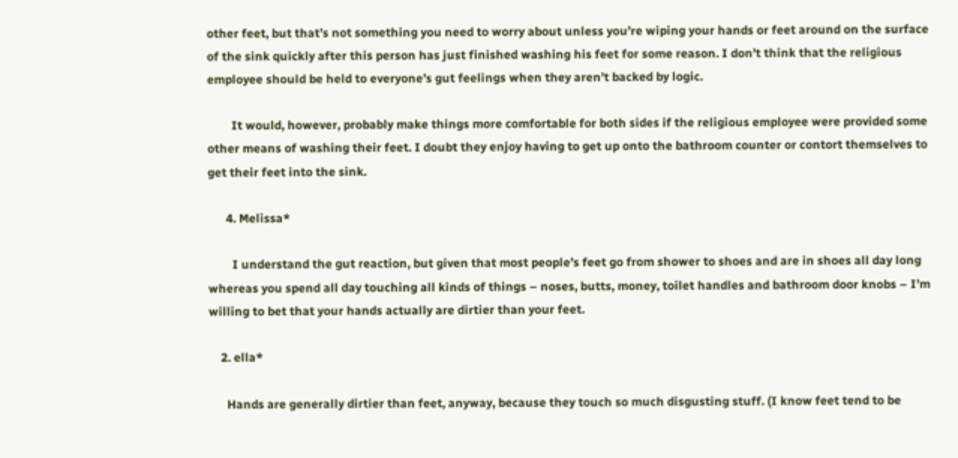other feet, but that’s not something you need to worry about unless you’re wiping your hands or feet around on the surface of the sink quickly after this person has just finished washing his feet for some reason. I don’t think that the religious employee should be held to everyone’s gut feelings when they aren’t backed by logic.

        It would, however, probably make things more comfortable for both sides if the religious employee were provided some other means of washing their feet. I doubt they enjoy having to get up onto the bathroom counter or contort themselves to get their feet into the sink.

      4. Melissa*

        I understand the gut reaction, but given that most people’s feet go from shower to shoes and are in shoes all day long whereas you spend all day touching all kinds of things – noses, butts, money, toilet handles and bathroom door knobs – I’m willing to bet that your hands actually are dirtier than your feet.

    2. ella*

      Hands are generally dirtier than feet, anyway, because they touch so much disgusting stuff. (I know feet tend to be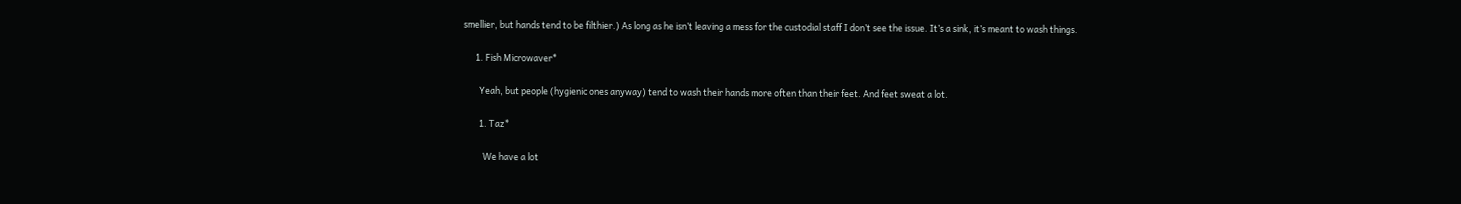smellier, but hands tend to be filthier.) As long as he isn’t leaving a mess for the custodial staff I don’t see the issue. It’s a sink, it’s meant to wash things.

      1. Fish Microwaver*

        Yeah, but people (hygienic ones anyway) tend to wash their hands more often than their feet. And feet sweat a lot.

        1. Taz*

          We have a lot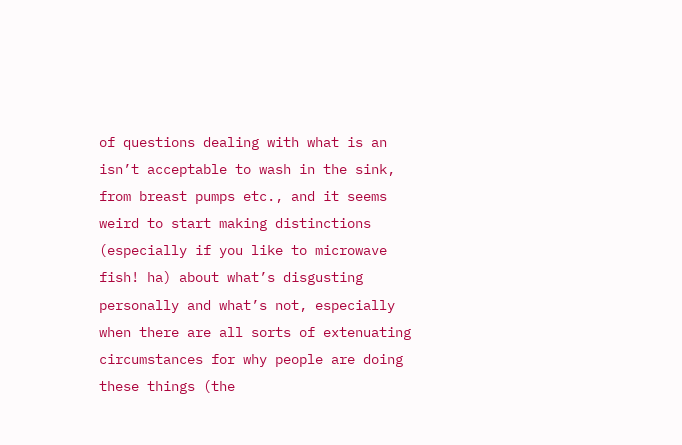of questions dealing with what is an isn’t acceptable to wash in the sink, from breast pumps etc., and it seems weird to start making distinctions (especially if you like to microwave fish! ha) about what’s disgusting personally and what’s not, especially when there are all sorts of extenuating circumstances for why people are doing these things (the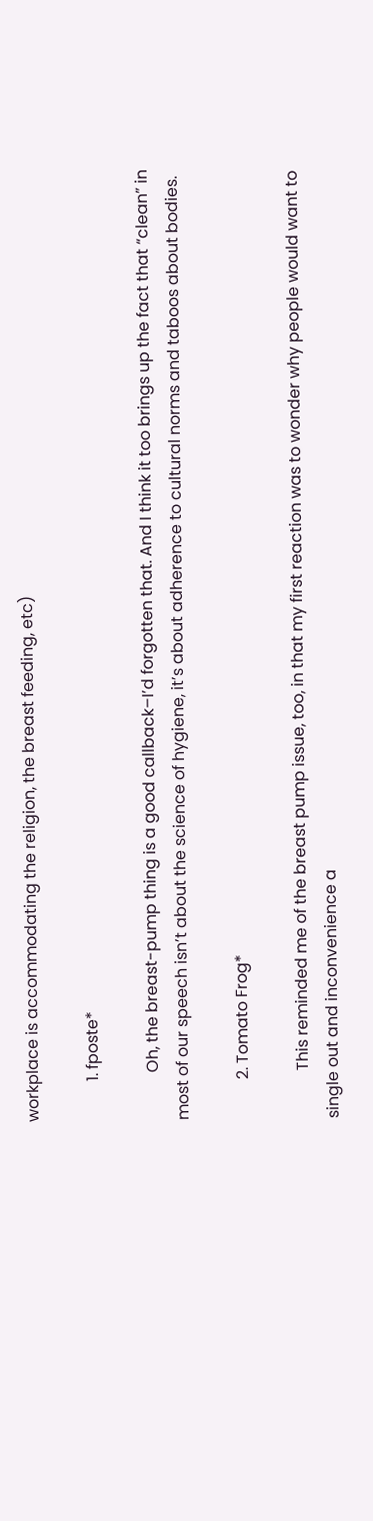workplace is accommodating the religion, the breast feeding, etc)

          1. fposte*

            Oh, the breast-pump thing is a good callback–I’d forgotten that. And I think it too brings up the fact that “clean” in most of our speech isn’t about the science of hygiene, it’s about adherence to cultural norms and taboos about bodies.

          2. Tomato Frog*

            This reminded me of the breast pump issue, too, in that my first reaction was to wonder why people would want to single out and inconvenience a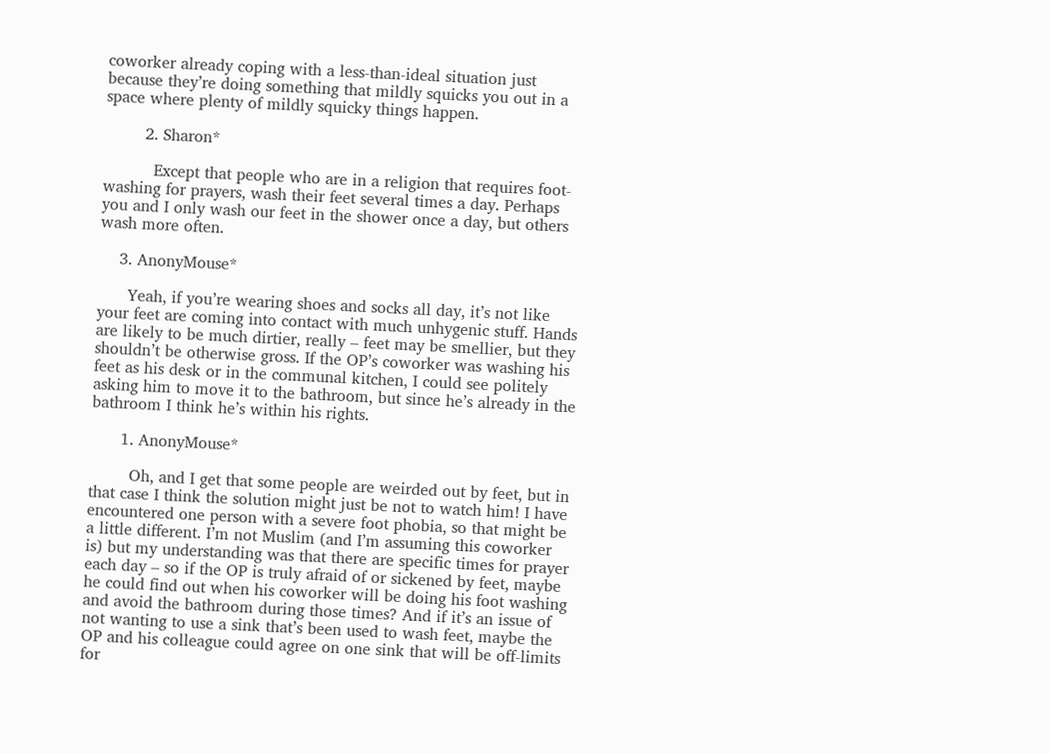coworker already coping with a less-than-ideal situation just because they’re doing something that mildly squicks you out in a space where plenty of mildly squicky things happen.

        2. Sharon*

          Except that people who are in a religion that requires foot-washing for prayers, wash their feet several times a day. Perhaps you and I only wash our feet in the shower once a day, but others wash more often.

    3. AnonyMouse*

      Yeah, if you’re wearing shoes and socks all day, it’s not like your feet are coming into contact with much unhygenic stuff. Hands are likely to be much dirtier, really – feet may be smellier, but they shouldn’t be otherwise gross. If the OP’s coworker was washing his feet as his desk or in the communal kitchen, I could see politely asking him to move it to the bathroom, but since he’s already in the bathroom I think he’s within his rights.

      1. AnonyMouse*

        Oh, and I get that some people are weirded out by feet, but in that case I think the solution might just be not to watch him! I have encountered one person with a severe foot phobia, so that might be a little different. I’m not Muslim (and I’m assuming this coworker is) but my understanding was that there are specific times for prayer each day – so if the OP is truly afraid of or sickened by feet, maybe he could find out when his coworker will be doing his foot washing and avoid the bathroom during those times? And if it’s an issue of not wanting to use a sink that’s been used to wash feet, maybe the OP and his colleague could agree on one sink that will be off-limits for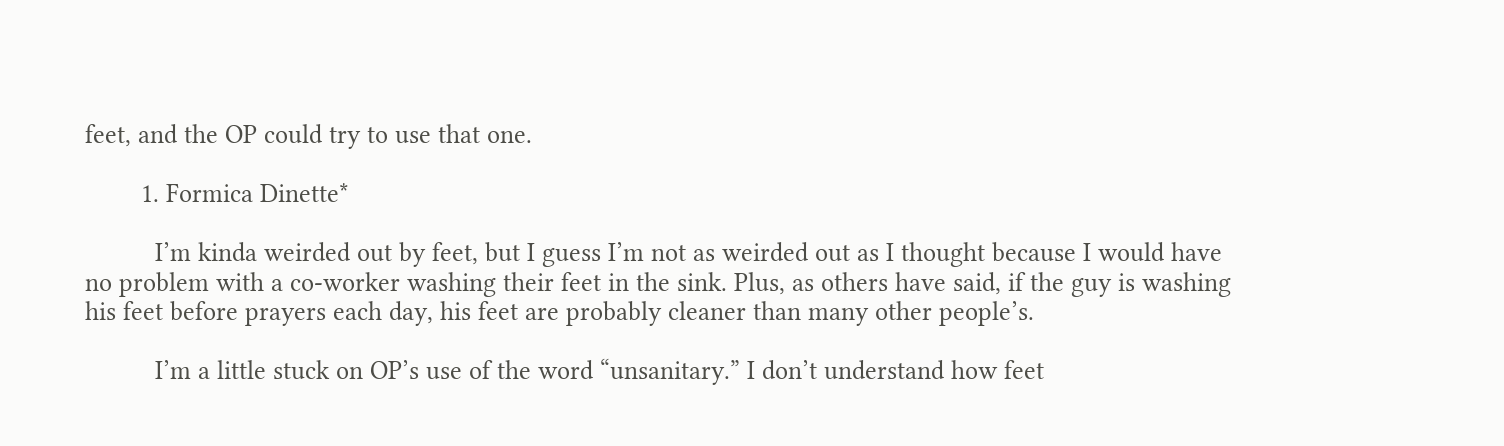feet, and the OP could try to use that one.

        1. Formica Dinette*

          I’m kinda weirded out by feet, but I guess I’m not as weirded out as I thought because I would have no problem with a co-worker washing their feet in the sink. Plus, as others have said, if the guy is washing his feet before prayers each day, his feet are probably cleaner than many other people’s.

          I’m a little stuck on OP’s use of the word “unsanitary.” I don’t understand how feet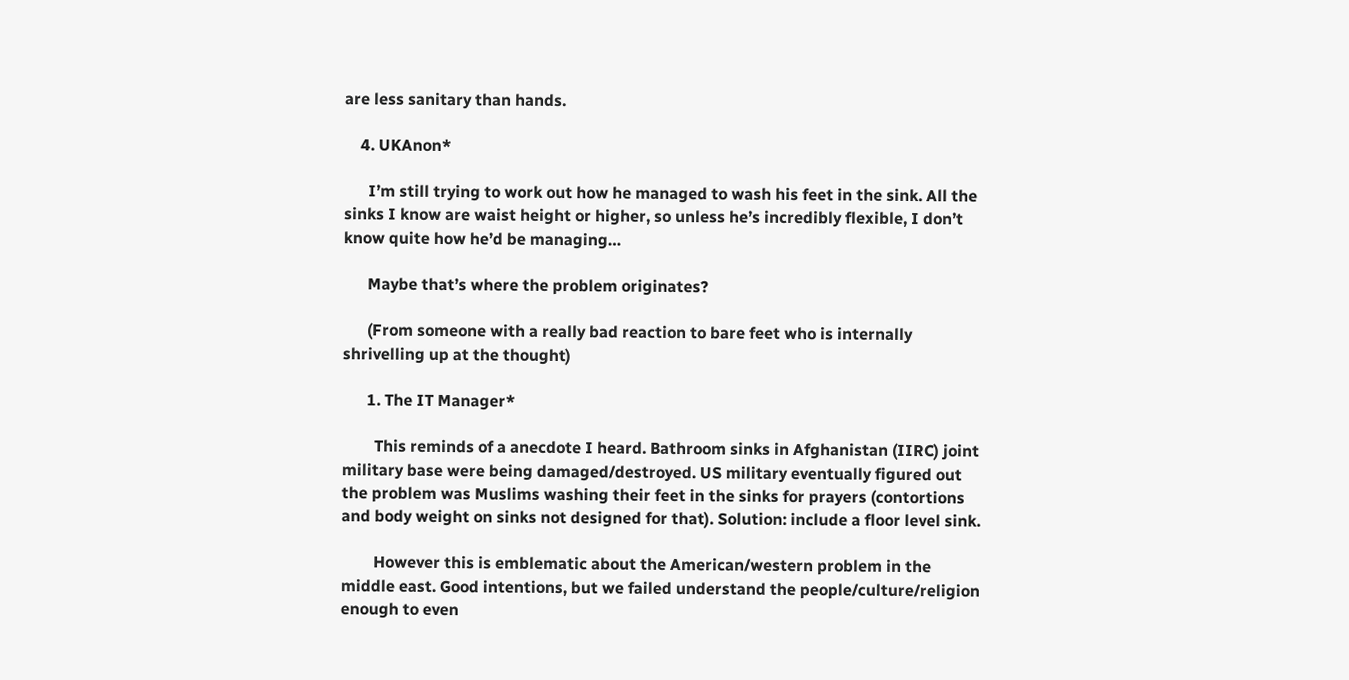are less sanitary than hands.

    4. UKAnon*

      I’m still trying to work out how he managed to wash his feet in the sink. All the sinks I know are waist height or higher, so unless he’s incredibly flexible, I don’t know quite how he’d be managing…

      Maybe that’s where the problem originates?

      (From someone with a really bad reaction to bare feet who is internally shrivelling up at the thought)

      1. The IT Manager*

        This reminds of a anecdote I heard. Bathroom sinks in Afghanistan (IIRC) joint military base were being damaged/destroyed. US military eventually figured out the problem was Muslims washing their feet in the sinks for prayers (contortions and body weight on sinks not designed for that). Solution: include a floor level sink.

        However this is emblematic about the American/western problem in the middle east. Good intentions, but we failed understand the people/culture/religion enough to even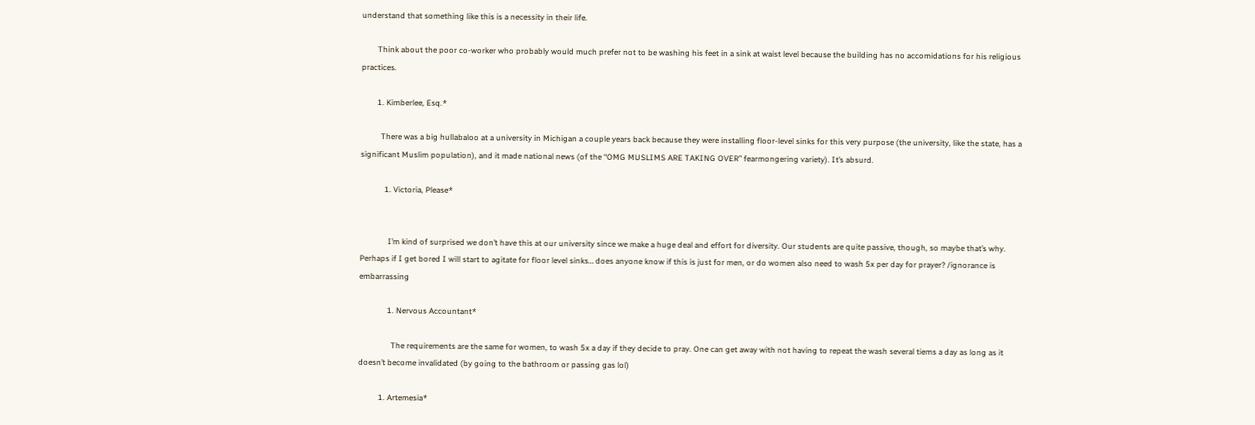understand that something like this is a necessity in their life.

        Think about the poor co-worker who probably would much prefer not to be washing his feet in a sink at waist level because the building has no accomidations for his religious practices.

        1. Kimberlee, Esq.*

          There was a big hullabaloo at a university in Michigan a couple years back because they were installing floor-level sinks for this very purpose (the university, like the state, has a significant Muslim population), and it made national news (of the “OMG MUSLIMS ARE TAKING OVER” fearmongering variety). It’s absurd.

            1. Victoria, Please*


              I’m kind of surprised we don’t have this at our university since we make a huge deal and effort for diversity. Our students are quite passive, though, so maybe that’s why. Perhaps if I get bored I will start to agitate for floor level sinks… does anyone know if this is just for men, or do women also need to wash 5x per day for prayer? /ignorance is embarrassing

              1. Nervous Accountant*

                The requirements are the same for women, to wash 5x a day if they decide to pray. One can get away with not having to repeat the wash several tiems a day as long as it doesn’t become invalidated (by going to the bathroom or passing gas lol)

          1. Artemesia*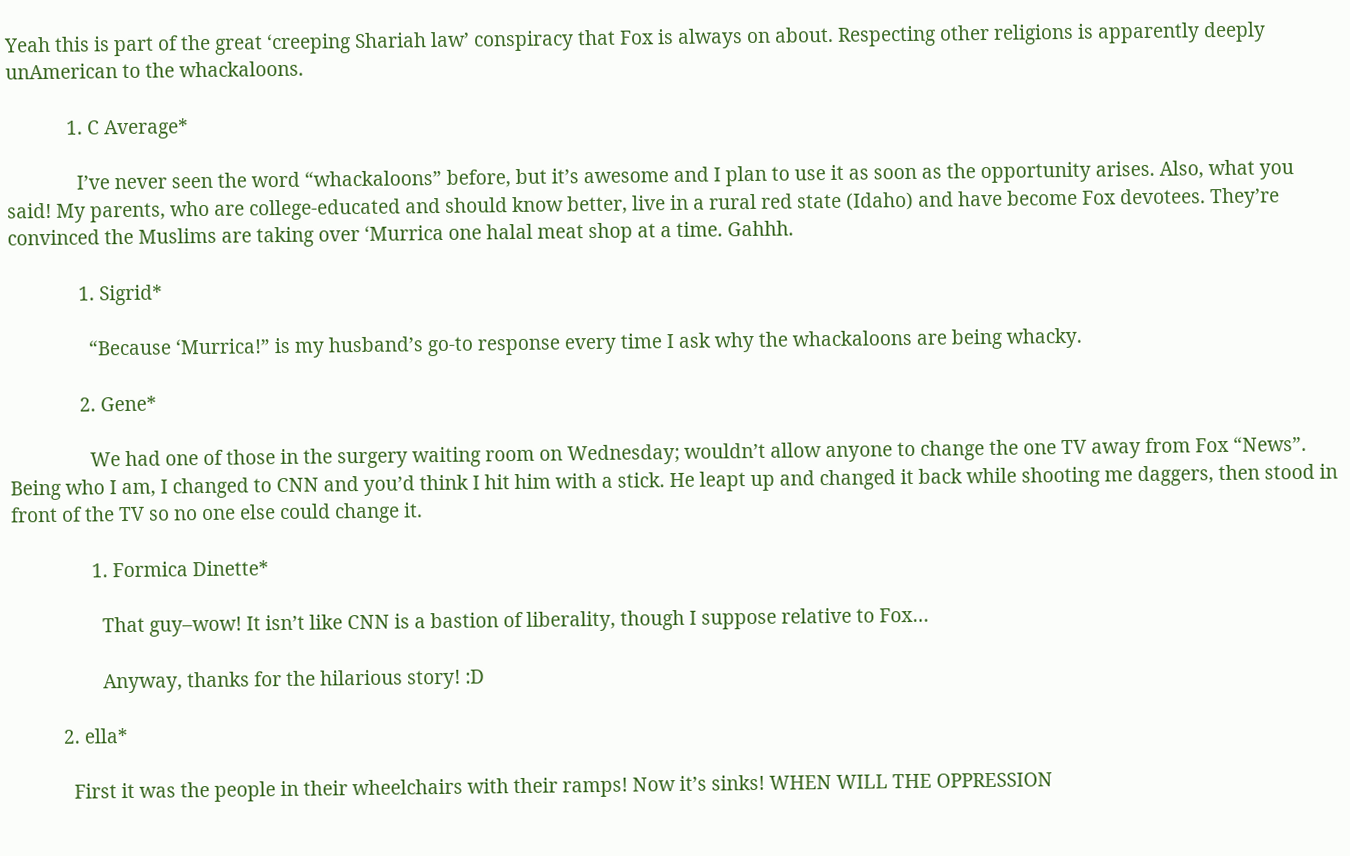Yeah this is part of the great ‘creeping Shariah law’ conspiracy that Fox is always on about. Respecting other religions is apparently deeply unAmerican to the whackaloons.

            1. C Average*

              I’ve never seen the word “whackaloons” before, but it’s awesome and I plan to use it as soon as the opportunity arises. Also, what you said! My parents, who are college-educated and should know better, live in a rural red state (Idaho) and have become Fox devotees. They’re convinced the Muslims are taking over ‘Murrica one halal meat shop at a time. Gahhh.

              1. Sigrid*

                “Because ‘Murrica!” is my husband’s go-to response every time I ask why the whackaloons are being whacky.

              2. Gene*

                We had one of those in the surgery waiting room on Wednesday; wouldn’t allow anyone to change the one TV away from Fox “News”. Being who I am, I changed to CNN and you’d think I hit him with a stick. He leapt up and changed it back while shooting me daggers, then stood in front of the TV so no one else could change it.

                1. Formica Dinette*

                  That guy–wow! It isn’t like CNN is a bastion of liberality, though I suppose relative to Fox…

                  Anyway, thanks for the hilarious story! :D

          2. ella*

            First it was the people in their wheelchairs with their ramps! Now it’s sinks! WHEN WILL THE OPPRESSION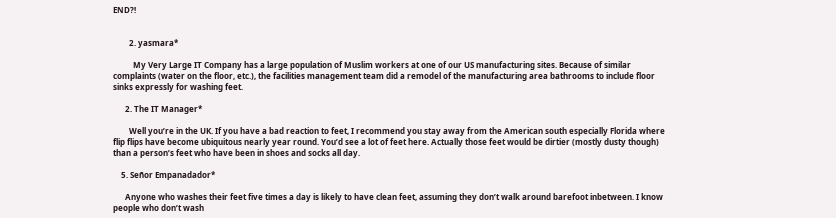END?!


        2. yasmara*

          My Very Large IT Company has a large population of Muslim workers at one of our US manufacturing sites. Because of similar complaints (water on the floor, etc.), the facilities management team did a remodel of the manufacturing area bathrooms to include floor sinks expressly for washing feet.

      2. The IT Manager*

        Well you’re in the UK. If you have a bad reaction to feet, I recommend you stay away from the American south especially Florida where flip flips have become ubiquitous nearly year round. You’d see a lot of feet here. Actually those feet would be dirtier (mostly dusty though) than a person’s feet who have been in shoes and socks all day.

    5. Señor Empanadador*

      Anyone who washes their feet five times a day is likely to have clean feet, assuming they don’t walk around barefoot inbetween. I know people who don’t wash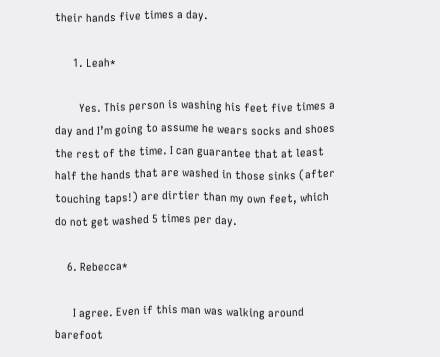their hands five times a day.

      1. Leah*

        Yes. This person is washing his feet five times a day and I’m going to assume he wears socks and shoes the rest of the time. I can guarantee that at least half the hands that are washed in those sinks (after touching taps!) are dirtier than my own feet, which do not get washed 5 times per day.

    6. Rebecca*

      I agree. Even if this man was walking around barefoot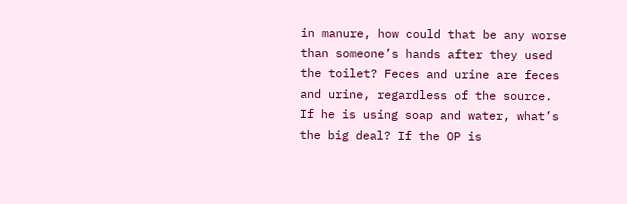in manure, how could that be any worse than someone’s hands after they used the toilet? Feces and urine are feces and urine, regardless of the source. If he is using soap and water, what’s the big deal? If the OP is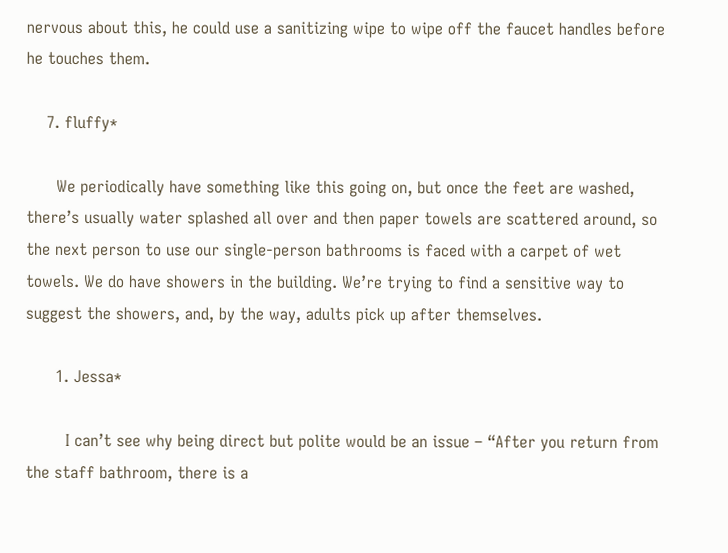nervous about this, he could use a sanitizing wipe to wipe off the faucet handles before he touches them.

    7. fluffy*

      We periodically have something like this going on, but once the feet are washed, there’s usually water splashed all over and then paper towels are scattered around, so the next person to use our single-person bathrooms is faced with a carpet of wet towels. We do have showers in the building. We’re trying to find a sensitive way to suggest the showers, and, by the way, adults pick up after themselves.

      1. Jessa*

        I can’t see why being direct but polite would be an issue – “After you return from the staff bathroom, there is a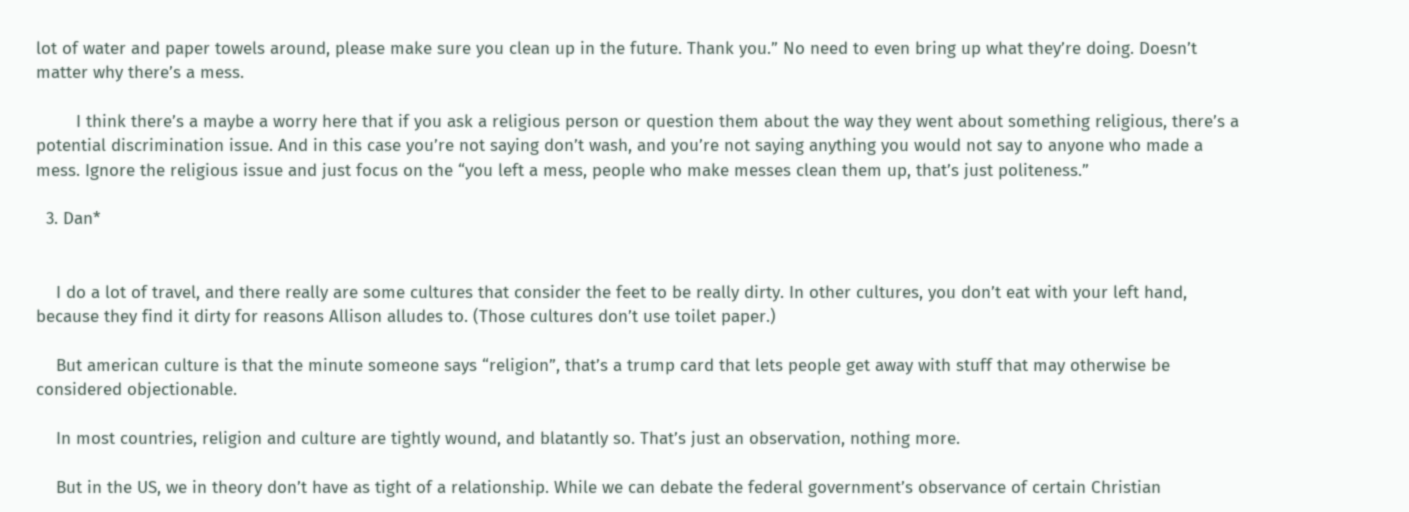lot of water and paper towels around, please make sure you clean up in the future. Thank you.” No need to even bring up what they’re doing. Doesn’t matter why there’s a mess.

        I think there’s a maybe a worry here that if you ask a religious person or question them about the way they went about something religious, there’s a potential discrimination issue. And in this case you’re not saying don’t wash, and you’re not saying anything you would not say to anyone who made a mess. Ignore the religious issue and just focus on the “you left a mess, people who make messes clean them up, that’s just politeness.”

  3. Dan*


    I do a lot of travel, and there really are some cultures that consider the feet to be really dirty. In other cultures, you don’t eat with your left hand, because they find it dirty for reasons Allison alludes to. (Those cultures don’t use toilet paper.)

    But american culture is that the minute someone says “religion”, that’s a trump card that lets people get away with stuff that may otherwise be considered objectionable.

    In most countries, religion and culture are tightly wound, and blatantly so. That’s just an observation, nothing more.

    But in the US, we in theory don’t have as tight of a relationship. While we can debate the federal government’s observance of certain Christian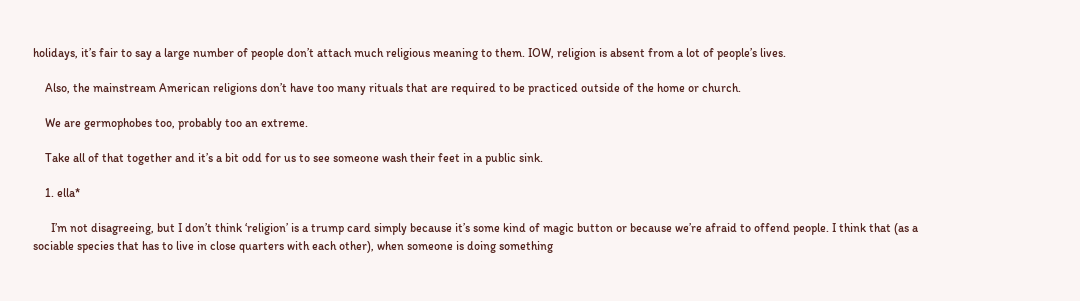holidays, it’s fair to say a large number of people don’t attach much religious meaning to them. IOW, religion is absent from a lot of people’s lives.

    Also, the mainstream American religions don’t have too many rituals that are required to be practiced outside of the home or church.

    We are germophobes too, probably too an extreme.

    Take all of that together and it’s a bit odd for us to see someone wash their feet in a public sink.

    1. ella*

      I’m not disagreeing, but I don’t think ‘religion’ is a trump card simply because it’s some kind of magic button or because we’re afraid to offend people. I think that (as a sociable species that has to live in close quarters with each other), when someone is doing something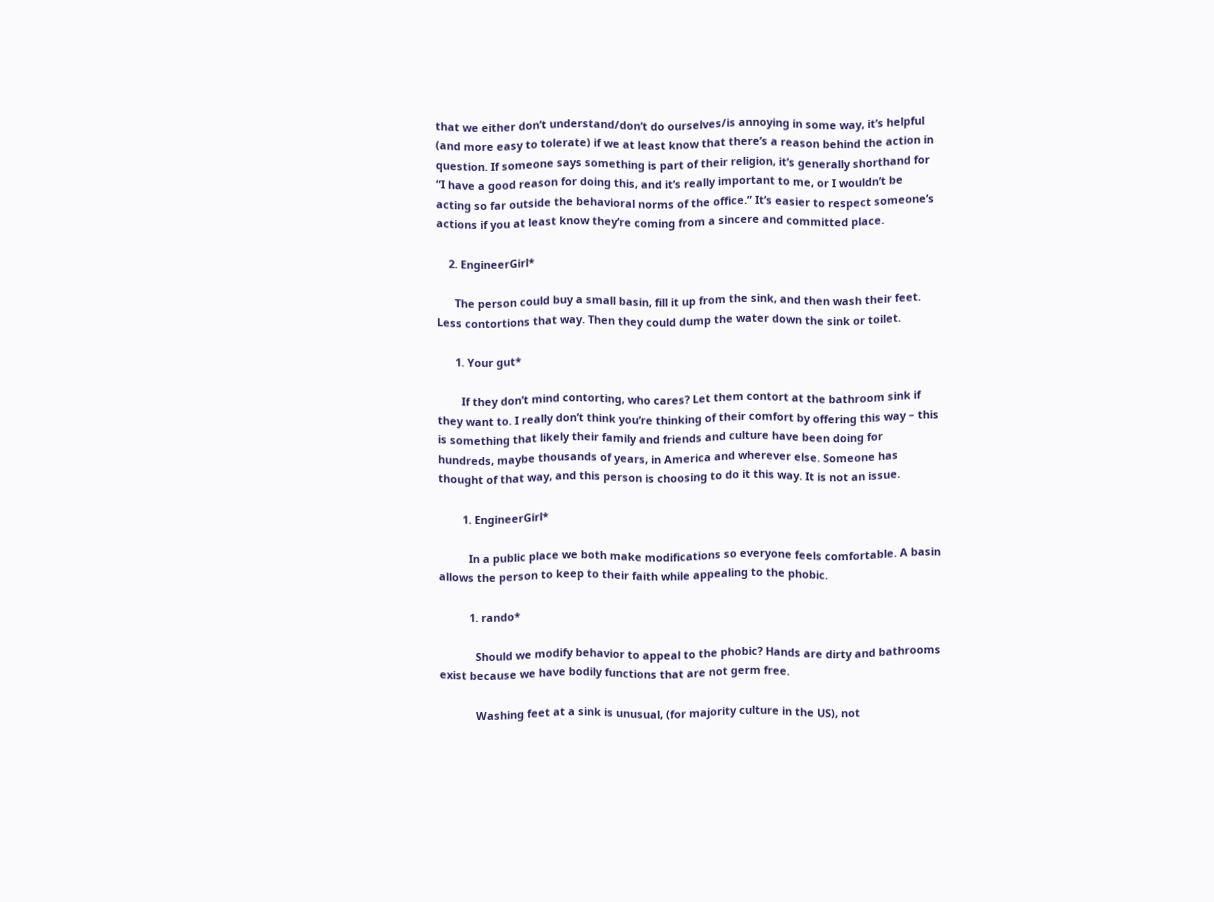that we either don’t understand/don’t do ourselves/is annoying in some way, it’s helpful (and more easy to tolerate) if we at least know that there’s a reason behind the action in question. If someone says something is part of their religion, it’s generally shorthand for “I have a good reason for doing this, and it’s really important to me, or I wouldn’t be acting so far outside the behavioral norms of the office.” It’s easier to respect someone’s actions if you at least know they’re coming from a sincere and committed place.

    2. EngineerGirl*

      The person could buy a small basin, fill it up from the sink, and then wash their feet. Less contortions that way. Then they could dump the water down the sink or toilet.

      1. Your gut*

        If they don’t mind contorting, who cares? Let them contort at the bathroom sink if they want to. I really don’t think you’re thinking of their comfort by offering this way – this is something that likely their family and friends and culture have been doing for hundreds, maybe thousands of years, in America and wherever else. Someone has thought of that way, and this person is choosing to do it this way. It is not an issue.

        1. EngineerGirl*

          In a public place we both make modifications so everyone feels comfortable. A basin allows the person to keep to their faith while appealing to the phobic.

          1. rando*

            Should we modify behavior to appeal to the phobic? Hands are dirty and bathrooms exist because we have bodily functions that are not germ free.

            Washing feet at a sink is unusual, (for majority culture in the US), not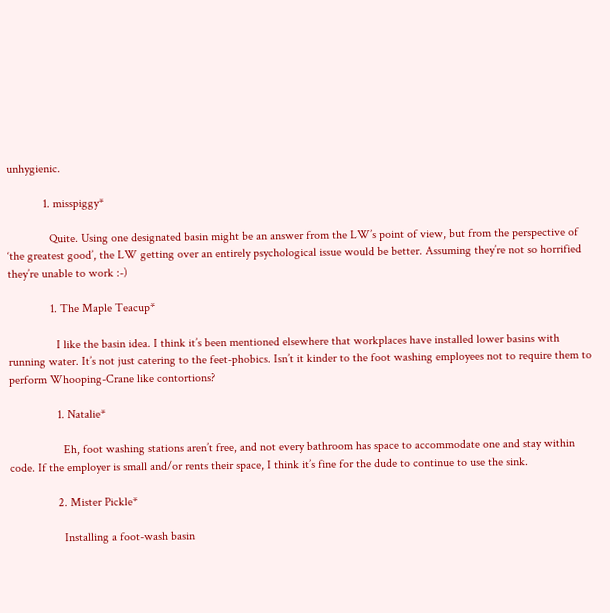unhygienic.

            1. misspiggy*

              Quite. Using one designated basin might be an answer from the LW’s point of view, but from the perspective of ‘the greatest good’, the LW getting over an entirely psychological issue would be better. Assuming they’re not so horrified they’re unable to work :-)

              1. The Maple Teacup*

                I like the basin idea. I think it’s been mentioned elsewhere that workplaces have installed lower basins with running water. It’s not just catering to the feet-phobics. Isn’t it kinder to the foot washing employees not to require them to perform Whooping-Crane like contortions?

                1. Natalie*

                  Eh, foot washing stations aren’t free, and not every bathroom has space to accommodate one and stay within code. If the employer is small and/or rents their space, I think it’s fine for the dude to continue to use the sink.

                2. Mister Pickle*

                  Installing a foot-wash basin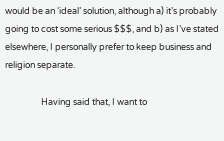would be an ‘ideal’ solution, although a) it’s probably going to cost some serious $$$, and b) as I’ve stated elsewhere, I personally prefer to keep business and religion separate.

                  Having said that, I want to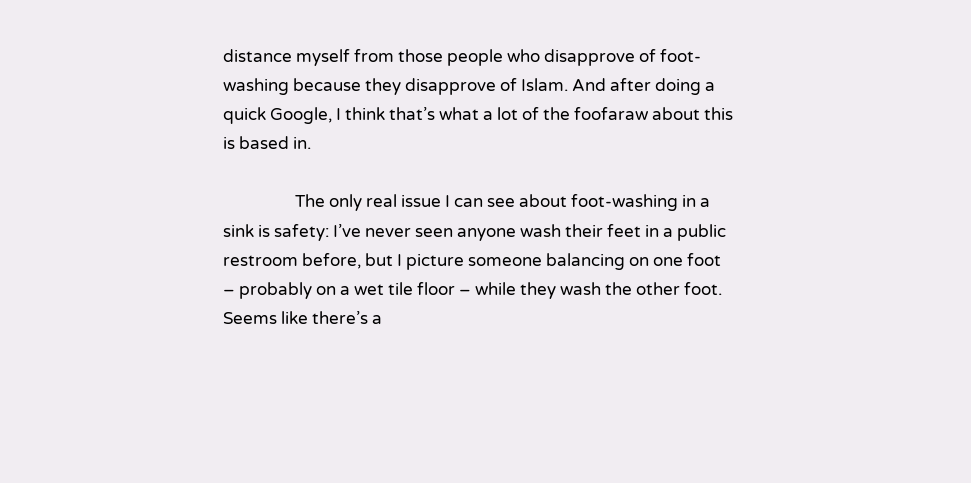distance myself from those people who disapprove of foot-washing because they disapprove of Islam. And after doing a quick Google, I think that’s what a lot of the foofaraw about this is based in.

                  The only real issue I can see about foot-washing in a sink is safety: I’ve never seen anyone wash their feet in a public restroom before, but I picture someone balancing on one foot – probably on a wet tile floor – while they wash the other foot. Seems like there’s a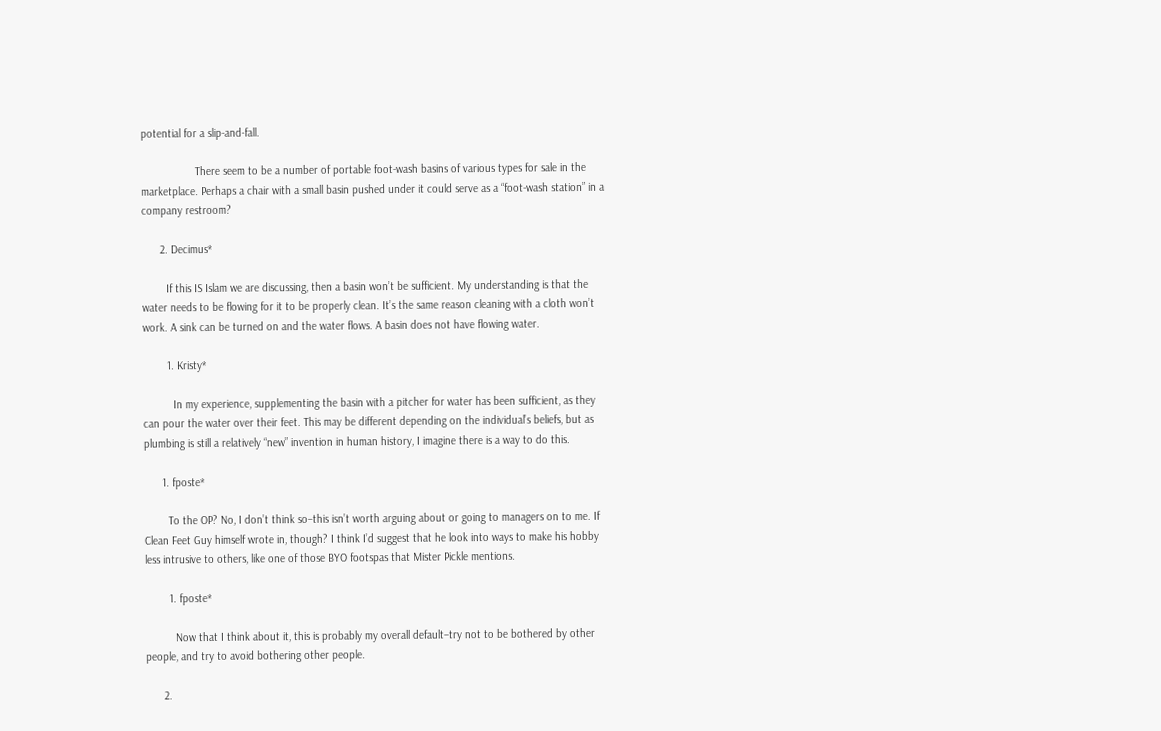potential for a slip-and-fall.

                  There seem to be a number of portable foot-wash basins of various types for sale in the marketplace. Perhaps a chair with a small basin pushed under it could serve as a “foot-wash station” in a company restroom?

      2. Decimus*

        If this IS Islam we are discussing, then a basin won’t be sufficient. My understanding is that the water needs to be flowing for it to be properly clean. It’s the same reason cleaning with a cloth won’t work. A sink can be turned on and the water flows. A basin does not have flowing water.

        1. Kristy*

          In my experience, supplementing the basin with a pitcher for water has been sufficient, as they can pour the water over their feet. This may be different depending on the individual’s beliefs, but as plumbing is still a relatively “new” invention in human history, I imagine there is a way to do this.

      1. fposte*

        To the OP? No, I don’t think so–this isn’t worth arguing about or going to managers on to me. If Clean Feet Guy himself wrote in, though? I think I’d suggest that he look into ways to make his hobby less intrusive to others, like one of those BYO footspas that Mister Pickle mentions.

        1. fposte*

          Now that I think about it, this is probably my overall default–try not to be bothered by other people, and try to avoid bothering other people.

      2.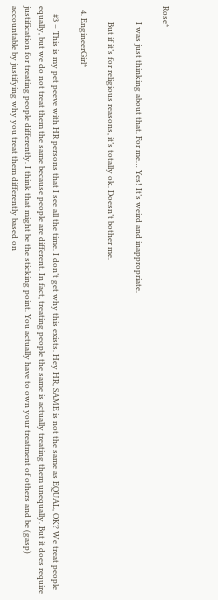Rose*

        I was just thinking about that. For me… Yes! It’s weird and inappropriate.

        But if it’s for religious reasons, it’s totally ok. Doesn’t bother me.

  4. EngineerGirl*

    #3 – This is my pet peeve with HR persons that I see all the time. I don’t get why this exists. Hey HR, SAME is not the same as EQUAL, OK? We treat people equally, but we do not treat them the same because people are different. In fact, treating people the same is actually treating them unequally. But it does require justification for treating people differently. I think that might be the sticking point. You actually have to own your treatment of others and be (gasp) accountable by justifying why you treat them differently based on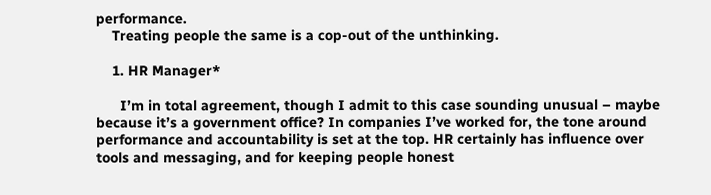performance.
    Treating people the same is a cop-out of the unthinking.

    1. HR Manager*

      I’m in total agreement, though I admit to this case sounding unusual – maybe because it’s a government office? In companies I’ve worked for, the tone around performance and accountability is set at the top. HR certainly has influence over tools and messaging, and for keeping people honest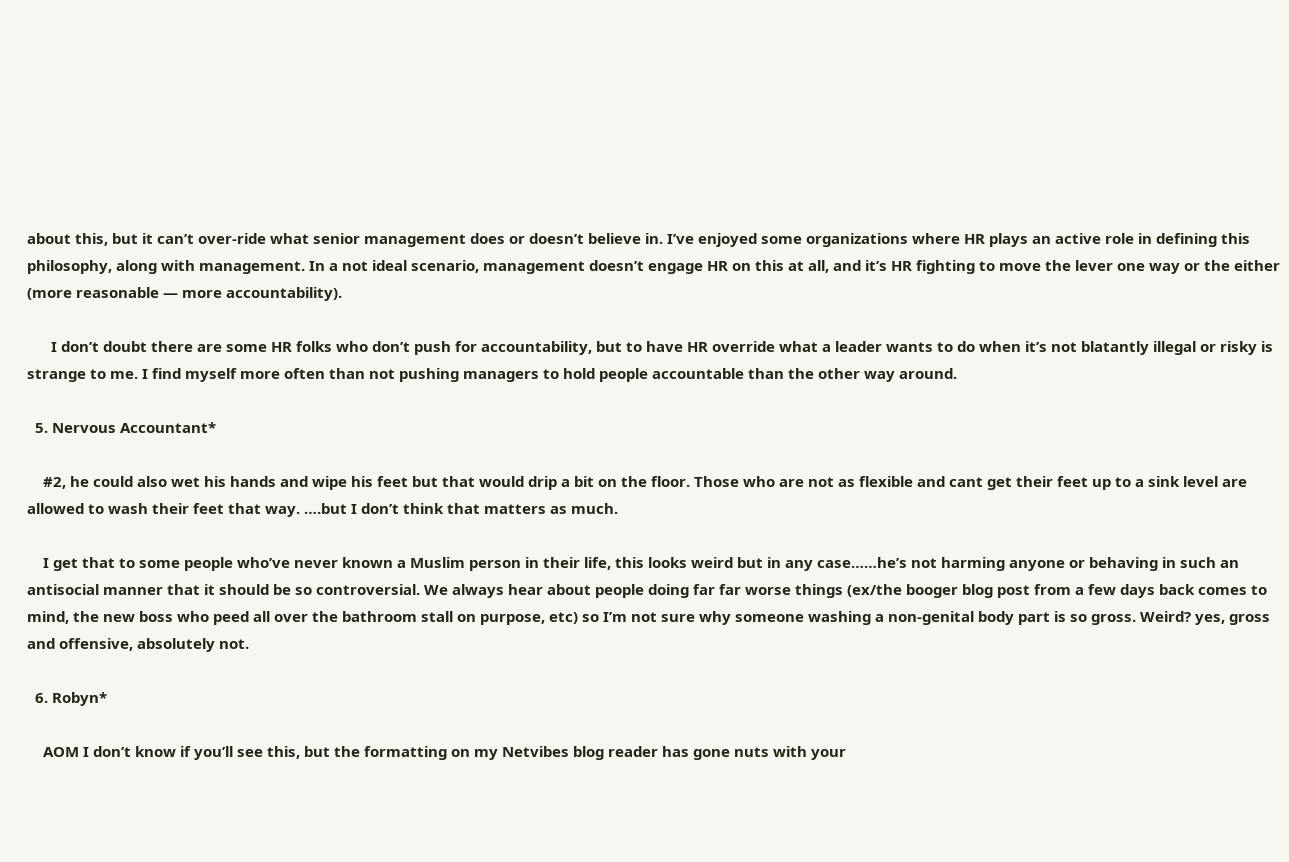about this, but it can’t over-ride what senior management does or doesn’t believe in. I’ve enjoyed some organizations where HR plays an active role in defining this philosophy, along with management. In a not ideal scenario, management doesn’t engage HR on this at all, and it’s HR fighting to move the lever one way or the either (more reasonable — more accountability).

      I don’t doubt there are some HR folks who don’t push for accountability, but to have HR override what a leader wants to do when it’s not blatantly illegal or risky is strange to me. I find myself more often than not pushing managers to hold people accountable than the other way around.

  5. Nervous Accountant*

    #2, he could also wet his hands and wipe his feet but that would drip a bit on the floor. Those who are not as flexible and cant get their feet up to a sink level are allowed to wash their feet that way. ….but I don’t think that matters as much.

    I get that to some people who’ve never known a Muslim person in their life, this looks weird but in any case……he’s not harming anyone or behaving in such an antisocial manner that it should be so controversial. We always hear about people doing far far worse things (ex/the booger blog post from a few days back comes to mind, the new boss who peed all over the bathroom stall on purpose, etc) so I’m not sure why someone washing a non-genital body part is so gross. Weird? yes, gross and offensive, absolutely not.

  6. Robyn*

    AOM I don’t know if you’ll see this, but the formatting on my Netvibes blog reader has gone nuts with your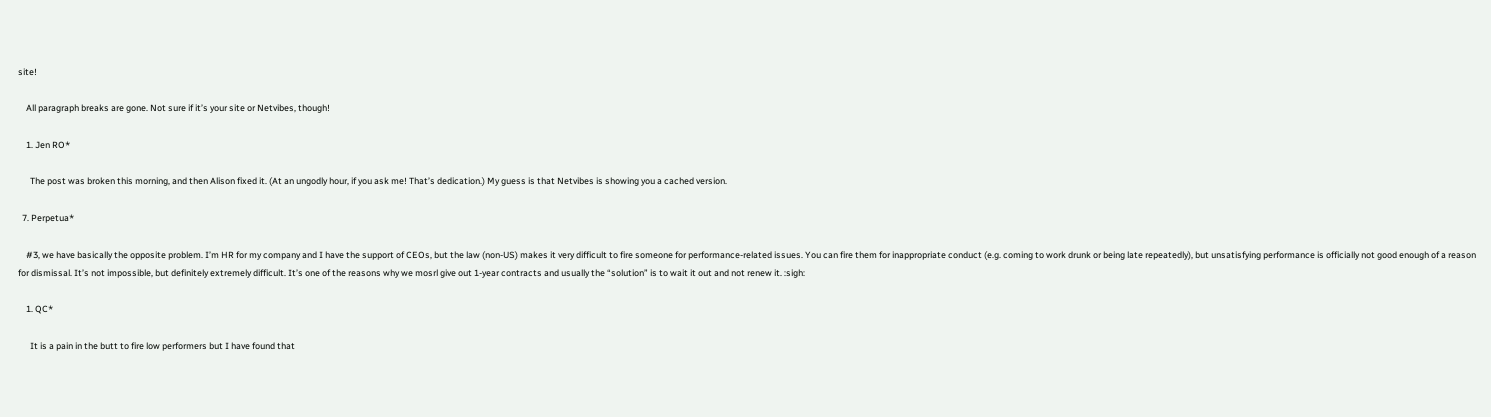site!

    All paragraph breaks are gone. Not sure if it’s your site or Netvibes, though!

    1. Jen RO*

      The post was broken this morning, and then Alison fixed it. (At an ungodly hour, if you ask me! That’s dedication.) My guess is that Netvibes is showing you a cached version.

  7. Perpetua*

    #3, we have basically the opposite problem. I’m HR for my company and I have the support of CEOs, but the law (non-US) makes it very difficult to fire someone for performance-related issues. You can fire them for inappropriate conduct (e.g. coming to work drunk or being late repeatedly), but unsatisfying performance is officially not good enough of a reason for dismissal. It’s not impossible, but definitely extremely difficult. It’s one of the reasons why we mosrl give out 1-year contracts and usually the “solution” is to wait it out and not renew it. :sigh:

    1. QC*

      It is a pain in the butt to fire low performers but I have found that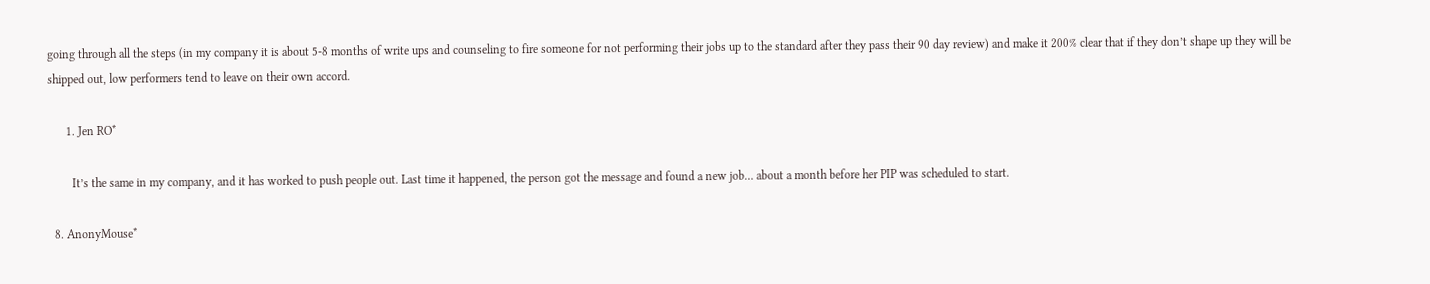going through all the steps (in my company it is about 5-8 months of write ups and counseling to fire someone for not performing their jobs up to the standard after they pass their 90 day review) and make it 200% clear that if they don’t shape up they will be shipped out, low performers tend to leave on their own accord.

      1. Jen RO*

        It’s the same in my company, and it has worked to push people out. Last time it happened, the person got the message and found a new job… about a month before her PIP was scheduled to start.

  8. AnonyMouse*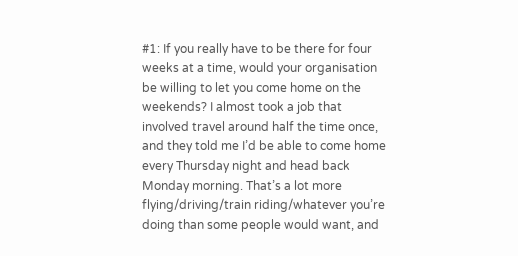#1: If you really have to be there for four weeks at a time, would your organisation be willing to let you come home on the weekends? I almost took a job that involved travel around half the time once, and they told me I’d be able to come home every Thursday night and head back Monday morning. That’s a lot more flying/driving/train riding/whatever you’re doing than some people would want, and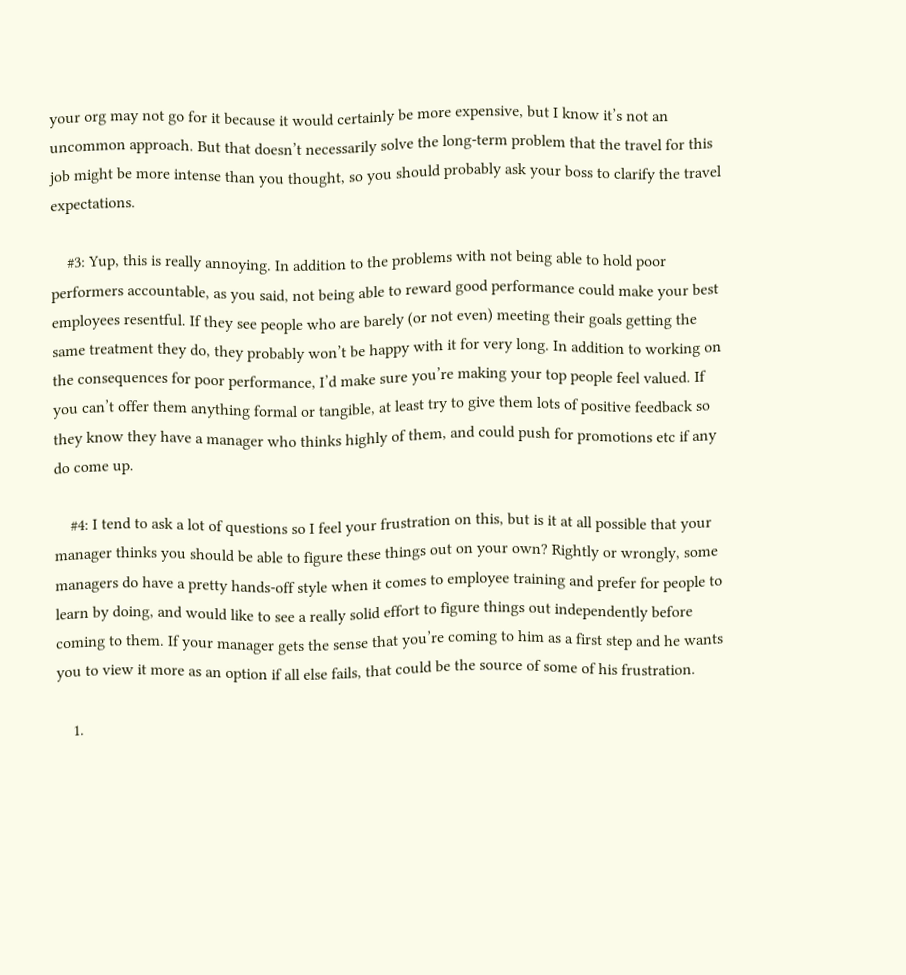your org may not go for it because it would certainly be more expensive, but I know it’s not an uncommon approach. But that doesn’t necessarily solve the long-term problem that the travel for this job might be more intense than you thought, so you should probably ask your boss to clarify the travel expectations.

    #3: Yup, this is really annoying. In addition to the problems with not being able to hold poor performers accountable, as you said, not being able to reward good performance could make your best employees resentful. If they see people who are barely (or not even) meeting their goals getting the same treatment they do, they probably won’t be happy with it for very long. In addition to working on the consequences for poor performance, I’d make sure you’re making your top people feel valued. If you can’t offer them anything formal or tangible, at least try to give them lots of positive feedback so they know they have a manager who thinks highly of them, and could push for promotions etc if any do come up.

    #4: I tend to ask a lot of questions so I feel your frustration on this, but is it at all possible that your manager thinks you should be able to figure these things out on your own? Rightly or wrongly, some managers do have a pretty hands-off style when it comes to employee training and prefer for people to learn by doing, and would like to see a really solid effort to figure things out independently before coming to them. If your manager gets the sense that you’re coming to him as a first step and he wants you to view it more as an option if all else fails, that could be the source of some of his frustration.

    1.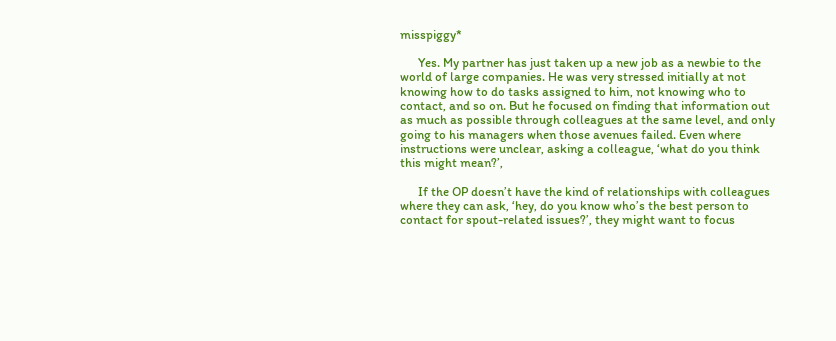misspiggy*

      Yes. My partner has just taken up a new job as a newbie to the world of large companies. He was very stressed initially at not knowing how to do tasks assigned to him, not knowing who to contact, and so on. But he focused on finding that information out as much as possible through colleagues at the same level, and only going to his managers when those avenues failed. Even where instructions were unclear, asking a colleague, ‘what do you think this might mean?’,

      If the OP doesn’t have the kind of relationships with colleagues where they can ask, ‘hey, do you know who’s the best person to contact for spout-related issues?’, they might want to focus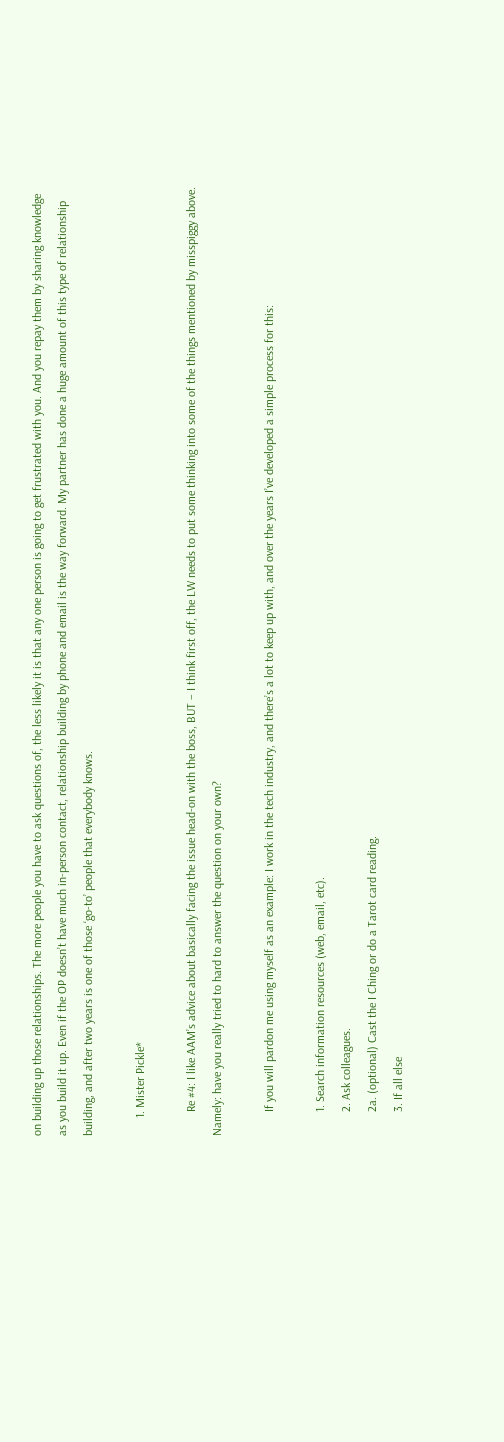on building up those relationships. The more people you have to ask questions of, the less likely it is that any one person is going to get frustrated with you. And you repay them by sharing knowledge as you build it up. Even if the OP doesn’t have much in-person contact, relationship building by phone and email is the way forward. My partner has done a huge amount of this type of relationship building, and after two years is one of those ‘go-to’ people that everybody knows.

      1. Mister Pickle*

        Re #4: I like AAM’s advice about basically facing the issue head-on with the boss, BUT – I think first off, the LW needs to put some thinking into some of the things mentioned by misspiggy above. Namely: have you really tried to hard to answer the question on your own?

        If you will pardon me using myself as an example: I work in the tech industry, and there’s a lot to keep up with, and over the years I’ve developed a simple process for this:

        1. Search information resources (web, email, etc).
        2. Ask colleagues.
        2a. (optional) Cast the I Ching or do a Tarot card reading.
        3. If all else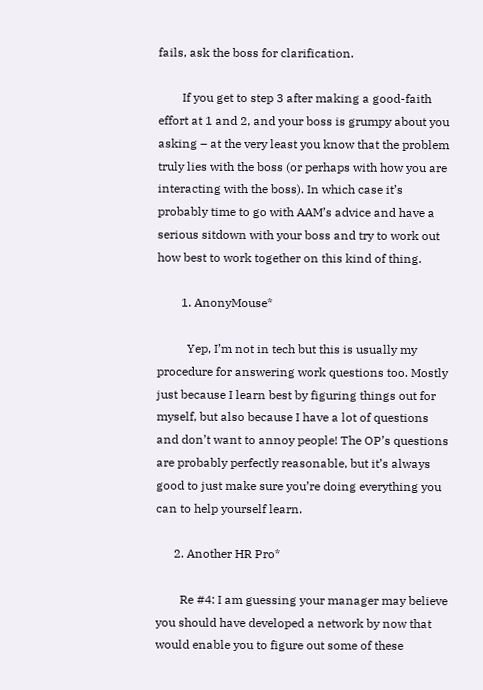fails, ask the boss for clarification.

        If you get to step 3 after making a good-faith effort at 1 and 2, and your boss is grumpy about you asking – at the very least you know that the problem truly lies with the boss (or perhaps with how you are interacting with the boss). In which case it’s probably time to go with AAM’s advice and have a serious sitdown with your boss and try to work out how best to work together on this kind of thing.

        1. AnonyMouse*

          Yep, I’m not in tech but this is usually my procedure for answering work questions too. Mostly just because I learn best by figuring things out for myself, but also because I have a lot of questions and don’t want to annoy people! The OP’s questions are probably perfectly reasonable, but it’s always good to just make sure you’re doing everything you can to help yourself learn.

      2. Another HR Pro*

        Re #4: I am guessing your manager may believe you should have developed a network by now that would enable you to figure out some of these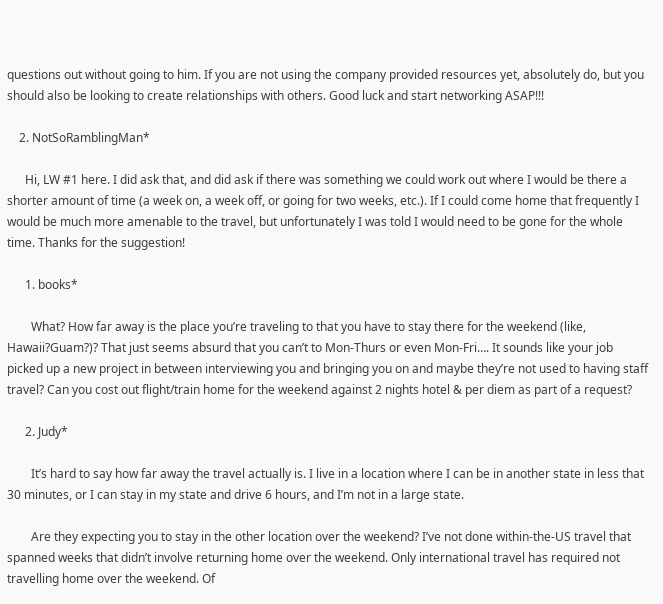questions out without going to him. If you are not using the company provided resources yet, absolutely do, but you should also be looking to create relationships with others. Good luck and start networking ASAP!!!

    2. NotSoRamblingMan*

      Hi, LW #1 here. I did ask that, and did ask if there was something we could work out where I would be there a shorter amount of time (a week on, a week off, or going for two weeks, etc.). If I could come home that frequently I would be much more amenable to the travel, but unfortunately I was told I would need to be gone for the whole time. Thanks for the suggestion!

      1. books*

        What? How far away is the place you’re traveling to that you have to stay there for the weekend (like, Hawaii?Guam?)? That just seems absurd that you can’t to Mon-Thurs or even Mon-Fri…. It sounds like your job picked up a new project in between interviewing you and bringing you on and maybe they’re not used to having staff travel? Can you cost out flight/train home for the weekend against 2 nights hotel & per diem as part of a request?

      2. Judy*

        It’s hard to say how far away the travel actually is. I live in a location where I can be in another state in less that 30 minutes, or I can stay in my state and drive 6 hours, and I’m not in a large state.

        Are they expecting you to stay in the other location over the weekend? I’ve not done within-the-US travel that spanned weeks that didn’t involve returning home over the weekend. Only international travel has required not travelling home over the weekend. Of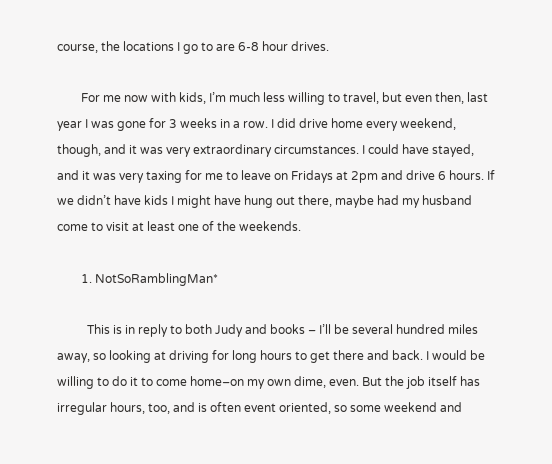course, the locations I go to are 6-8 hour drives.

        For me now with kids, I’m much less willing to travel, but even then, last year I was gone for 3 weeks in a row. I did drive home every weekend, though, and it was very extraordinary circumstances. I could have stayed, and it was very taxing for me to leave on Fridays at 2pm and drive 6 hours. If we didn’t have kids I might have hung out there, maybe had my husband come to visit at least one of the weekends.

        1. NotSoRamblingMan*

          This is in reply to both Judy and books – I’ll be several hundred miles away, so looking at driving for long hours to get there and back. I would be willing to do it to come home–on my own dime, even. But the job itself has irregular hours, too, and is often event oriented, so some weekend and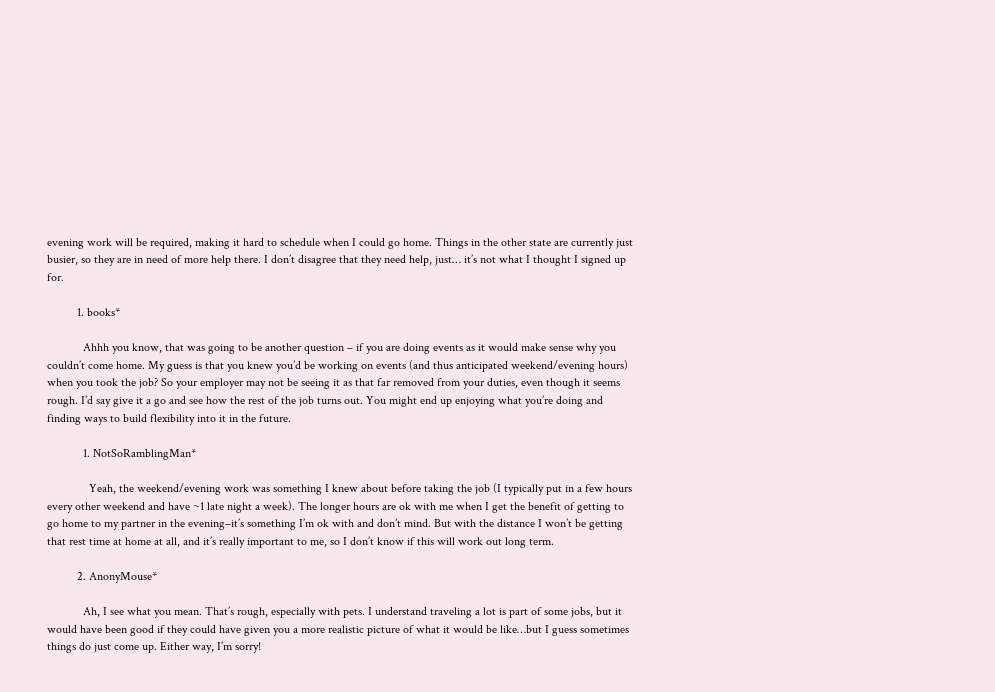evening work will be required, making it hard to schedule when I could go home. Things in the other state are currently just busier, so they are in need of more help there. I don’t disagree that they need help, just… it’s not what I thought I signed up for.

          1. books*

            Ahhh you know, that was going to be another question – if you are doing events as it would make sense why you couldn’t come home. My guess is that you knew you’d be working on events (and thus anticipated weekend/evening hours) when you took the job? So your employer may not be seeing it as that far removed from your duties, even though it seems rough. I’d say give it a go and see how the rest of the job turns out. You might end up enjoying what you’re doing and finding ways to build flexibility into it in the future.

            1. NotSoRamblingMan*

              Yeah, the weekend/evening work was something I knew about before taking the job (I typically put in a few hours every other weekend and have ~1 late night a week). The longer hours are ok with me when I get the benefit of getting to go home to my partner in the evening–it’s something I’m ok with and don’t mind. But with the distance I won’t be getting that rest time at home at all, and it’s really important to me, so I don’t know if this will work out long term.

          2. AnonyMouse*

            Ah, I see what you mean. That’s rough, especially with pets. I understand traveling a lot is part of some jobs, but it would have been good if they could have given you a more realistic picture of what it would be like…but I guess sometimes things do just come up. Either way, I’m sorry!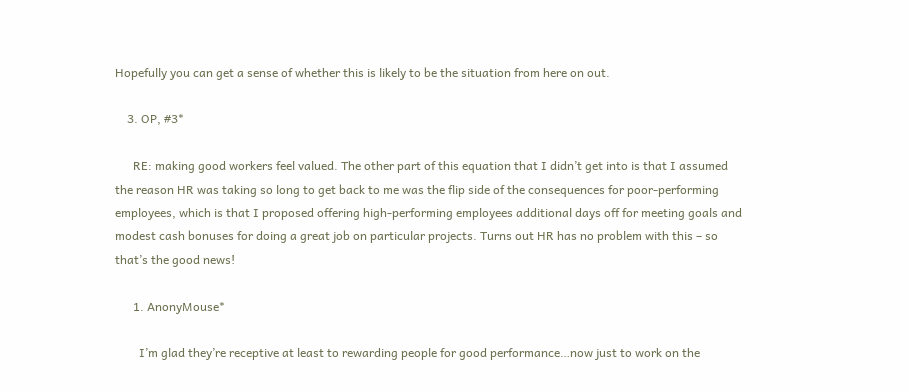Hopefully you can get a sense of whether this is likely to be the situation from here on out.

    3. OP, #3*

      RE: making good workers feel valued. The other part of this equation that I didn’t get into is that I assumed the reason HR was taking so long to get back to me was the flip side of the consequences for poor-performing employees, which is that I proposed offering high-performing employees additional days off for meeting goals and modest cash bonuses for doing a great job on particular projects. Turns out HR has no problem with this – so that’s the good news!

      1. AnonyMouse*

        I’m glad they’re receptive at least to rewarding people for good performance…now just to work on the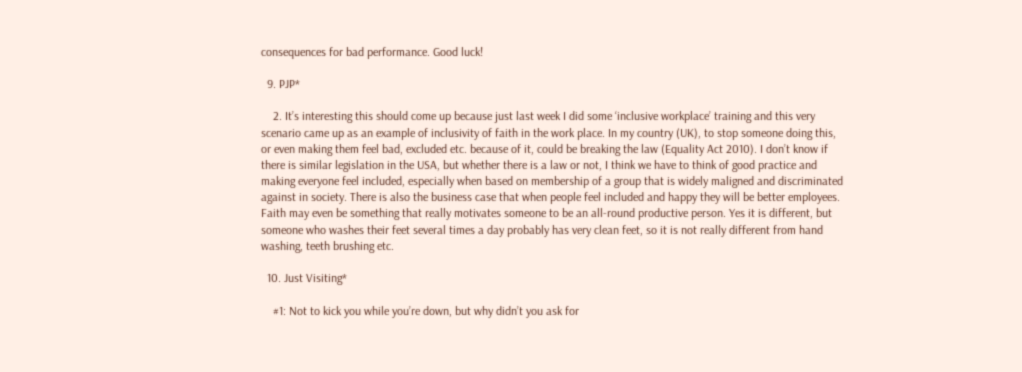consequences for bad performance. Good luck!

  9. PJP*

    2. It’s interesting this should come up because just last week I did some ‘inclusive workplace’ training and this very scenario came up as an example of inclusivity of faith in the work place. In my country (UK), to stop someone doing this, or even making them feel bad, excluded etc. because of it, could be breaking the law (Equality Act 2010). I don’t know if there is similar legislation in the USA, but whether there is a law or not, I think we have to think of good practice and making everyone feel included, especially when based on membership of a group that is widely maligned and discriminated against in society. There is also the business case that when people feel included and happy they will be better employees. Faith may even be something that really motivates someone to be an all-round productive person. Yes it is different, but someone who washes their feet several times a day probably has very clean feet, so it is not really different from hand washing, teeth brushing etc.

  10. Just Visiting*

    #1: Not to kick you while you’re down, but why didn’t you ask for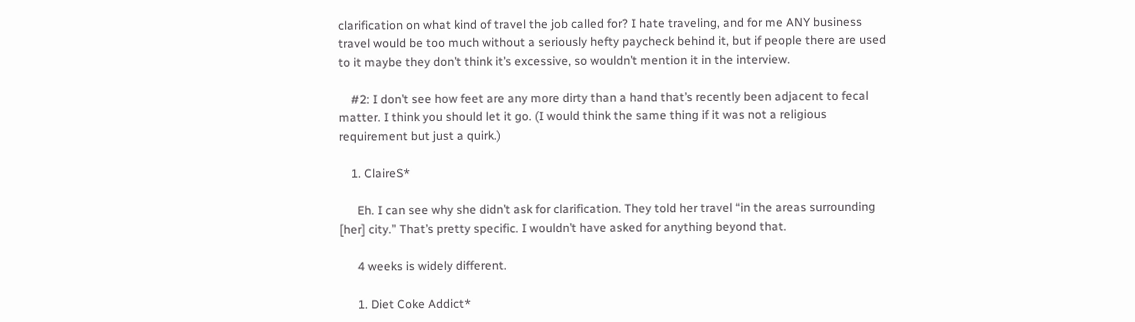clarification on what kind of travel the job called for? I hate traveling, and for me ANY business travel would be too much without a seriously hefty paycheck behind it, but if people there are used to it maybe they don’t think it’s excessive, so wouldn’t mention it in the interview.

    #2: I don’t see how feet are any more dirty than a hand that’s recently been adjacent to fecal matter. I think you should let it go. (I would think the same thing if it was not a religious requirement but just a quirk.)

    1. ClaireS*

      Eh. I can see why she didn’t ask for clarification. They told her travel “in the areas surrounding [her] city.” That’s pretty specific. I wouldn’t have asked for anything beyond that.

      4 weeks is widely different.

      1. Diet Coke Addict*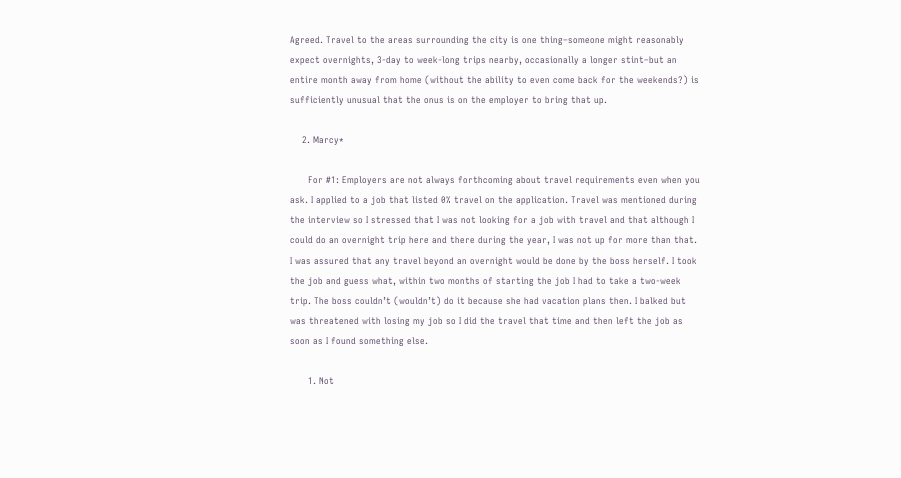Agreed. Travel to the areas surrounding the city is one thing–someone might reasonably expect overnights, 3-day to week-long trips nearby, occasionally a longer stint–but an entire month away from home (without the ability to even come back for the weekends?) is sufficiently unusual that the onus is on the employer to bring that up.

    2. Marcy*

      For #1: Employers are not always forthcoming about travel requirements even when you ask. I applied to a job that listed 0% travel on the application. Travel was mentioned during the interview so I stressed that I was not looking for a job with travel and that although I could do an overnight trip here and there during the year, I was not up for more than that. I was assured that any travel beyond an overnight would be done by the boss herself. I took the job and guess what, within two months of starting the job I had to take a two-week trip. The boss couldn’t (wouldn’t) do it because she had vacation plans then. I balked but was threatened with losing my job so I did the travel that time and then left the job as soon as I found something else.

      1. Not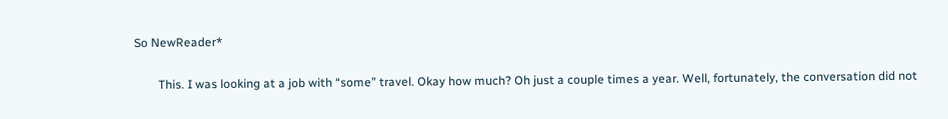So NewReader*

        This. I was looking at a job with “some” travel. Okay how much? Oh just a couple times a year. Well, fortunately, the conversation did not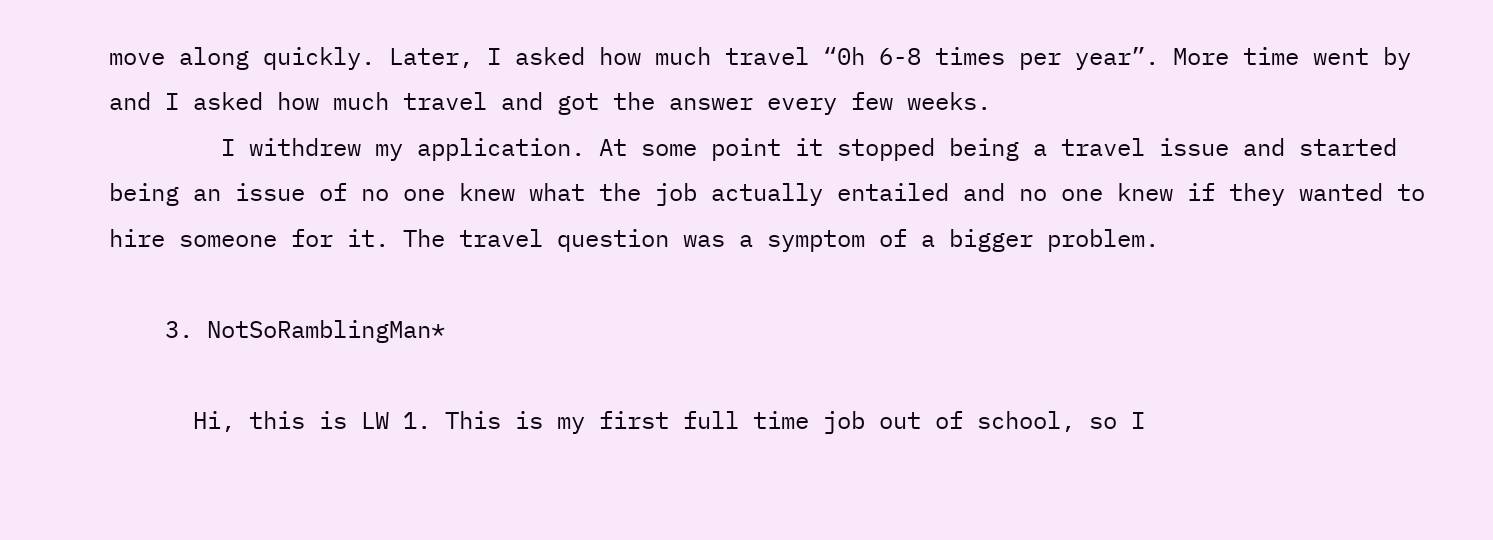move along quickly. Later, I asked how much travel “0h 6-8 times per year”. More time went by and I asked how much travel and got the answer every few weeks.
        I withdrew my application. At some point it stopped being a travel issue and started being an issue of no one knew what the job actually entailed and no one knew if they wanted to hire someone for it. The travel question was a symptom of a bigger problem.

    3. NotSoRamblingMan*

      Hi, this is LW 1. This is my first full time job out of school, so I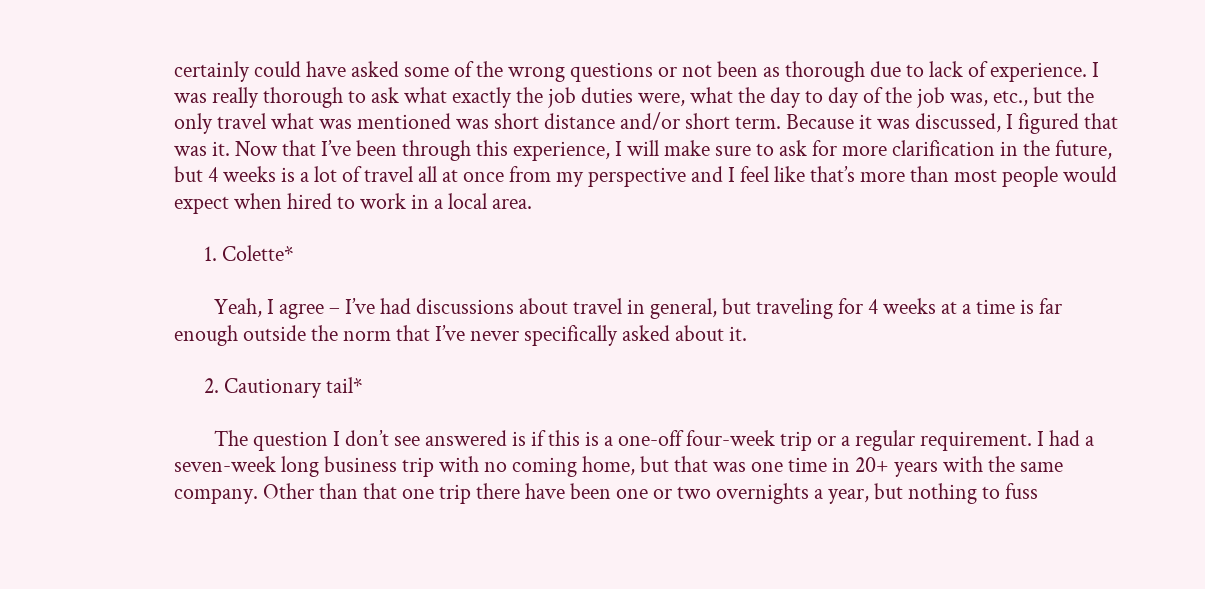certainly could have asked some of the wrong questions or not been as thorough due to lack of experience. I was really thorough to ask what exactly the job duties were, what the day to day of the job was, etc., but the only travel what was mentioned was short distance and/or short term. Because it was discussed, I figured that was it. Now that I’ve been through this experience, I will make sure to ask for more clarification in the future, but 4 weeks is a lot of travel all at once from my perspective and I feel like that’s more than most people would expect when hired to work in a local area.

      1. Colette*

        Yeah, I agree – I’ve had discussions about travel in general, but traveling for 4 weeks at a time is far enough outside the norm that I’ve never specifically asked about it.

      2. Cautionary tail*

        The question I don’t see answered is if this is a one-off four-week trip or a regular requirement. I had a seven-week long business trip with no coming home, but that was one time in 20+ years with the same company. Other than that one trip there have been one or two overnights a year, but nothing to fuss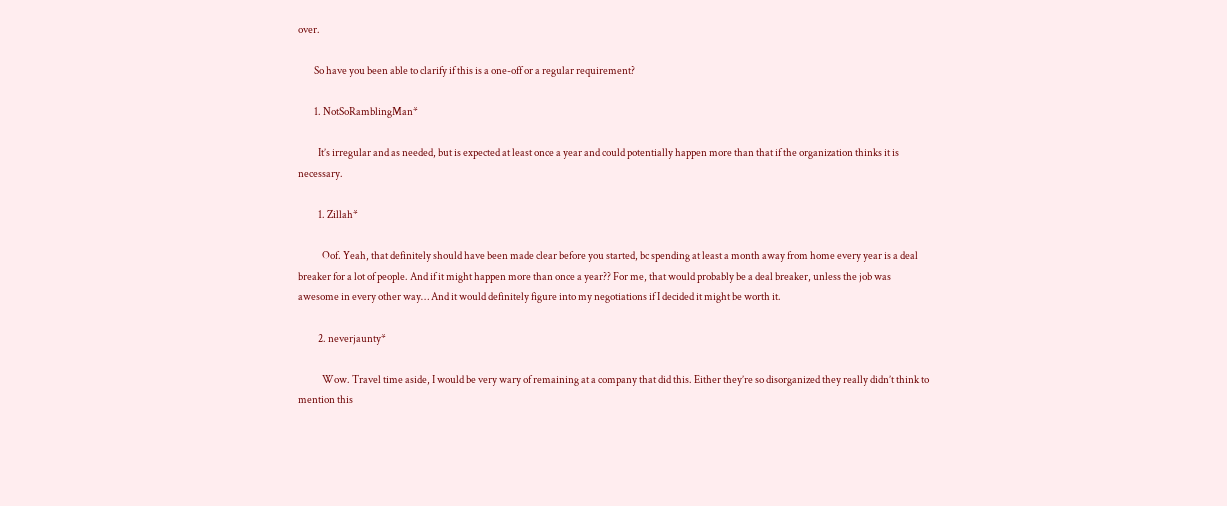over.

        So have you been able to clarify if this is a one-off or a regular requirement?

        1. NotSoRamblingMan*

          It’s irregular and as needed, but is expected at least once a year and could potentially happen more than that if the organization thinks it is necessary.

          1. Zillah*

            Oof. Yeah, that definitely should have been made clear before you started, bc spending at least a month away from home every year is a deal breaker for a lot of people. And if it might happen more than once a year?? For me, that would probably be a deal breaker, unless the job was awesome in every other way… And it would definitely figure into my negotiations if I decided it might be worth it.

          2. neverjaunty*

            Wow. Travel time aside, I would be very wary of remaining at a company that did this. Either they’re so disorganized they really didn’t think to mention this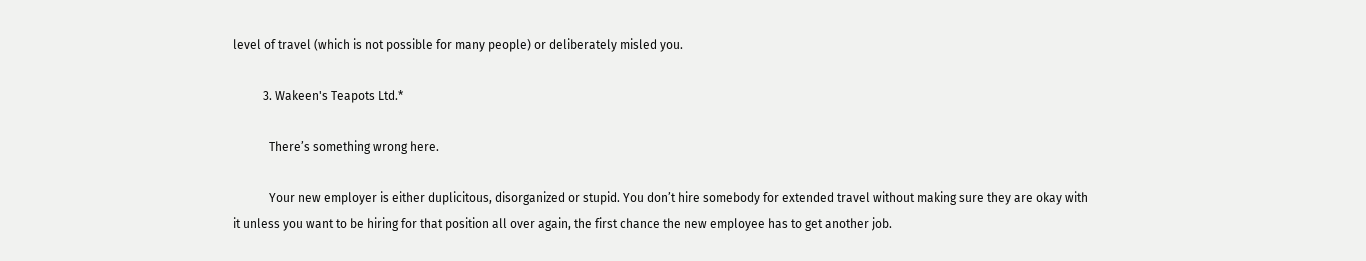level of travel (which is not possible for many people) or deliberately misled you.

          3. Wakeen's Teapots Ltd.*

            There’s something wrong here.

            Your new employer is either duplicitous, disorganized or stupid. You don’t hire somebody for extended travel without making sure they are okay with it unless you want to be hiring for that position all over again, the first chance the new employee has to get another job.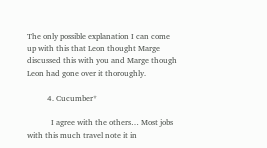The only possible explanation I can come up with this that Leon thought Marge discussed this with you and Marge though Leon had gone over it thoroughly.

          4. Cucumber*

            I agree with the others… Most jobs with this much travel note it in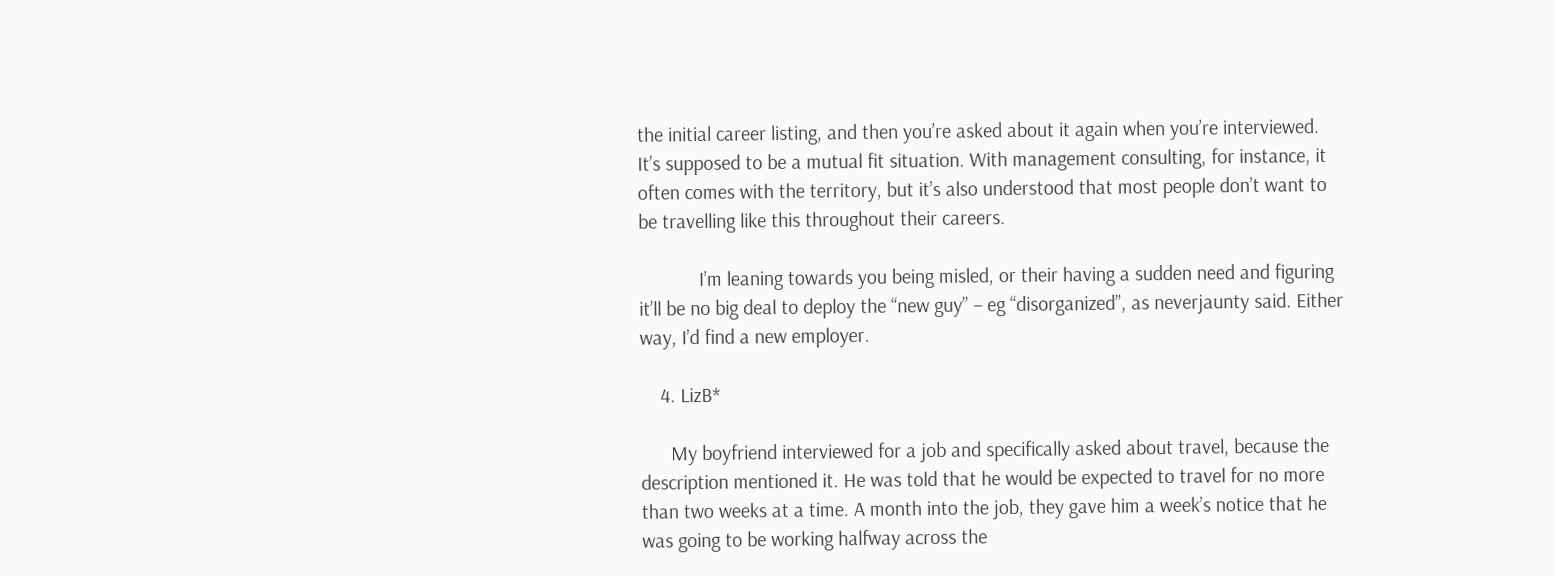the initial career listing, and then you’re asked about it again when you’re interviewed. It’s supposed to be a mutual fit situation. With management consulting, for instance, it often comes with the territory, but it’s also understood that most people don’t want to be travelling like this throughout their careers.

            I’m leaning towards you being misled, or their having a sudden need and figuring it’ll be no big deal to deploy the “new guy” – eg “disorganized”, as neverjaunty said. Either way, I’d find a new employer.

    4. LizB*

      My boyfriend interviewed for a job and specifically asked about travel, because the description mentioned it. He was told that he would be expected to travel for no more than two weeks at a time. A month into the job, they gave him a week’s notice that he was going to be working halfway across the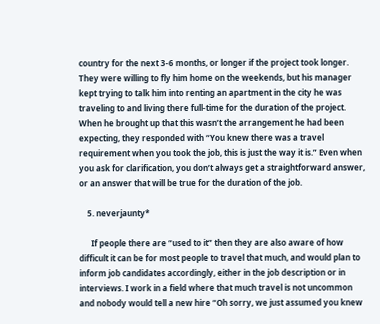country for the next 3-6 months, or longer if the project took longer. They were willing to fly him home on the weekends, but his manager kept trying to talk him into renting an apartment in the city he was traveling to and living there full-time for the duration of the project. When he brought up that this wasn’t the arrangement he had been expecting, they responded with “You knew there was a travel requirement when you took the job, this is just the way it is.” Even when you ask for clarification, you don’t always get a straightforward answer, or an answer that will be true for the duration of the job.

    5. neverjaunty*

      If people there are “used to it” then they are also aware of how difficult it can be for most people to travel that much, and would plan to inform job candidates accordingly, either in the job description or in interviews. I work in a field where that much travel is not uncommon and nobody would tell a new hire “Oh sorry, we just assumed you knew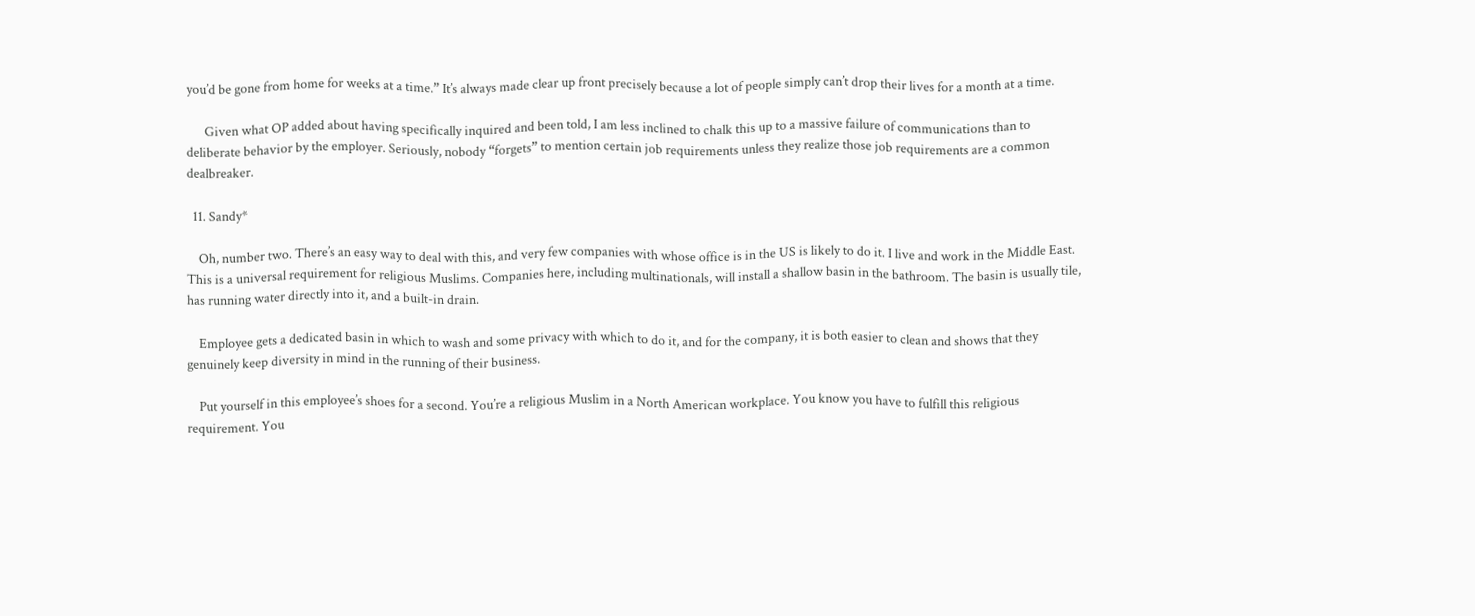you’d be gone from home for weeks at a time.” It’s always made clear up front precisely because a lot of people simply can’t drop their lives for a month at a time.

      Given what OP added about having specifically inquired and been told, I am less inclined to chalk this up to a massive failure of communications than to deliberate behavior by the employer. Seriously, nobody “forgets” to mention certain job requirements unless they realize those job requirements are a common dealbreaker.

  11. Sandy*

    Oh, number two. There’s an easy way to deal with this, and very few companies with whose office is in the US is likely to do it. I live and work in the Middle East. This is a universal requirement for religious Muslims. Companies here, including multinationals, will install a shallow basin in the bathroom. The basin is usually tile, has running water directly into it, and a built-in drain.

    Employee gets a dedicated basin in which to wash and some privacy with which to do it, and for the company, it is both easier to clean and shows that they genuinely keep diversity in mind in the running of their business.

    Put yourself in this employee’s shoes for a second. You’re a religious Muslim in a North American workplace. You know you have to fulfill this religious requirement. You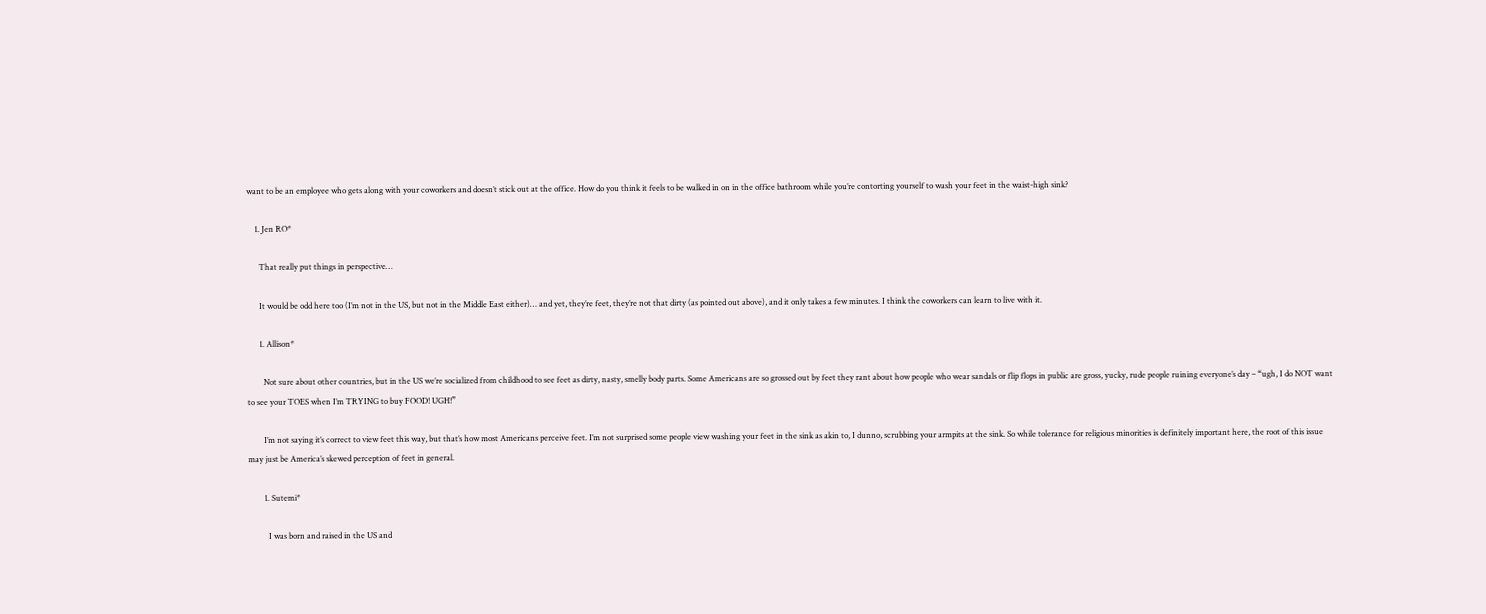want to be an employee who gets along with your coworkers and doesn’t stick out at the office. How do you think it feels to be walked in on in the office bathroom while you’re contorting yourself to wash your feet in the waist-high sink?

    1. Jen RO*

      That really put things in perspective…

      It would be odd here too (I’m not in the US, but not in the Middle East either)… and yet, they’re feet, they’re not that dirty (as pointed out above), and it only takes a few minutes. I think the coworkers can learn to live with it.

      1. Allison*

        Not sure about other countries, but in the US we’re socialized from childhood to see feet as dirty, nasty, smelly body parts. Some Americans are so grossed out by feet they rant about how people who wear sandals or flip flops in public are gross, yucky, rude people ruining everyone’s day – “ugh, I do NOT want to see your TOES when I’m TRYING to buy FOOD! UGH!”

        I’m not saying it’s correct to view feet this way, but that’s how most Americans perceive feet. I’m not surprised some people view washing your feet in the sink as akin to, I dunno, scrubbing your armpits at the sink. So while tolerance for religious minorities is definitely important here, the root of this issue may just be America’s skewed perception of feet in general.

        1. Sutemi*

          I was born and raised in the US and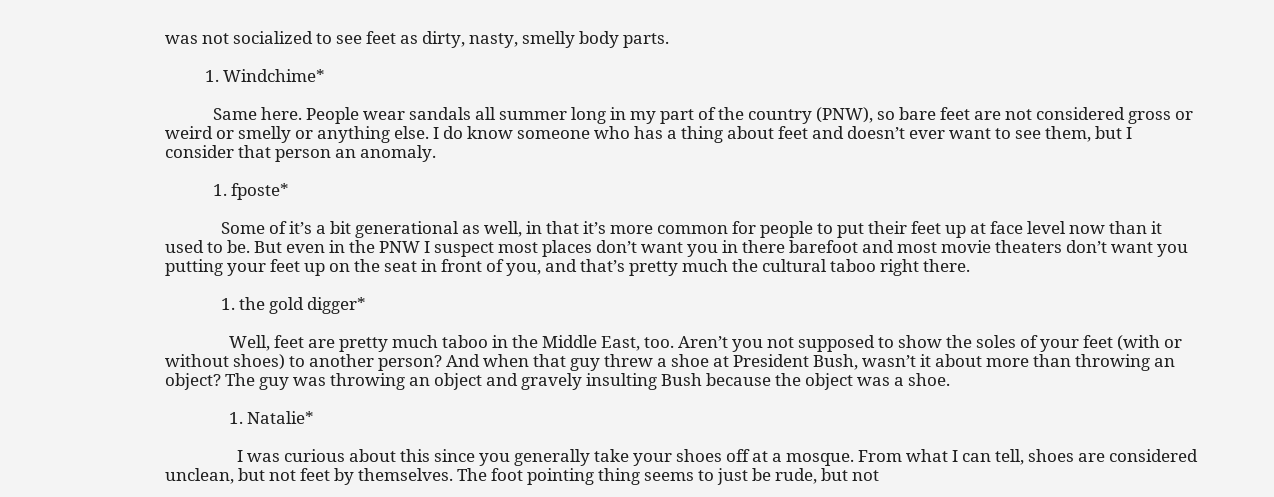was not socialized to see feet as dirty, nasty, smelly body parts.

          1. Windchime*

            Same here. People wear sandals all summer long in my part of the country (PNW), so bare feet are not considered gross or weird or smelly or anything else. I do know someone who has a thing about feet and doesn’t ever want to see them, but I consider that person an anomaly.

            1. fposte*

              Some of it’s a bit generational as well, in that it’s more common for people to put their feet up at face level now than it used to be. But even in the PNW I suspect most places don’t want you in there barefoot and most movie theaters don’t want you putting your feet up on the seat in front of you, and that’s pretty much the cultural taboo right there.

              1. the gold digger*

                Well, feet are pretty much taboo in the Middle East, too. Aren’t you not supposed to show the soles of your feet (with or without shoes) to another person? And when that guy threw a shoe at President Bush, wasn’t it about more than throwing an object? The guy was throwing an object and gravely insulting Bush because the object was a shoe.

                1. Natalie*

                  I was curious about this since you generally take your shoes off at a mosque. From what I can tell, shoes are considered unclean, but not feet by themselves. The foot pointing thing seems to just be rude, but not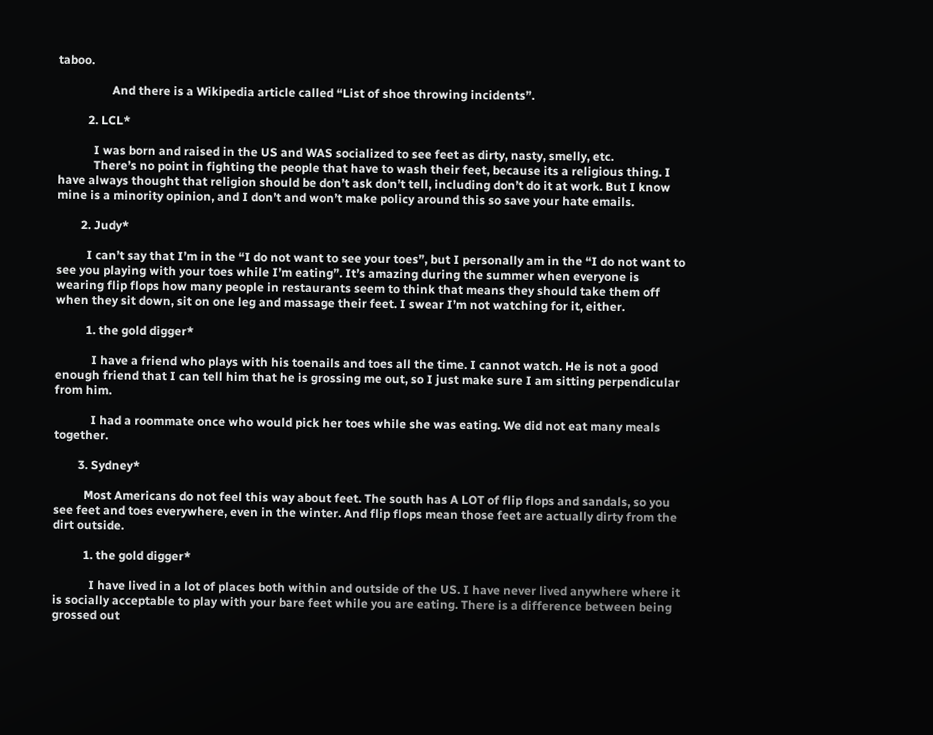taboo.

                  And there is a Wikipedia article called “List of shoe throwing incidents”.

          2. LCL*

            I was born and raised in the US and WAS socialized to see feet as dirty, nasty, smelly, etc.
            There’s no point in fighting the people that have to wash their feet, because its a religious thing. I have always thought that religion should be don’t ask don’t tell, including don’t do it at work. But I know mine is a minority opinion, and I don’t and won’t make policy around this so save your hate emails.

        2. Judy*

          I can’t say that I’m in the “I do not want to see your toes”, but I personally am in the “I do not want to see you playing with your toes while I’m eating”. It’s amazing during the summer when everyone is wearing flip flops how many people in restaurants seem to think that means they should take them off when they sit down, sit on one leg and massage their feet. I swear I’m not watching for it, either.

          1. the gold digger*

            I have a friend who plays with his toenails and toes all the time. I cannot watch. He is not a good enough friend that I can tell him that he is grossing me out, so I just make sure I am sitting perpendicular from him.

            I had a roommate once who would pick her toes while she was eating. We did not eat many meals together.

        3. Sydney*

          Most Americans do not feel this way about feet. The south has A LOT of flip flops and sandals, so you see feet and toes everywhere, even in the winter. And flip flops mean those feet are actually dirty from the dirt outside.

          1. the gold digger*

            I have lived in a lot of places both within and outside of the US. I have never lived anywhere where it is socially acceptable to play with your bare feet while you are eating. There is a difference between being grossed out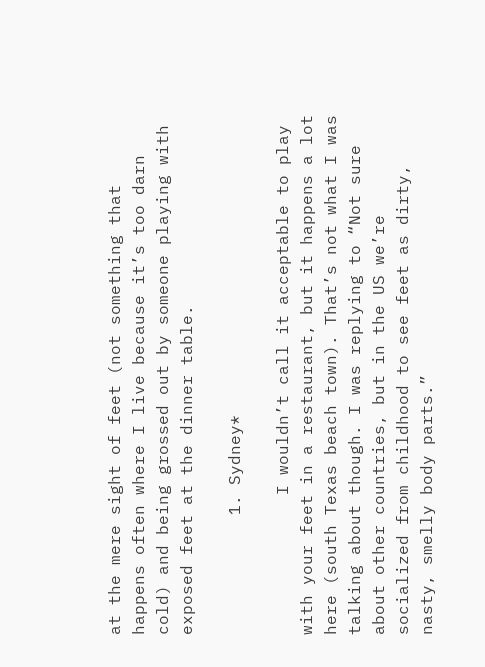at the mere sight of feet (not something that happens often where I live because it’s too darn cold) and being grossed out by someone playing with exposed feet at the dinner table.

            1. Sydney*

              I wouldn’t call it acceptable to play with your feet in a restaurant, but it happens a lot here (south Texas beach town). That’s not what I was talking about though. I was replying to “Not sure about other countries, but in the US we’re socialized from childhood to see feet as dirty, nasty, smelly body parts.”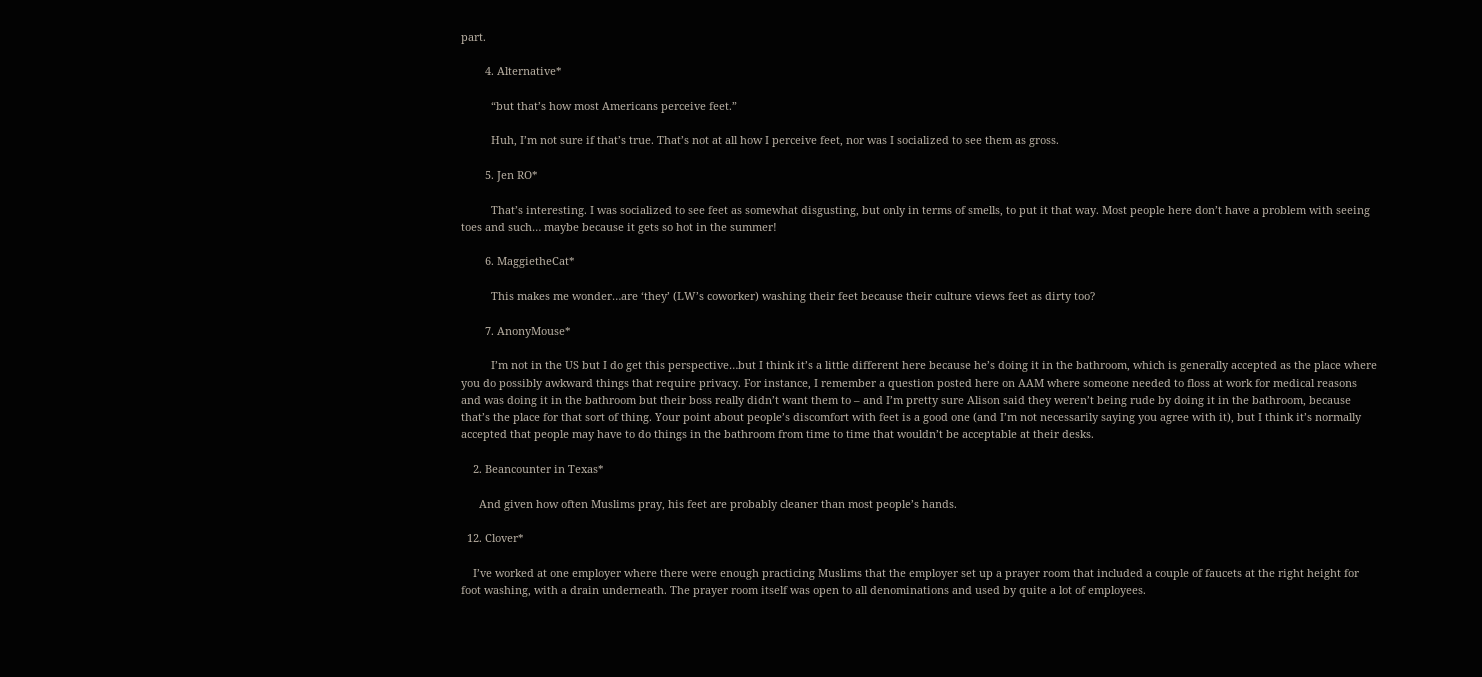part.

        4. Alternative*

          “but that’s how most Americans perceive feet.”

          Huh, I’m not sure if that’s true. That’s not at all how I perceive feet, nor was I socialized to see them as gross.

        5. Jen RO*

          That’s interesting. I was socialized to see feet as somewhat disgusting, but only in terms of smells, to put it that way. Most people here don’t have a problem with seeing toes and such… maybe because it gets so hot in the summer!

        6. MaggietheCat*

          This makes me wonder…are ‘they’ (LW’s coworker) washing their feet because their culture views feet as dirty too?

        7. AnonyMouse*

          I’m not in the US but I do get this perspective…but I think it’s a little different here because he’s doing it in the bathroom, which is generally accepted as the place where you do possibly awkward things that require privacy. For instance, I remember a question posted here on AAM where someone needed to floss at work for medical reasons and was doing it in the bathroom but their boss really didn’t want them to – and I’m pretty sure Alison said they weren’t being rude by doing it in the bathroom, because that’s the place for that sort of thing. Your point about people’s discomfort with feet is a good one (and I’m not necessarily saying you agree with it), but I think it’s normally accepted that people may have to do things in the bathroom from time to time that wouldn’t be acceptable at their desks.

    2. Beancounter in Texas*

      And given how often Muslims pray, his feet are probably cleaner than most people’s hands.

  12. Clover*

    I’ve worked at one employer where there were enough practicing Muslims that the employer set up a prayer room that included a couple of faucets at the right height for foot washing, with a drain underneath. The prayer room itself was open to all denominations and used by quite a lot of employees.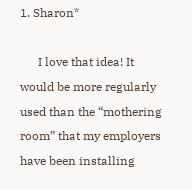1. Sharon*

      I love that idea! It would be more regularly used than the “mothering room” that my employers have been installing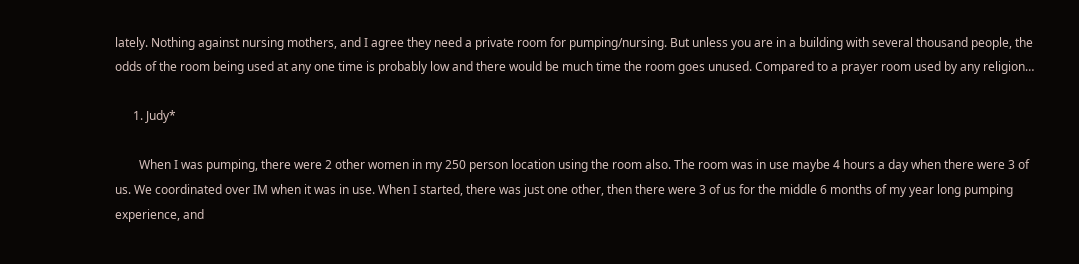lately. Nothing against nursing mothers, and I agree they need a private room for pumping/nursing. But unless you are in a building with several thousand people, the odds of the room being used at any one time is probably low and there would be much time the room goes unused. Compared to a prayer room used by any religion…

      1. Judy*

        When I was pumping, there were 2 other women in my 250 person location using the room also. The room was in use maybe 4 hours a day when there were 3 of us. We coordinated over IM when it was in use. When I started, there was just one other, then there were 3 of us for the middle 6 months of my year long pumping experience, and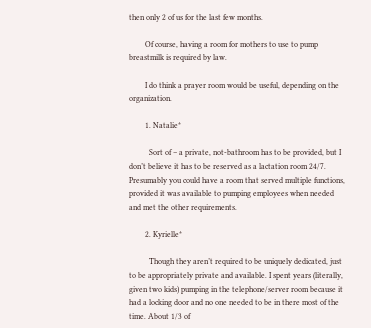then only 2 of us for the last few months.

        Of course, having a room for mothers to use to pump breastmilk is required by law.

        I do think a prayer room would be useful, depending on the organization.

        1. Natalie*

          Sort of – a private, not-bathroom has to be provided, but I don’t believe it has to be reserved as a lactation room 24/7. Presumably you could have a room that served multiple functions, provided it was available to pumping employees when needed and met the other requirements.

        2. Kyrielle*

          Though they aren’t required to be uniquely dedicated, just to be appropriately private and available. I spent years (literally, given two kids) pumping in the telephone/server room because it had a locking door and no one needed to be in there most of the time. About 1/3 of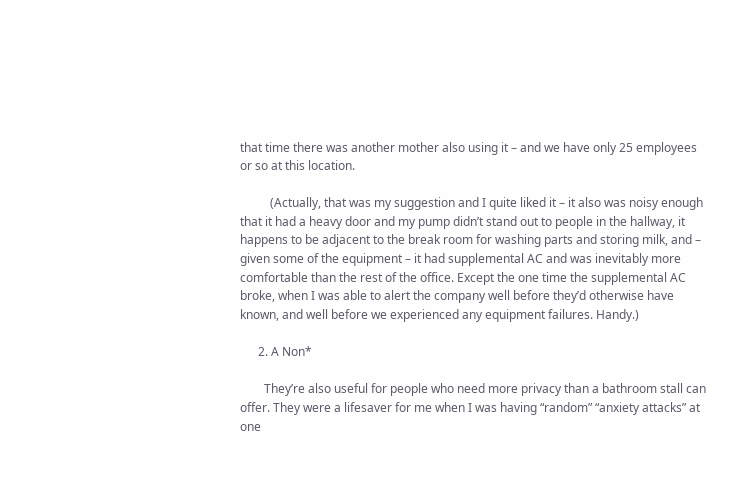that time there was another mother also using it – and we have only 25 employees or so at this location.

          (Actually, that was my suggestion and I quite liked it – it also was noisy enough that it had a heavy door and my pump didn’t stand out to people in the hallway, it happens to be adjacent to the break room for washing parts and storing milk, and – given some of the equipment – it had supplemental AC and was inevitably more comfortable than the rest of the office. Except the one time the supplemental AC broke, when I was able to alert the company well before they’d otherwise have known, and well before we experienced any equipment failures. Handy.)

      2. A Non*

        They’re also useful for people who need more privacy than a bathroom stall can offer. They were a lifesaver for me when I was having “random” “anxiety attacks” at one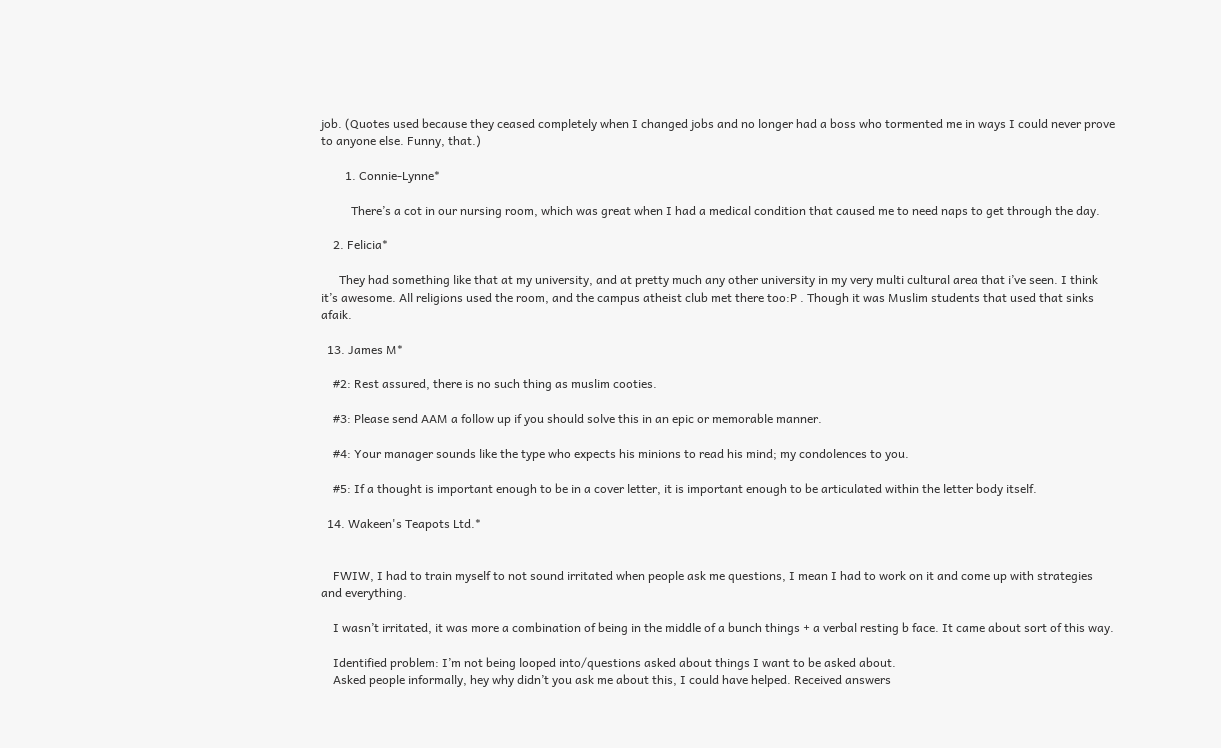job. (Quotes used because they ceased completely when I changed jobs and no longer had a boss who tormented me in ways I could never prove to anyone else. Funny, that.)

        1. Connie-Lynne*

          There’s a cot in our nursing room, which was great when I had a medical condition that caused me to need naps to get through the day.

    2. Felicia*

      They had something like that at my university, and at pretty much any other university in my very multi cultural area that i’ve seen. I think it’s awesome. All religions used the room, and the campus atheist club met there too:P . Though it was Muslim students that used that sinks afaik.

  13. James M*

    #2: Rest assured, there is no such thing as muslim cooties.

    #3: Please send AAM a follow up if you should solve this in an epic or memorable manner.

    #4: Your manager sounds like the type who expects his minions to read his mind; my condolences to you.

    #5: If a thought is important enough to be in a cover letter, it is important enough to be articulated within the letter body itself.

  14. Wakeen's Teapots Ltd.*


    FWIW, I had to train myself to not sound irritated when people ask me questions, I mean I had to work on it and come up with strategies and everything.

    I wasn’t irritated, it was more a combination of being in the middle of a bunch things + a verbal resting b face. It came about sort of this way.

    Identified problem: I’m not being looped into/questions asked about things I want to be asked about.
    Asked people informally, hey why didn’t you ask me about this, I could have helped. Received answers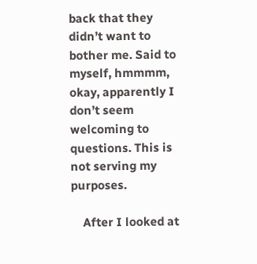back that they didn’t want to bother me. Said to myself, hmmmm, okay, apparently I don’t seem welcoming to questions. This is not serving my purposes.

    After I looked at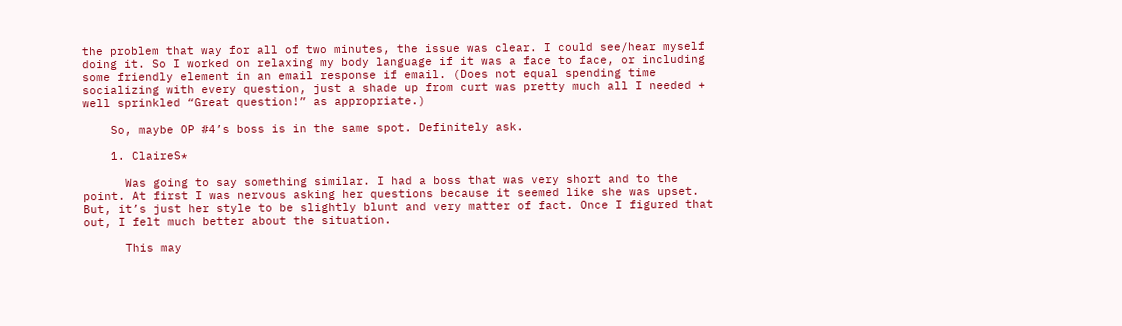the problem that way for all of two minutes, the issue was clear. I could see/hear myself doing it. So I worked on relaxing my body language if it was a face to face, or including some friendly element in an email response if email. (Does not equal spending time socializing with every question, just a shade up from curt was pretty much all I needed + well sprinkled “Great question!” as appropriate.)

    So, maybe OP #4’s boss is in the same spot. Definitely ask.

    1. ClaireS*

      Was going to say something similar. I had a boss that was very short and to the point. At first I was nervous asking her questions because it seemed like she was upset. But, it’s just her style to be slightly blunt and very matter of fact. Once I figured that out, I felt much better about the situation.

      This may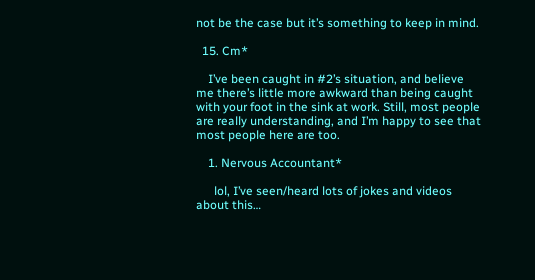not be the case but it’s something to keep in mind.

  15. Cm*

    I’ve been caught in #2’s situation, and believe me there’s little more awkward than being caught with your foot in the sink at work. Still, most people are really understanding, and I’m happy to see that most people here are too.

    1. Nervous Accountant*

      lol, I’ve seen/heard lots of jokes and videos about this…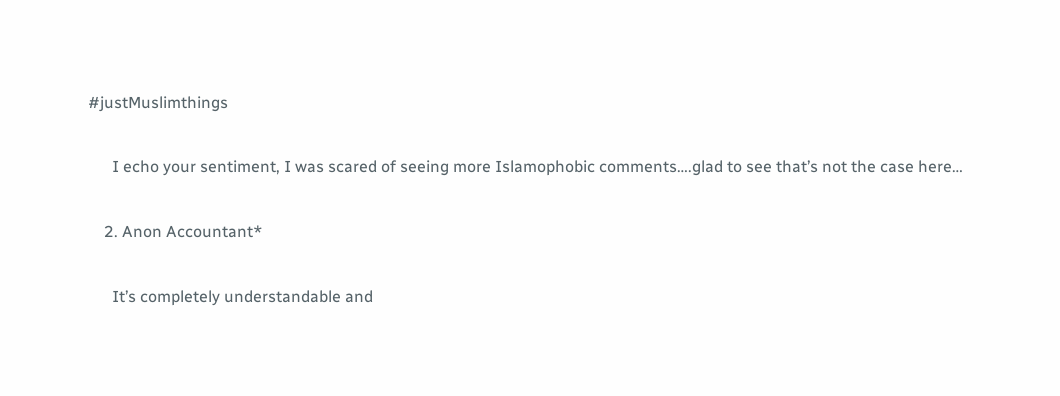#justMuslimthings

      I echo your sentiment, I was scared of seeing more Islamophobic comments….glad to see that’s not the case here…

    2. Anon Accountant*

      It’s completely understandable and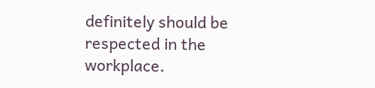definitely should be respected in the workplace.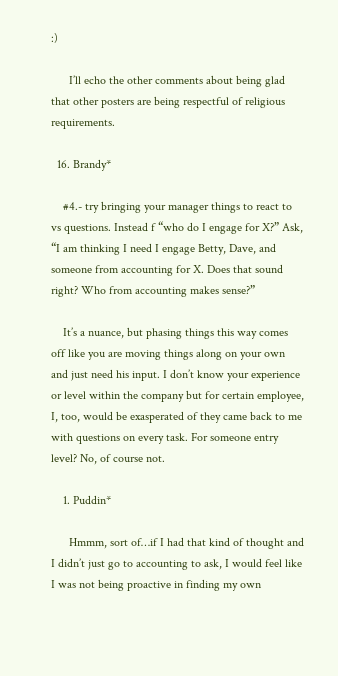:)

      I’ll echo the other comments about being glad that other posters are being respectful of religious requirements.

  16. Brandy*

    #4.- try bringing your manager things to react to vs questions. Instead f “who do I engage for X?” Ask, “I am thinking I need I engage Betty, Dave, and someone from accounting for X. Does that sound right? Who from accounting makes sense?”

    It’s a nuance, but phasing things this way comes off like you are moving things along on your own and just need his input. I don’t know your experience or level within the company but for certain employee, I, too, would be exasperated of they came back to me with questions on every task. For someone entry level? No, of course not.

    1. Puddin*

      Hmmm, sort of…if I had that kind of thought and I didn’t just go to accounting to ask, I would feel like I was not being proactive in finding my own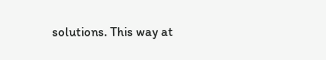solutions. This way at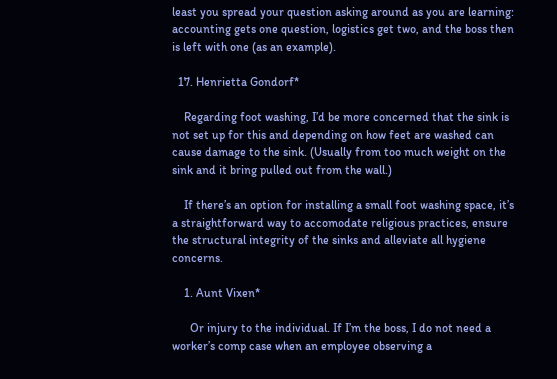least you spread your question asking around as you are learning: accounting gets one question, logistics get two, and the boss then is left with one (as an example).

  17. Henrietta Gondorf*

    Regarding foot washing, I’d be more concerned that the sink is not set up for this and depending on how feet are washed can cause damage to the sink. (Usually from too much weight on the sink and it bring pulled out from the wall.)

    If there’s an option for installing a small foot washing space, it’s a straightforward way to accomodate religious practices, ensure the structural integrity of the sinks and alleviate all hygiene concerns.

    1. Aunt Vixen*

      Or injury to the individual. If I’m the boss, I do not need a worker’s comp case when an employee observing a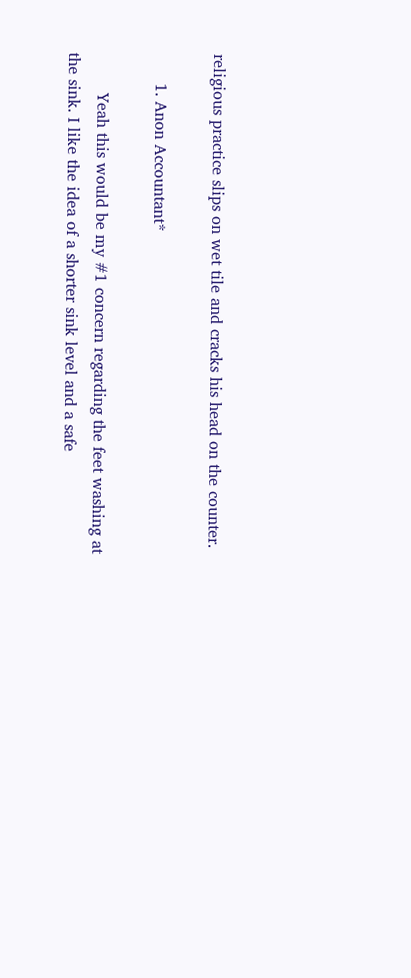religious practice slips on wet tile and cracks his head on the counter.

      1. Anon Accountant*

        Yeah this would be my #1 concern regarding the feet washing at the sink. I like the idea of a shorter sink level and a safe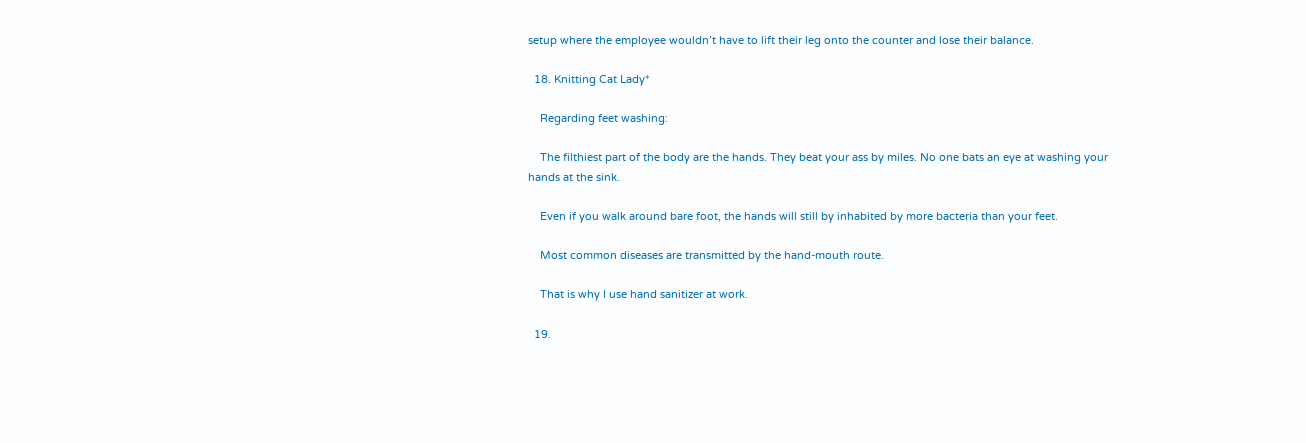setup where the employee wouldn’t have to lift their leg onto the counter and lose their balance.

  18. Knitting Cat Lady*

    Regarding feet washing:

    The filthiest part of the body are the hands. They beat your ass by miles. No one bats an eye at washing your hands at the sink.

    Even if you walk around bare foot, the hands will still by inhabited by more bacteria than your feet.

    Most common diseases are transmitted by the hand-mouth route.

    That is why I use hand sanitizer at work.

  19.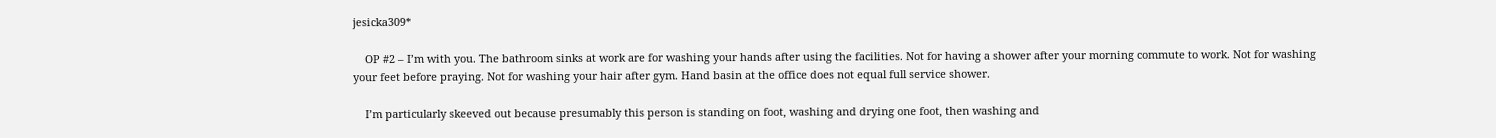jesicka309*

    OP #2 – I’m with you. The bathroom sinks at work are for washing your hands after using the facilities. Not for having a shower after your morning commute to work. Not for washing your feet before praying. Not for washing your hair after gym. Hand basin at the office does not equal full service shower.

    I’m particularly skeeved out because presumably this person is standing on foot, washing and drying one foot, then washing and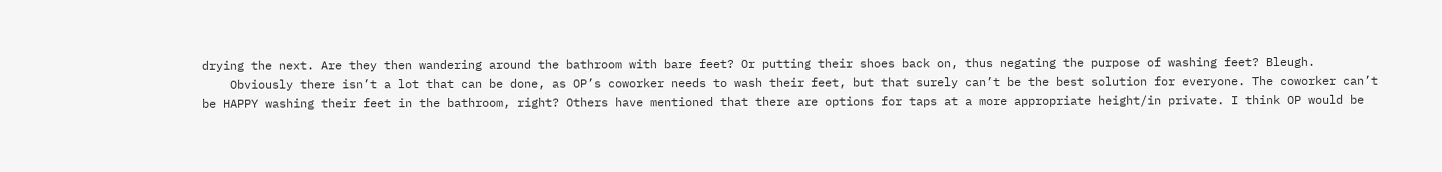drying the next. Are they then wandering around the bathroom with bare feet? Or putting their shoes back on, thus negating the purpose of washing feet? Bleugh.
    Obviously there isn’t a lot that can be done, as OP’s coworker needs to wash their feet, but that surely can’t be the best solution for everyone. The coworker can’t be HAPPY washing their feet in the bathroom, right? Others have mentioned that there are options for taps at a more appropriate height/in private. I think OP would be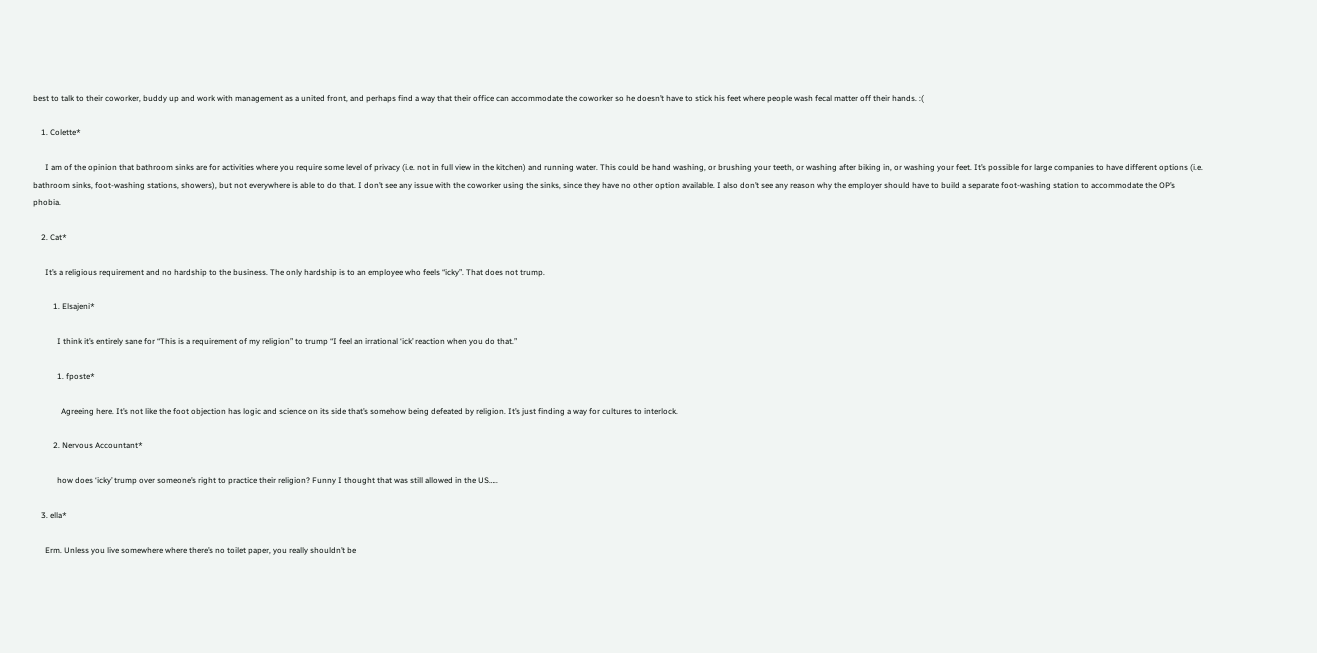best to talk to their coworker, buddy up and work with management as a united front, and perhaps find a way that their office can accommodate the coworker so he doesn’t have to stick his feet where people wash fecal matter off their hands. :(

    1. Colette*

      I am of the opinion that bathroom sinks are for activities where you require some level of privacy (i.e. not in full view in the kitchen) and running water. This could be hand washing, or brushing your teeth, or washing after biking in, or washing your feet. It’s possible for large companies to have different options (i.e. bathroom sinks, foot-washing stations, showers), but not everywhere is able to do that. I don’t see any issue with the coworker using the sinks, since they have no other option available. I also don’t see any reason why the employer should have to build a separate foot-washing station to accommodate the OP’s phobia.

    2. Cat*

      It’s a religious requirement and no hardship to the business. The only hardship is to an employee who feels “icky”. That does not trump.

          1. Elsajeni*

            I think it’s entirely sane for “This is a requirement of my religion” to trump “I feel an irrational ‘ick’ reaction when you do that.”

            1. fposte*

              Agreeing here. It’s not like the foot objection has logic and science on its side that’s somehow being defeated by religion. It’s just finding a way for cultures to interlock.

          2. Nervous Accountant*

            how does ‘icky’ trump over someone’s right to practice their religion? Funny I thought that was still allowed in the US…..

    3. ella*

      Erm. Unless you live somewhere where there’s no toilet paper, you really shouldn’t be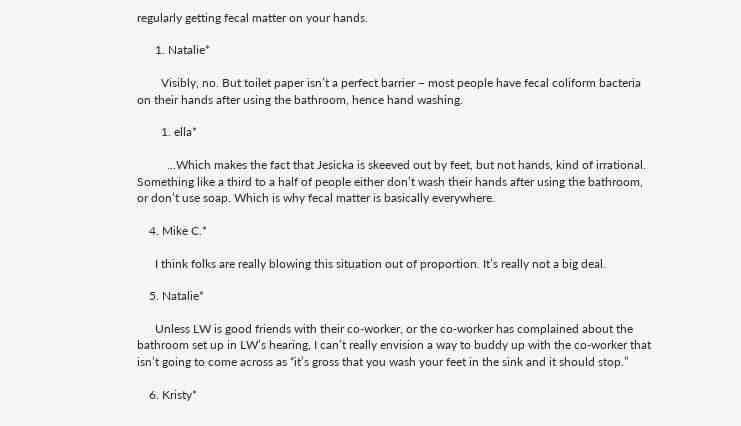regularly getting fecal matter on your hands.

      1. Natalie*

        Visibly, no. But toilet paper isn’t a perfect barrier – most people have fecal coliform bacteria on their hands after using the bathroom, hence hand washing.

        1. ella*

          …Which makes the fact that Jesicka is skeeved out by feet, but not hands, kind of irrational. Something like a third to a half of people either don’t wash their hands after using the bathroom, or don’t use soap. Which is why fecal matter is basically everywhere.

    4. Mike C.*

      I think folks are really blowing this situation out of proportion. It’s really not a big deal.

    5. Natalie*

      Unless LW is good friends with their co-worker, or the co-worker has complained about the bathroom set up in LW’s hearing, I can’t really envision a way to buddy up with the co-worker that isn’t going to come across as “it’s gross that you wash your feet in the sink and it should stop.”

    6. Kristy*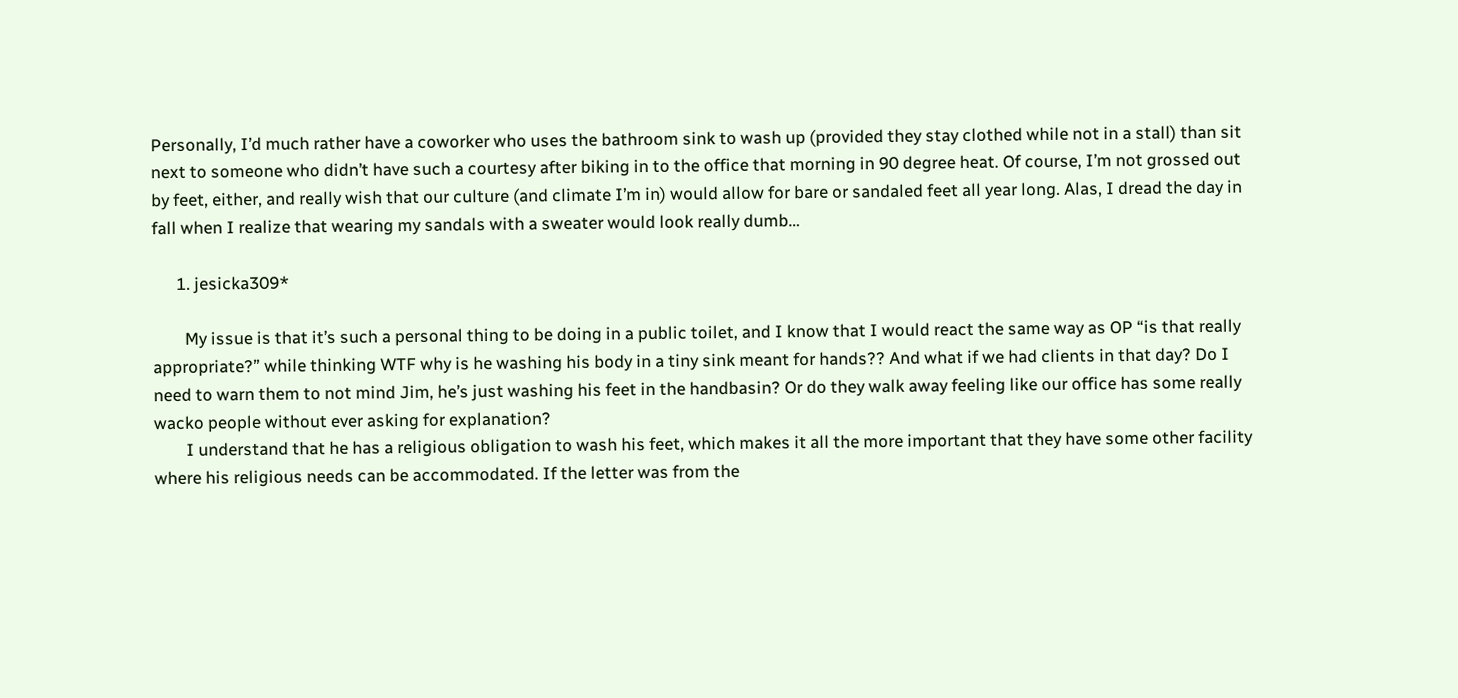Personally, I’d much rather have a coworker who uses the bathroom sink to wash up (provided they stay clothed while not in a stall) than sit next to someone who didn’t have such a courtesy after biking in to the office that morning in 90 degree heat. Of course, I’m not grossed out by feet, either, and really wish that our culture (and climate I’m in) would allow for bare or sandaled feet all year long. Alas, I dread the day in fall when I realize that wearing my sandals with a sweater would look really dumb…

      1. jesicka309*

        My issue is that it’s such a personal thing to be doing in a public toilet, and I know that I would react the same way as OP “is that really appropriate?” while thinking WTF why is he washing his body in a tiny sink meant for hands?? And what if we had clients in that day? Do I need to warn them to not mind Jim, he’s just washing his feet in the handbasin? Or do they walk away feeling like our office has some really wacko people without ever asking for explanation?
        I understand that he has a religious obligation to wash his feet, which makes it all the more important that they have some other facility where his religious needs can be accommodated. If the letter was from the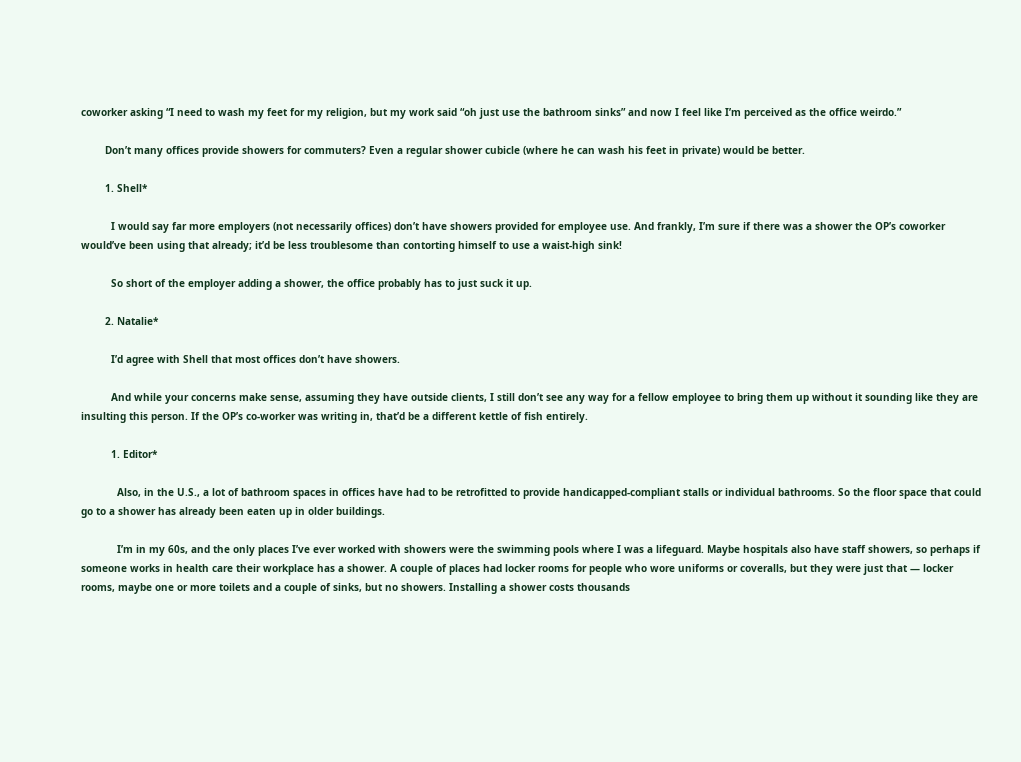coworker asking “I need to wash my feet for my religion, but my work said “oh just use the bathroom sinks” and now I feel like I’m perceived as the office weirdo.”

        Don’t many offices provide showers for commuters? Even a regular shower cubicle (where he can wash his feet in private) would be better.

        1. Shell*

          I would say far more employers (not necessarily offices) don’t have showers provided for employee use. And frankly, I’m sure if there was a shower the OP’s coworker would’ve been using that already; it’d be less troublesome than contorting himself to use a waist-high sink!

          So short of the employer adding a shower, the office probably has to just suck it up.

        2. Natalie*

          I’d agree with Shell that most offices don’t have showers.

          And while your concerns make sense, assuming they have outside clients, I still don’t see any way for a fellow employee to bring them up without it sounding like they are insulting this person. If the OP’s co-worker was writing in, that’d be a different kettle of fish entirely.

          1. Editor*

            Also, in the U.S., a lot of bathroom spaces in offices have had to be retrofitted to provide handicapped-compliant stalls or individual bathrooms. So the floor space that could go to a shower has already been eaten up in older buildings.

            I’m in my 60s, and the only places I’ve ever worked with showers were the swimming pools where I was a lifeguard. Maybe hospitals also have staff showers, so perhaps if someone works in health care their workplace has a shower. A couple of places had locker rooms for people who wore uniforms or coveralls, but they were just that — locker rooms, maybe one or more toilets and a couple of sinks, but no showers. Installing a shower costs thousands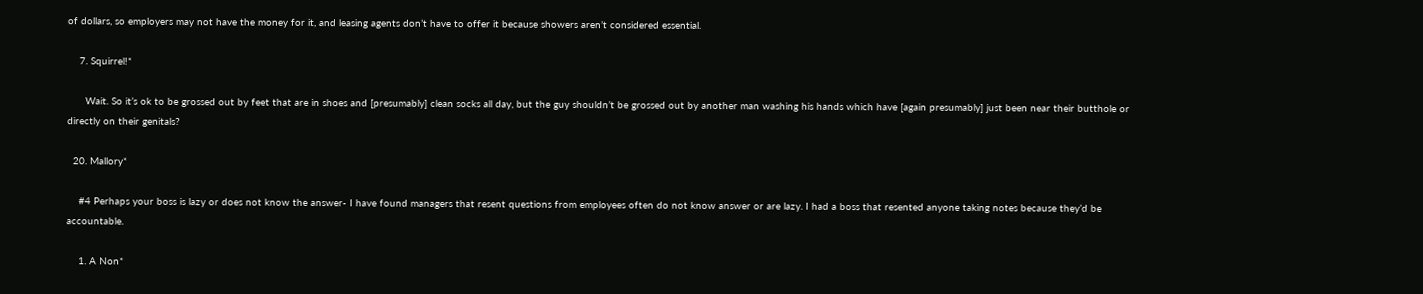of dollars, so employers may not have the money for it, and leasing agents don’t have to offer it because showers aren’t considered essential.

    7. Squirrel!*

      Wait. So it’s ok to be grossed out by feet that are in shoes and [presumably] clean socks all day, but the guy shouldn’t be grossed out by another man washing his hands which have [again presumably] just been near their butthole or directly on their genitals?

  20. Mallory*

    #4 Perhaps your boss is lazy or does not know the answer- I have found managers that resent questions from employees often do not know answer or are lazy. I had a boss that resented anyone taking notes because they’d be accountable.

    1. A Non*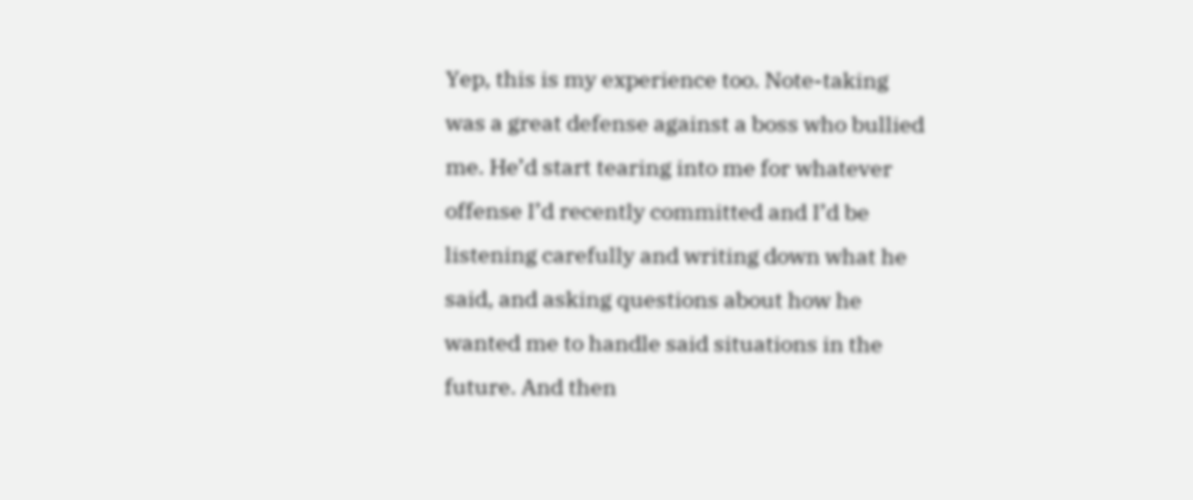Yep, this is my experience too. Note-taking was a great defense against a boss who bullied me. He’d start tearing into me for whatever offense I’d recently committed and I’d be listening carefully and writing down what he said, and asking questions about how he wanted me to handle said situations in the future. And then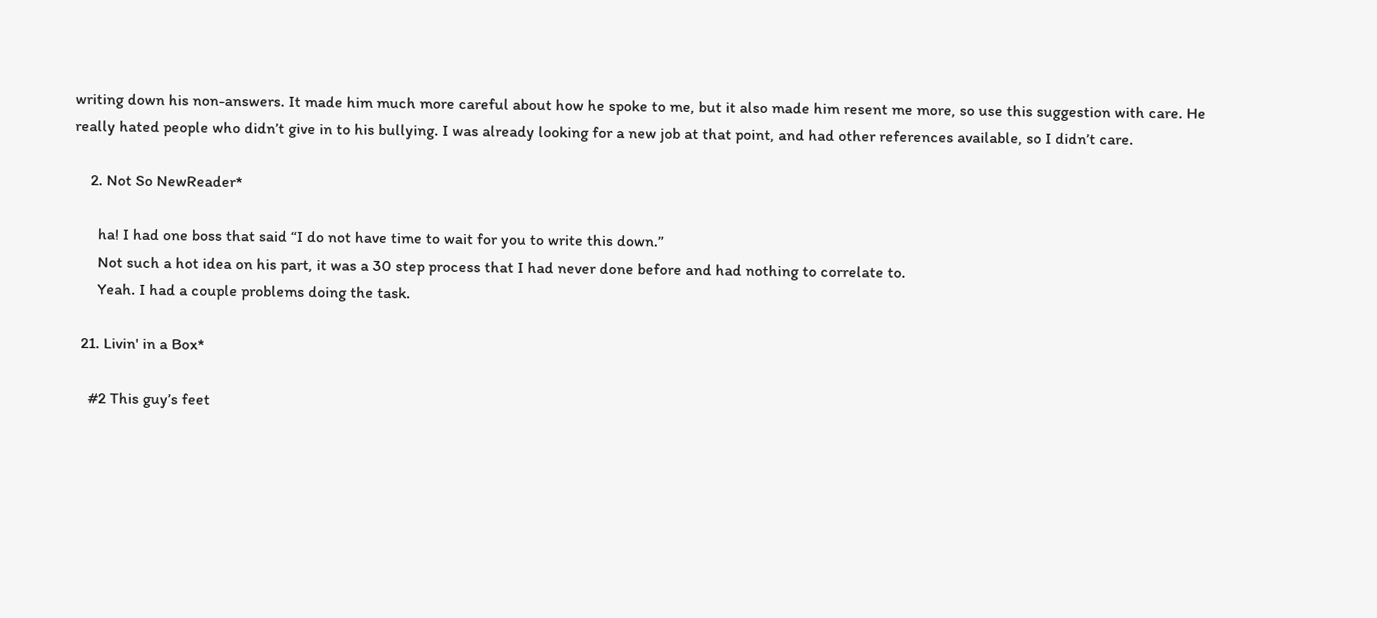writing down his non-answers. It made him much more careful about how he spoke to me, but it also made him resent me more, so use this suggestion with care. He really hated people who didn’t give in to his bullying. I was already looking for a new job at that point, and had other references available, so I didn’t care.

    2. Not So NewReader*

      ha! I had one boss that said “I do not have time to wait for you to write this down.”
      Not such a hot idea on his part, it was a 30 step process that I had never done before and had nothing to correlate to.
      Yeah. I had a couple problems doing the task.

  21. Livin' in a Box*

    #2 This guy’s feet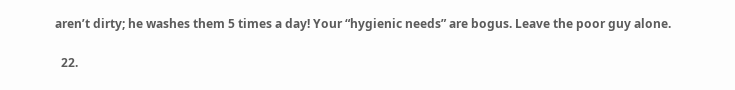aren’t dirty; he washes them 5 times a day! Your “hygienic needs” are bogus. Leave the poor guy alone.

  22.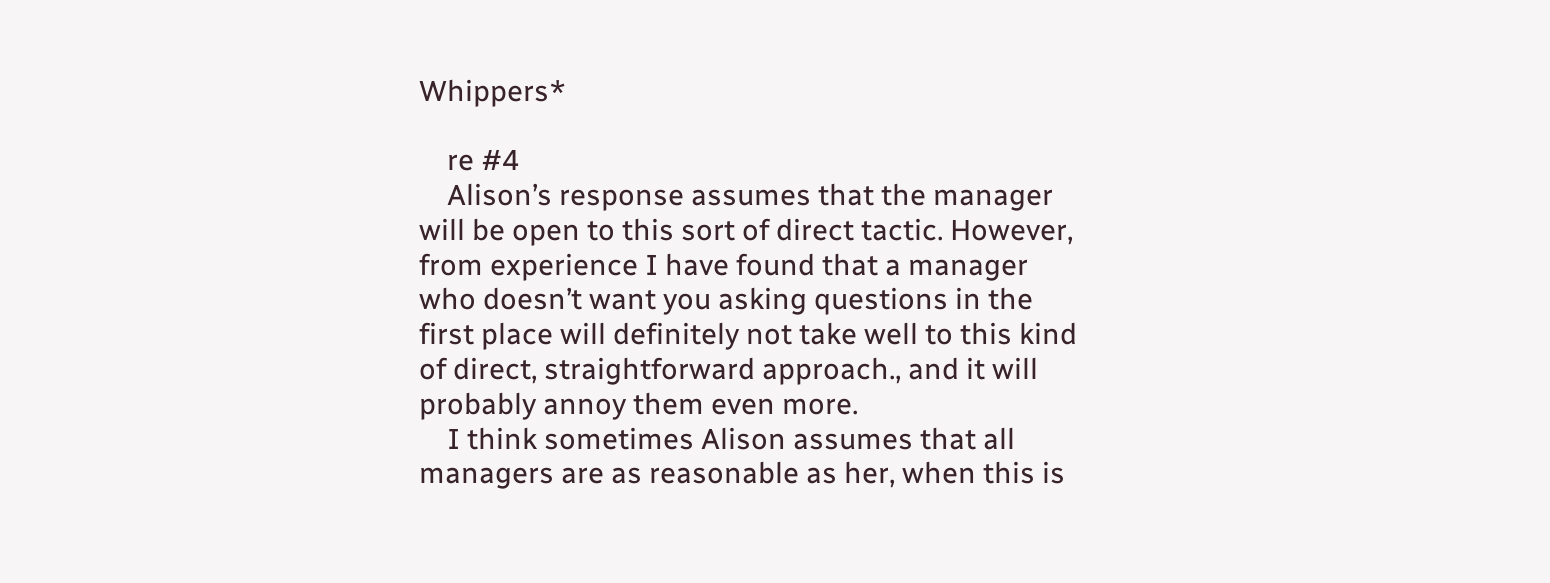Whippers*

    re #4
    Alison’s response assumes that the manager will be open to this sort of direct tactic. However, from experience I have found that a manager who doesn’t want you asking questions in the first place will definitely not take well to this kind of direct, straightforward approach., and it will probably annoy them even more.
    I think sometimes Alison assumes that all managers are as reasonable as her, when this is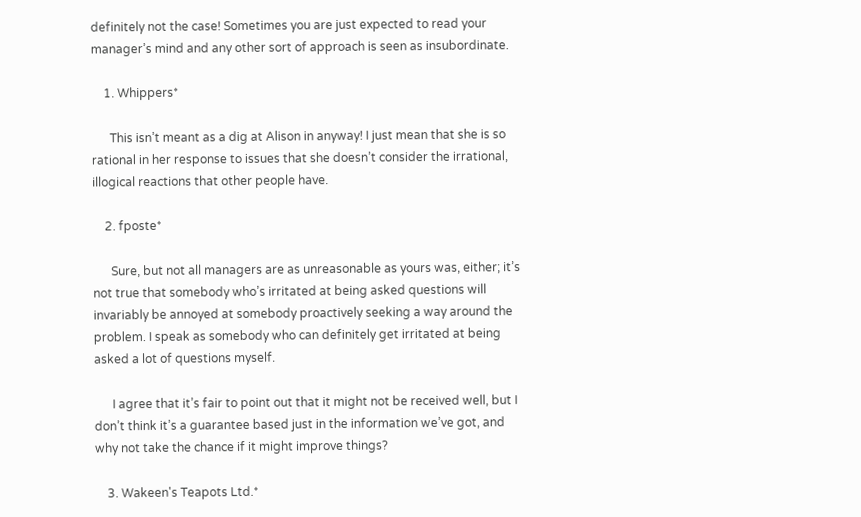definitely not the case! Sometimes you are just expected to read your manager’s mind and any other sort of approach is seen as insubordinate.

    1. Whippers*

      This isn’t meant as a dig at Alison in anyway! I just mean that she is so rational in her response to issues that she doesn’t consider the irrational, illogical reactions that other people have.

    2. fposte*

      Sure, but not all managers are as unreasonable as yours was, either; it’s not true that somebody who’s irritated at being asked questions will invariably be annoyed at somebody proactively seeking a way around the problem. I speak as somebody who can definitely get irritated at being asked a lot of questions myself.

      I agree that it’s fair to point out that it might not be received well, but I don’t think it’s a guarantee based just in the information we’ve got, and why not take the chance if it might improve things?

    3. Wakeen's Teapots Ltd.*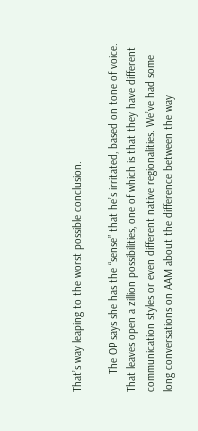That’s way leaping to the worst possible conclusion.

      The OP says she has the “sense” that he’s irritated, based on tone of voice. That leaves open a zillion possibilities, one of which is that they have different communication styles or even different native regionalities. We’ve had some long conversations on AAM about the difference between the way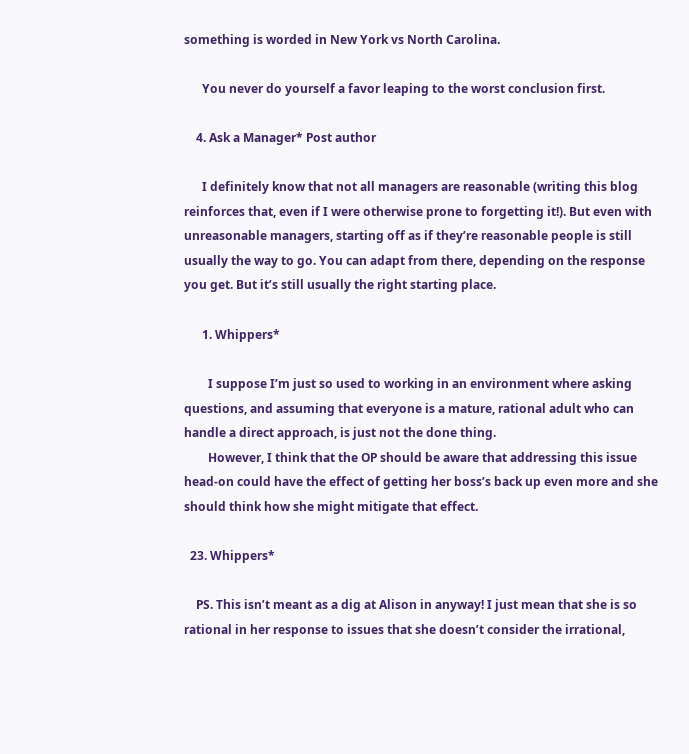something is worded in New York vs North Carolina.

      You never do yourself a favor leaping to the worst conclusion first.

    4. Ask a Manager* Post author

      I definitely know that not all managers are reasonable (writing this blog reinforces that, even if I were otherwise prone to forgetting it!). But even with unreasonable managers, starting off as if they’re reasonable people is still usually the way to go. You can adapt from there, depending on the response you get. But it’s still usually the right starting place.

      1. Whippers*

        I suppose I’m just so used to working in an environment where asking questions, and assuming that everyone is a mature, rational adult who can handle a direct approach, is just not the done thing.
        However, I think that the OP should be aware that addressing this issue head-on could have the effect of getting her boss’s back up even more and she should think how she might mitigate that effect.

  23. Whippers*

    PS. This isn’t meant as a dig at Alison in anyway! I just mean that she is so rational in her response to issues that she doesn’t consider the irrational,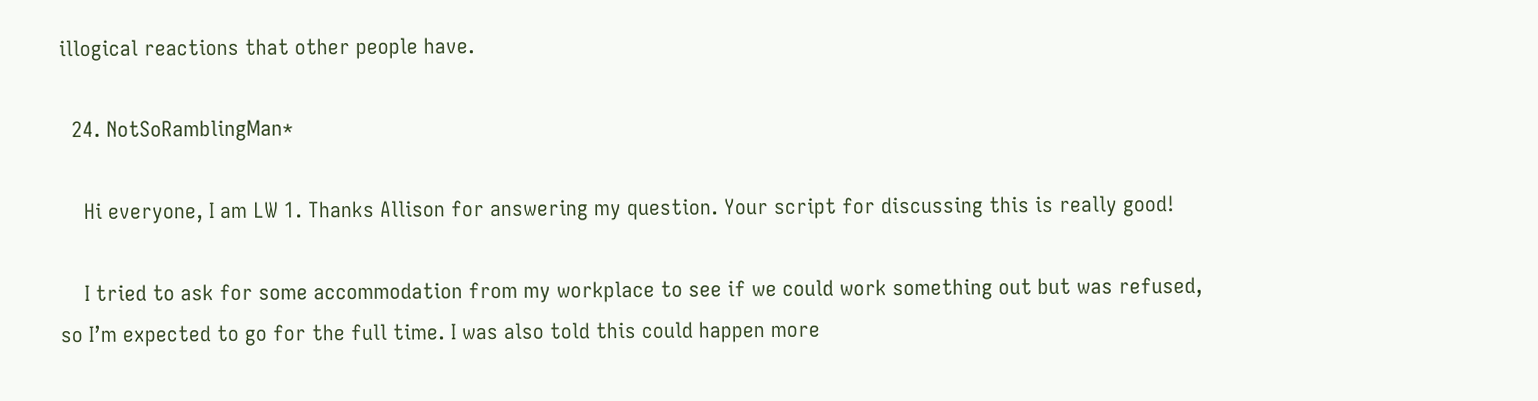illogical reactions that other people have.

  24. NotSoRamblingMan*

    Hi everyone, I am LW 1. Thanks Allison for answering my question. Your script for discussing this is really good!

    I tried to ask for some accommodation from my workplace to see if we could work something out but was refused, so I’m expected to go for the full time. I was also told this could happen more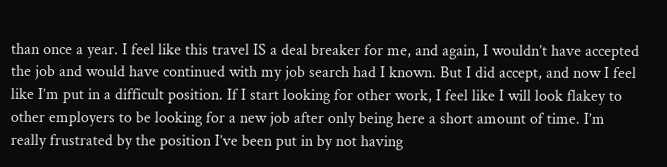than once a year. I feel like this travel IS a deal breaker for me, and again, I wouldn’t have accepted the job and would have continued with my job search had I known. But I did accept, and now I feel like I’m put in a difficult position. If I start looking for other work, I feel like I will look flakey to other employers to be looking for a new job after only being here a short amount of time. I’m really frustrated by the position I’ve been put in by not having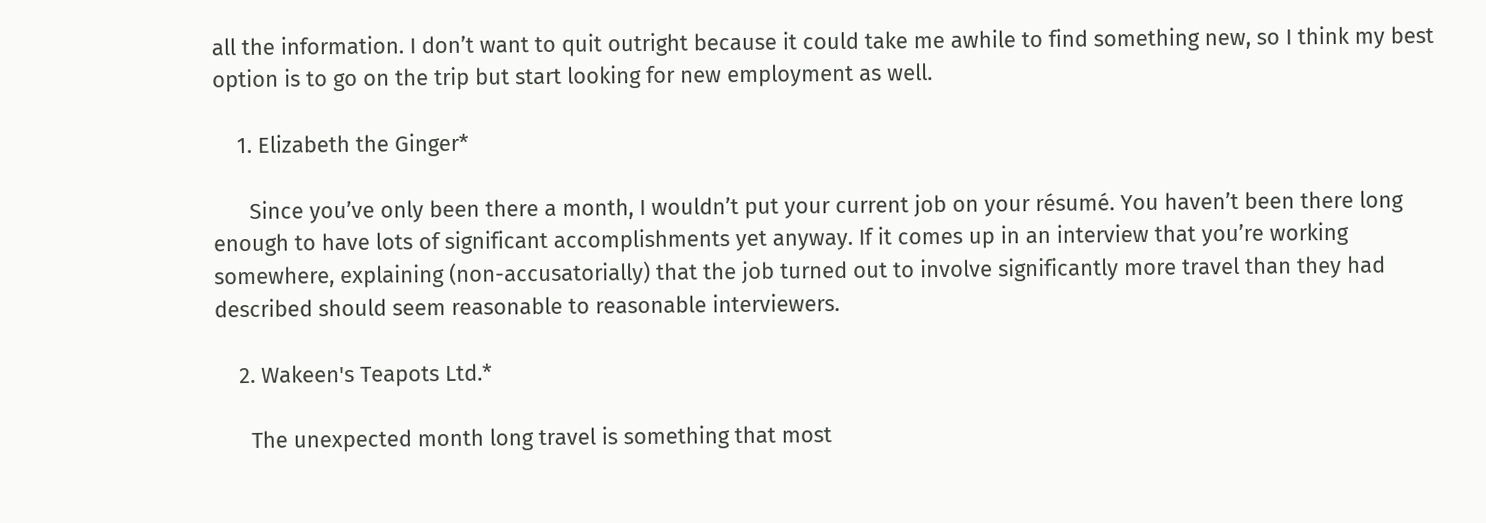all the information. I don’t want to quit outright because it could take me awhile to find something new, so I think my best option is to go on the trip but start looking for new employment as well.

    1. Elizabeth the Ginger*

      Since you’ve only been there a month, I wouldn’t put your current job on your résumé. You haven’t been there long enough to have lots of significant accomplishments yet anyway. If it comes up in an interview that you’re working somewhere, explaining (non-accusatorially) that the job turned out to involve significantly more travel than they had described should seem reasonable to reasonable interviewers.

    2. Wakeen's Teapots Ltd.*

      The unexpected month long travel is something that most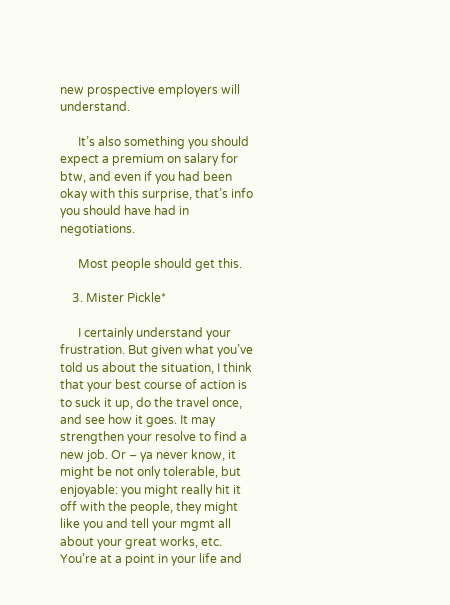new prospective employers will understand.

      It’s also something you should expect a premium on salary for btw, and even if you had been okay with this surprise, that’s info you should have had in negotiations.

      Most people should get this.

    3. Mister Pickle*

      I certainly understand your frustration. But given what you’ve told us about the situation, I think that your best course of action is to suck it up, do the travel once, and see how it goes. It may strengthen your resolve to find a new job. Or – ya never know, it might be not only tolerable, but enjoyable: you might really hit it off with the people, they might like you and tell your mgmt all about your great works, etc. You’re at a point in your life and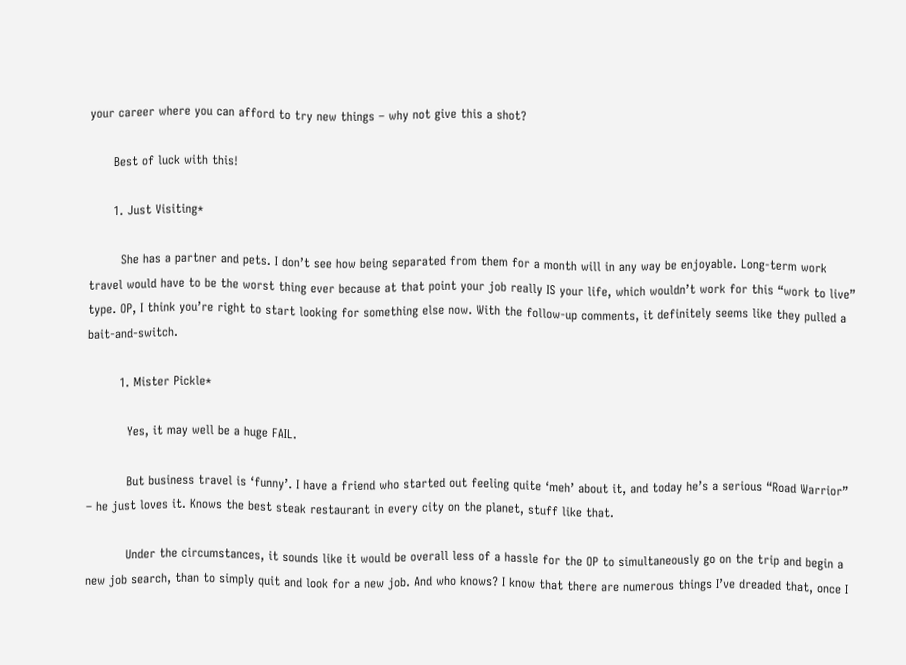your career where you can afford to try new things – why not give this a shot?

      Best of luck with this!

      1. Just Visiting*

        She has a partner and pets. I don’t see how being separated from them for a month will in any way be enjoyable. Long-term work travel would have to be the worst thing ever because at that point your job really IS your life, which wouldn’t work for this “work to live” type. OP, I think you’re right to start looking for something else now. With the follow-up comments, it definitely seems like they pulled a bait-and-switch.

        1. Mister Pickle*

          Yes, it may well be a huge FAIL.

          But business travel is ‘funny’. I have a friend who started out feeling quite ‘meh’ about it, and today he’s a serious “Road Warrior” – he just loves it. Knows the best steak restaurant in every city on the planet, stuff like that.

          Under the circumstances, it sounds like it would be overall less of a hassle for the OP to simultaneously go on the trip and begin a new job search, than to simply quit and look for a new job. And who knows? I know that there are numerous things I’ve dreaded that, once I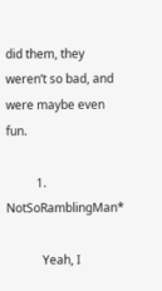did them, they weren’t so bad, and were maybe even fun.

          1. NotSoRamblingMan*

            Yeah, I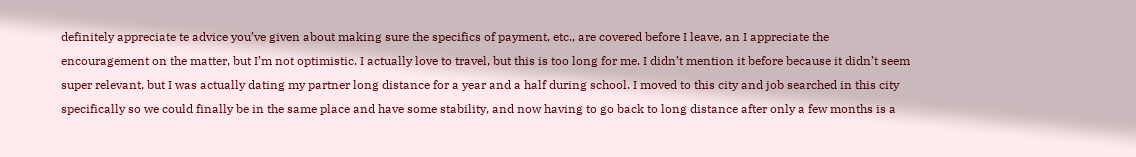definitely appreciate te advice you’ve given about making sure the specifics of payment, etc., are covered before I leave, an I appreciate the encouragement on the matter, but I’m not optimistic. I actually love to travel, but this is too long for me. I didn’t mention it before because it didn’t seem super relevant, but I was actually dating my partner long distance for a year and a half during school. I moved to this city and job searched in this city specifically so we could finally be in the same place and have some stability, and now having to go back to long distance after only a few months is a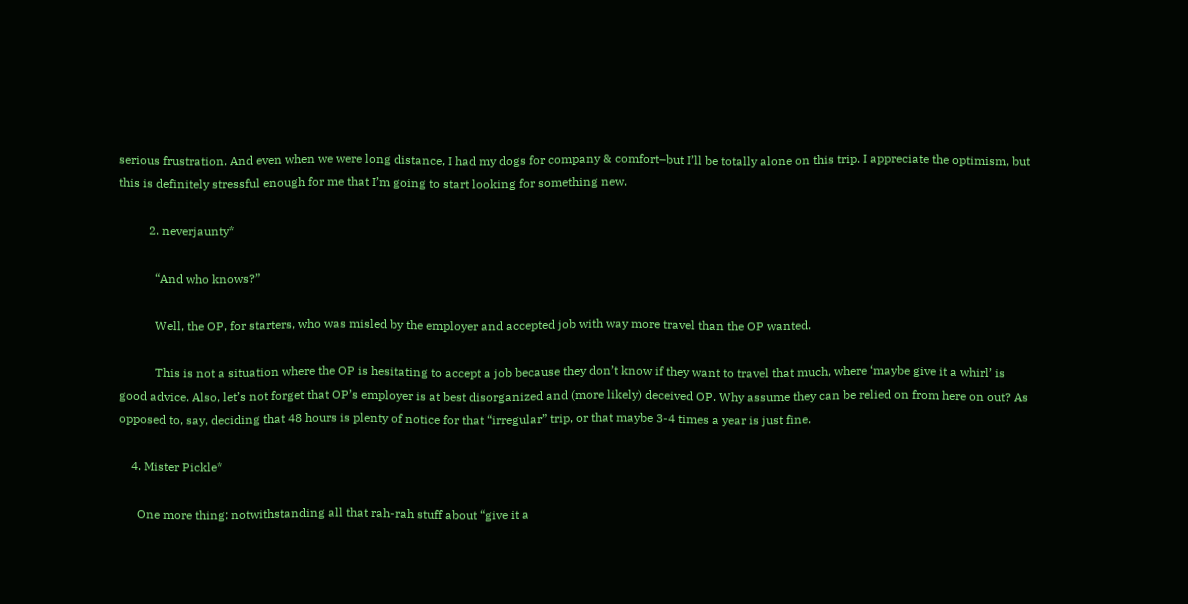serious frustration. And even when we were long distance, I had my dogs for company & comfort–but I’ll be totally alone on this trip. I appreciate the optimism, but this is definitely stressful enough for me that I’m going to start looking for something new.

          2. neverjaunty*

            “And who knows?”

            Well, the OP, for starters, who was misled by the employer and accepted job with way more travel than the OP wanted.

            This is not a situation where the OP is hesitating to accept a job because they don’t know if they want to travel that much, where ‘maybe give it a whirl’ is good advice. Also, let’s not forget that OP’s employer is at best disorganized and (more likely) deceived OP. Why assume they can be relied on from here on out? As opposed to, say, deciding that 48 hours is plenty of notice for that “irregular” trip, or that maybe 3-4 times a year is just fine.

    4. Mister Pickle*

      One more thing: notwithstanding all that rah-rah stuff about “give it a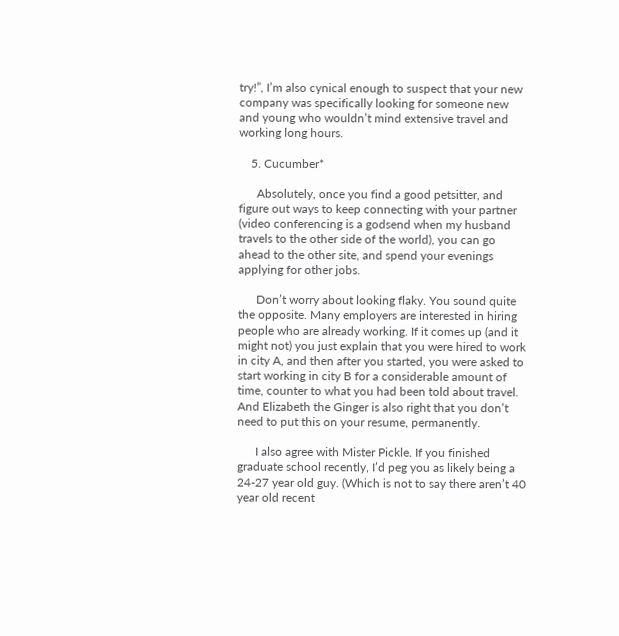try!”, I’m also cynical enough to suspect that your new company was specifically looking for someone new and young who wouldn’t mind extensive travel and working long hours.

    5. Cucumber*

      Absolutely, once you find a good petsitter, and figure out ways to keep connecting with your partner (video conferencing is a godsend when my husband travels to the other side of the world), you can go ahead to the other site, and spend your evenings applying for other jobs.

      Don’t worry about looking flaky. You sound quite the opposite. Many employers are interested in hiring people who are already working. If it comes up (and it might not) you just explain that you were hired to work in city A, and then after you started, you were asked to start working in city B for a considerable amount of time, counter to what you had been told about travel. And Elizabeth the Ginger is also right that you don’t need to put this on your resume, permanently.

      I also agree with Mister Pickle. If you finished graduate school recently, I’d peg you as likely being a 24-27 year old guy. (Which is not to say there aren’t 40 year old recent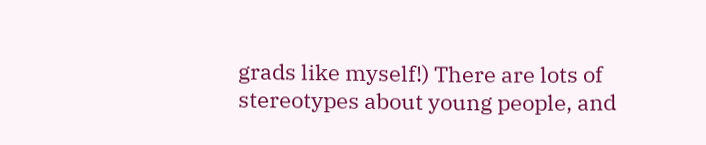grads like myself!) There are lots of stereotypes about young people, and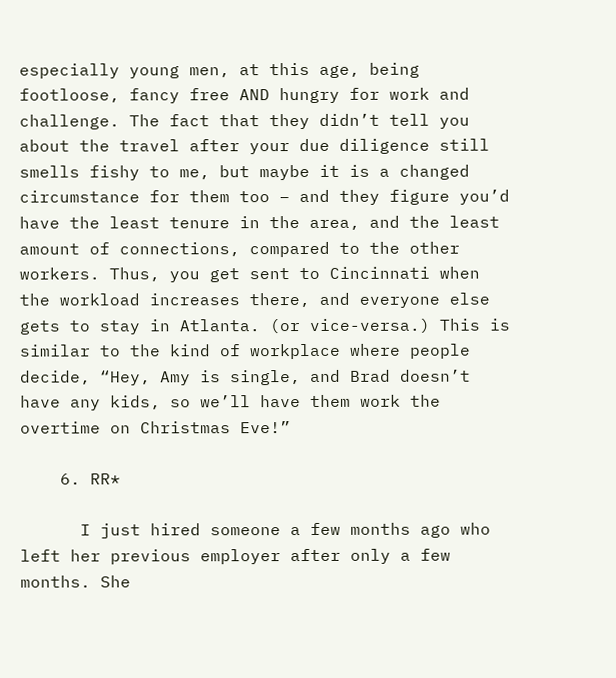especially young men, at this age, being footloose, fancy free AND hungry for work and challenge. The fact that they didn’t tell you about the travel after your due diligence still smells fishy to me, but maybe it is a changed circumstance for them too – and they figure you’d have the least tenure in the area, and the least amount of connections, compared to the other workers. Thus, you get sent to Cincinnati when the workload increases there, and everyone else gets to stay in Atlanta. (or vice-versa.) This is similar to the kind of workplace where people decide, “Hey, Amy is single, and Brad doesn’t have any kids, so we’ll have them work the overtime on Christmas Eve!”

    6. RR*

      I just hired someone a few months ago who left her previous employer after only a few months. She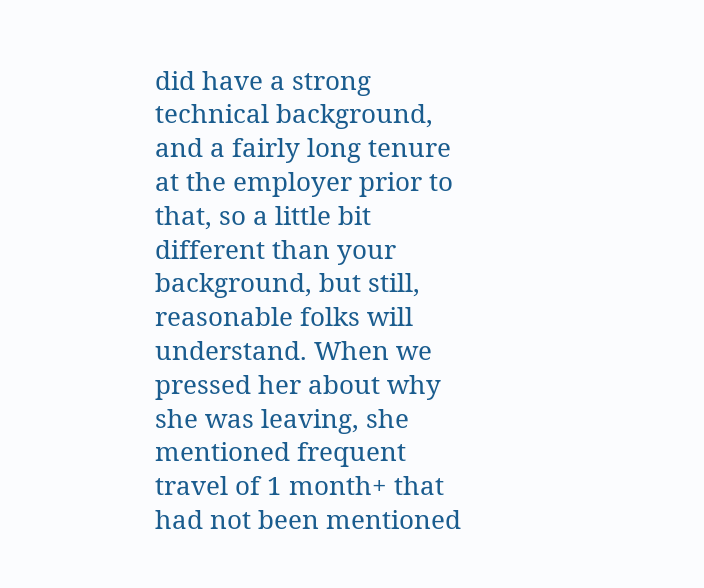did have a strong technical background, and a fairly long tenure at the employer prior to that, so a little bit different than your background, but still, reasonable folks will understand. When we pressed her about why she was leaving, she mentioned frequent travel of 1 month+ that had not been mentioned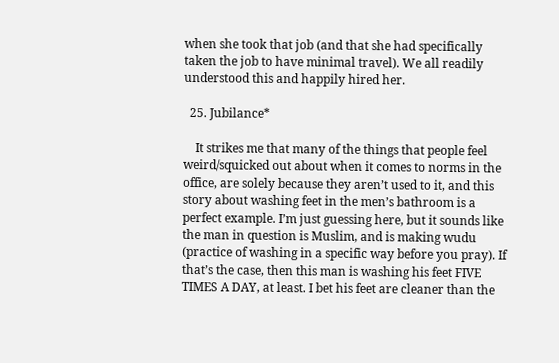when she took that job (and that she had specifically taken the job to have minimal travel). We all readily understood this and happily hired her.

  25. Jubilance*

    It strikes me that many of the things that people feel weird/squicked out about when it comes to norms in the office, are solely because they aren’t used to it, and this story about washing feet in the men’s bathroom is a perfect example. I’m just guessing here, but it sounds like the man in question is Muslim, and is making wudu (practice of washing in a specific way before you pray). If that’s the case, then this man is washing his feet FIVE TIMES A DAY, at least. I bet his feet are cleaner than the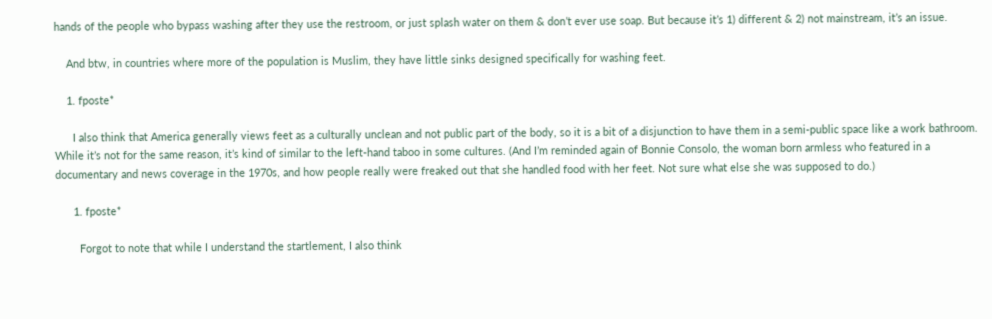hands of the people who bypass washing after they use the restroom, or just splash water on them & don’t ever use soap. But because it’s 1) different & 2) not mainstream, it’s an issue.

    And btw, in countries where more of the population is Muslim, they have little sinks designed specifically for washing feet.

    1. fposte*

      I also think that America generally views feet as a culturally unclean and not public part of the body, so it is a bit of a disjunction to have them in a semi-public space like a work bathroom. While it’s not for the same reason, it’s kind of similar to the left-hand taboo in some cultures. (And I’m reminded again of Bonnie Consolo, the woman born armless who featured in a documentary and news coverage in the 1970s, and how people really were freaked out that she handled food with her feet. Not sure what else she was supposed to do.)

      1. fposte*

        Forgot to note that while I understand the startlement, I also think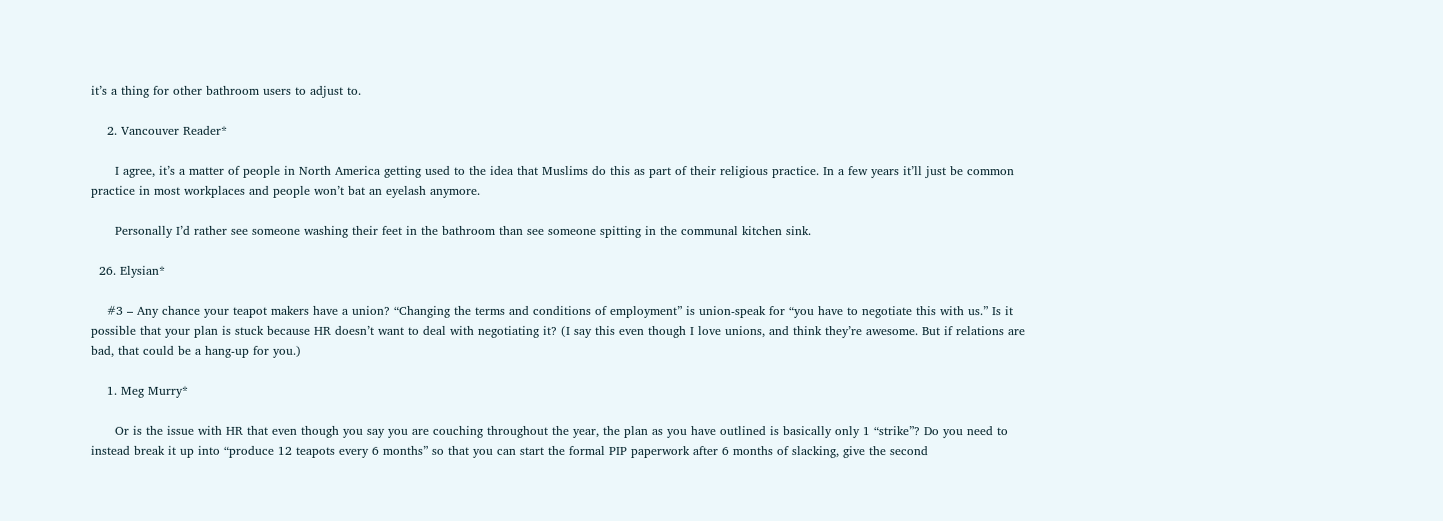it’s a thing for other bathroom users to adjust to.

    2. Vancouver Reader*

      I agree, it’s a matter of people in North America getting used to the idea that Muslims do this as part of their religious practice. In a few years it’ll just be common practice in most workplaces and people won’t bat an eyelash anymore.

      Personally I’d rather see someone washing their feet in the bathroom than see someone spitting in the communal kitchen sink.

  26. Elysian*

    #3 – Any chance your teapot makers have a union? “Changing the terms and conditions of employment” is union-speak for “you have to negotiate this with us.” Is it possible that your plan is stuck because HR doesn’t want to deal with negotiating it? (I say this even though I love unions, and think they’re awesome. But if relations are bad, that could be a hang-up for you.)

    1. Meg Murry*

      Or is the issue with HR that even though you say you are couching throughout the year, the plan as you have outlined is basically only 1 “strike”? Do you need to instead break it up into “produce 12 teapots every 6 months” so that you can start the formal PIP paperwork after 6 months of slacking, give the second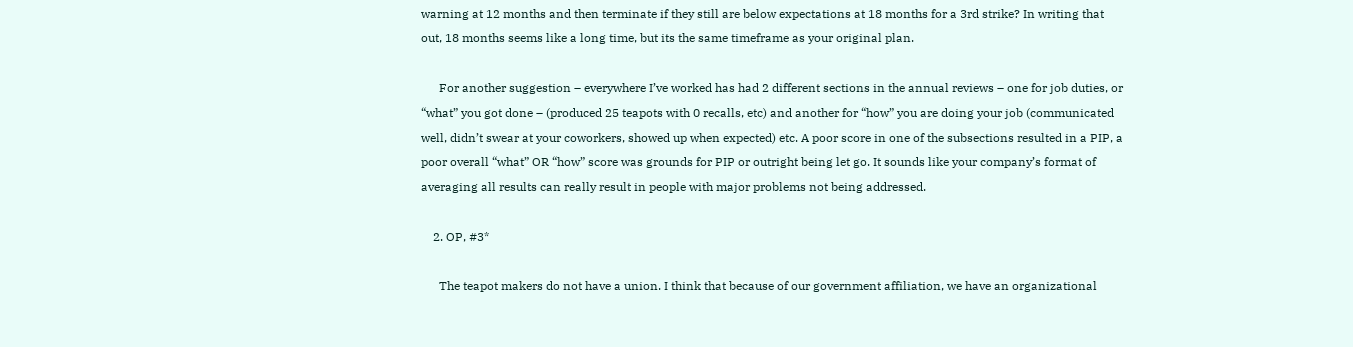warning at 12 months and then terminate if they still are below expectations at 18 months for a 3rd strike? In writing that out, 18 months seems like a long time, but its the same timeframe as your original plan.

      For another suggestion – everywhere I’ve worked has had 2 different sections in the annual reviews – one for job duties, or “what” you got done – (produced 25 teapots with 0 recalls, etc) and another for “how” you are doing your job (communicated well, didn’t swear at your coworkers, showed up when expected) etc. A poor score in one of the subsections resulted in a PIP, a poor overall “what” OR “how” score was grounds for PIP or outright being let go. It sounds like your company’s format of averaging all results can really result in people with major problems not being addressed.

    2. OP, #3*

      The teapot makers do not have a union. I think that because of our government affiliation, we have an organizational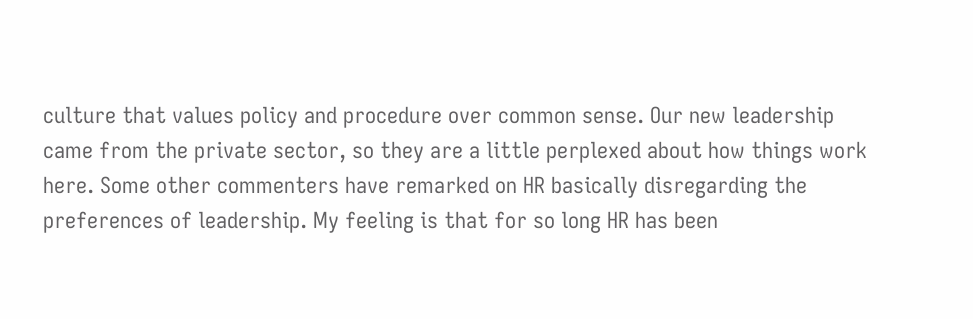culture that values policy and procedure over common sense. Our new leadership came from the private sector, so they are a little perplexed about how things work here. Some other commenters have remarked on HR basically disregarding the preferences of leadership. My feeling is that for so long HR has been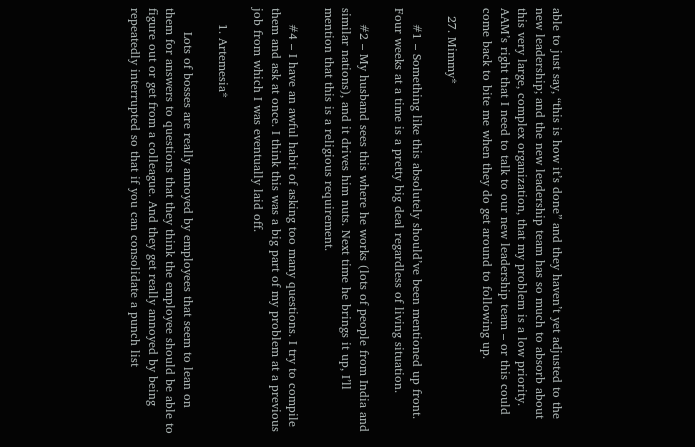able to just say, “this is how it’s done” and they haven’t yet adjusted to the new leadership; and the new leadership team has so much to absorb about this very large, complex organization, that my problem is a low priority. AAM’s right that I need to talk to our new leadership team – or this could come back to bite me when they do get around to following up.

  27. Mimmy*

    #1 – Something like this absolutely should’ve been mentioned up front. Four weeks at a time is a pretty big deal regardless of living situation.

    #2 – My husband sees this where he works (lots of people from India and similar nations), and it drives him nuts. Next time he brings it up, I’ll mention that this is a religious requirement.

    #4 – I have an awful habit of asking too many questions. I try to compile them and ask at once. I think this was a big part of my problem at a previous job from which I was eventually laid off.

    1. Artemesia*

      Lots of bosses are really annoyed by employees that seem to lean on them for answers to questions that they think the employee should be able to figure out or get from a colleague. And they get really annoyed by being repeatedly interrupted so that if you can consolidate a punch list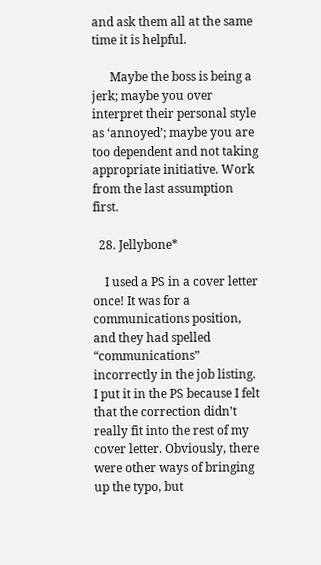and ask them all at the same time it is helpful.

      Maybe the boss is being a jerk; maybe you over interpret their personal style as ‘annoyed’; maybe you are too dependent and not taking appropriate initiative. Work from the last assumption first.

  28. Jellybone*

    I used a PS in a cover letter once! It was for a communications position, and they had spelled “communications” incorrectly in the job listing. I put it in the PS because I felt that the correction didn’t really fit into the rest of my cover letter. Obviously, there were other ways of bringing up the typo, but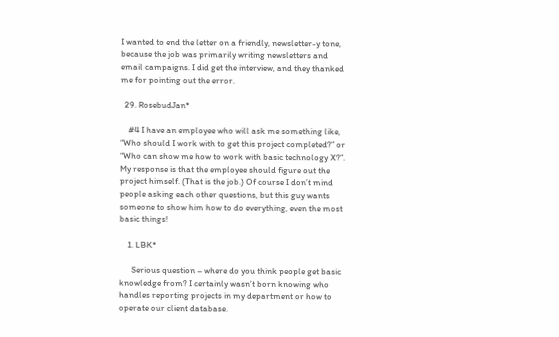I wanted to end the letter on a friendly, newsletter-y tone, because the job was primarily writing newsletters and email campaigns. I did get the interview, and they thanked me for pointing out the error.

  29. RosebudJan*

    #4 I have an employee who will ask me something like, “Who should I work with to get this project completed?” or “Who can show me how to work with basic technology X?”. My response is that the employee should figure out the project himself. (That is the job.) Of course I don’t mind people asking each other questions, but this guy wants someone to show him how to do everything, even the most basic things!

    1. LBK*

      Serious question – where do you think people get basic knowledge from? I certainly wasn’t born knowing who handles reporting projects in my department or how to operate our client database.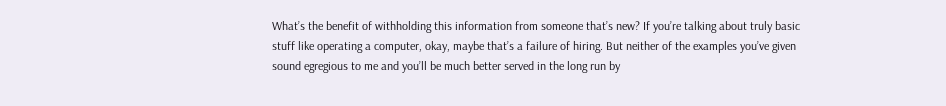What’s the benefit of withholding this information from someone that’s new? If you’re talking about truly basic stuff like operating a computer, okay, maybe that’s a failure of hiring. But neither of the examples you’ve given sound egregious to me and you’ll be much better served in the long run by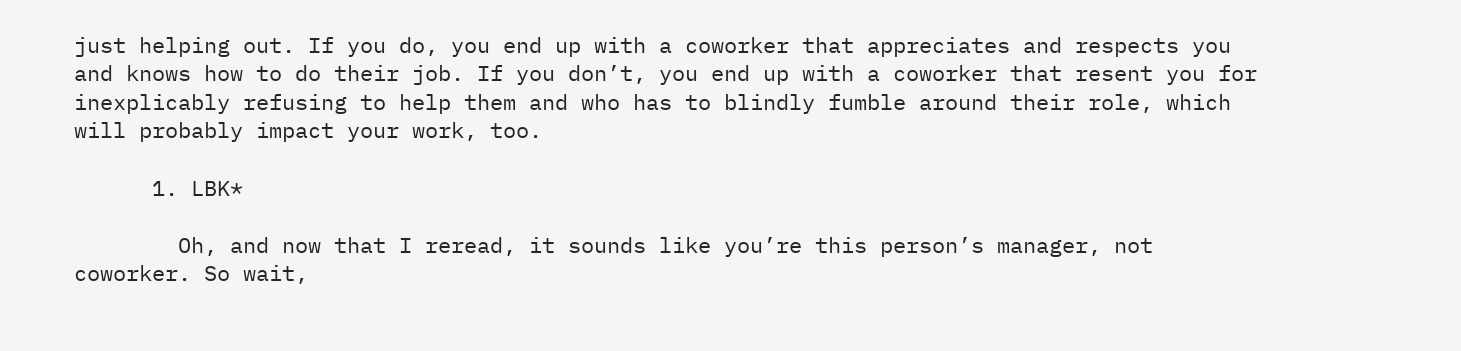just helping out. If you do, you end up with a coworker that appreciates and respects you and knows how to do their job. If you don’t, you end up with a coworker that resent you for inexplicably refusing to help them and who has to blindly fumble around their role, which will probably impact your work, too.

      1. LBK*

        Oh, and now that I reread, it sounds like you’re this person’s manager, not coworker. So wait,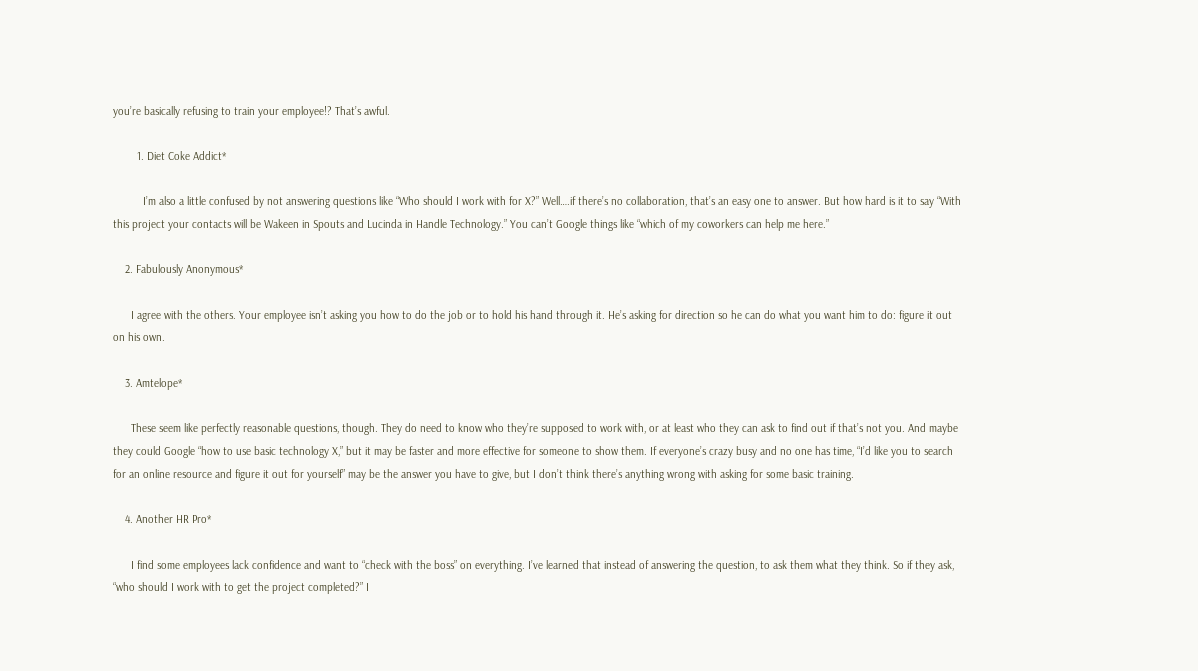you’re basically refusing to train your employee!? That’s awful.

        1. Diet Coke Addict*

          I’m also a little confused by not answering questions like “Who should I work with for X?” Well….if there’s no collaboration, that’s an easy one to answer. But how hard is it to say “With this project your contacts will be Wakeen in Spouts and Lucinda in Handle Technology.” You can’t Google things like “which of my coworkers can help me here.”

    2. Fabulously Anonymous*

      I agree with the others. Your employee isn’t asking you how to do the job or to hold his hand through it. He’s asking for direction so he can do what you want him to do: figure it out on his own.

    3. Amtelope*

      These seem like perfectly reasonable questions, though. They do need to know who they’re supposed to work with, or at least who they can ask to find out if that’s not you. And maybe they could Google “how to use basic technology X,” but it may be faster and more effective for someone to show them. If everyone’s crazy busy and no one has time, “I’d like you to search for an online resource and figure it out for yourself” may be the answer you have to give, but I don’t think there’s anything wrong with asking for some basic training.

    4. Another HR Pro*

      I find some employees lack confidence and want to “check with the boss” on everything. I’ve learned that instead of answering the question, to ask them what they think. So if they ask, “who should I work with to get the project completed?” I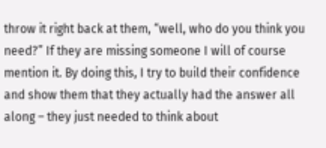throw it right back at them, “well, who do you think you need?” If they are missing someone I will of course mention it. By doing this, I try to build their confidence and show them that they actually had the answer all along – they just needed to think about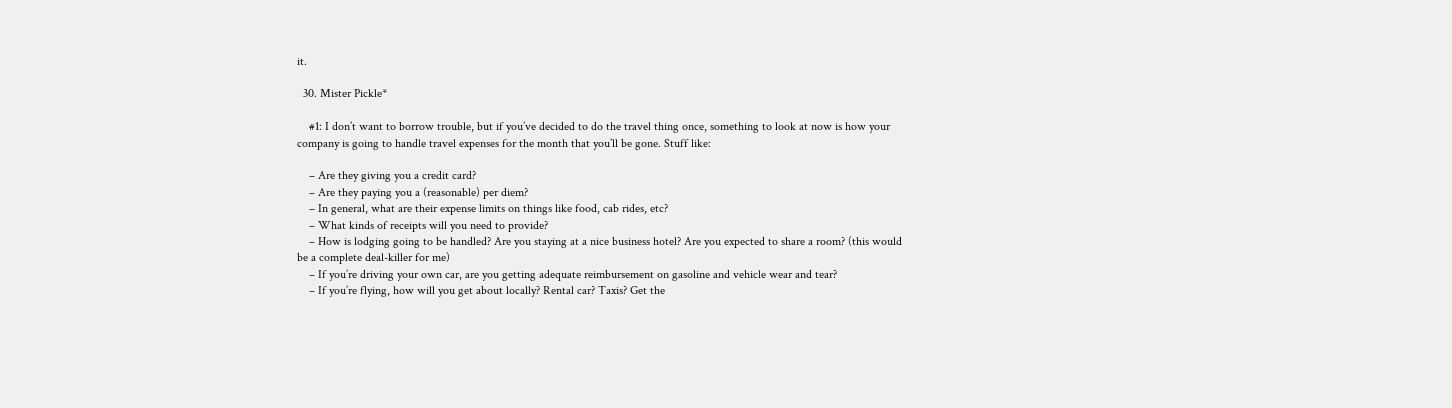it.

  30. Mister Pickle*

    #1: I don’t want to borrow trouble, but if you’ve decided to do the travel thing once, something to look at now is how your company is going to handle travel expenses for the month that you’ll be gone. Stuff like:

    – Are they giving you a credit card?
    – Are they paying you a (reasonable) per diem?
    – In general, what are their expense limits on things like food, cab rides, etc?
    – What kinds of receipts will you need to provide?
    – How is lodging going to be handled? Are you staying at a nice business hotel? Are you expected to share a room? (this would be a complete deal-killer for me)
    – If you’re driving your own car, are you getting adequate reimbursement on gasoline and vehicle wear and tear?
    – If you’re flying, how will you get about locally? Rental car? Taxis? Get the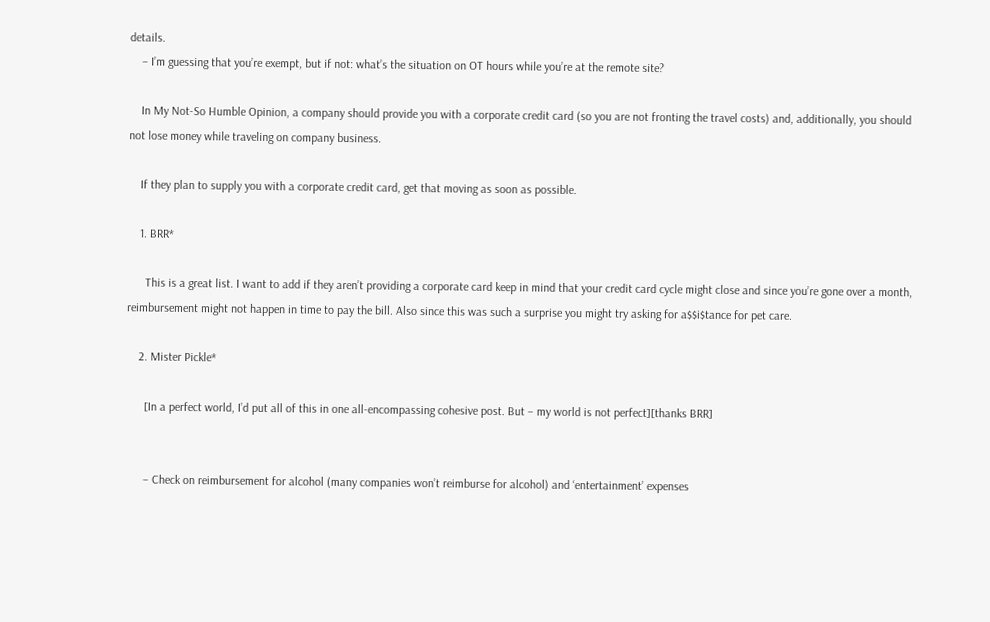details.
    – I’m guessing that you’re exempt, but if not: what’s the situation on OT hours while you’re at the remote site?

    In My Not-So Humble Opinion, a company should provide you with a corporate credit card (so you are not fronting the travel costs) and, additionally, you should not lose money while traveling on company business.

    If they plan to supply you with a corporate credit card, get that moving as soon as possible.

    1. BRR*

      This is a great list. I want to add if they aren’t providing a corporate card keep in mind that your credit card cycle might close and since you’re gone over a month, reimbursement might not happen in time to pay the bill. Also since this was such a surprise you might try asking for a$$i$tance for pet care.

    2. Mister Pickle*

      [In a perfect world, I’d put all of this in one all-encompassing cohesive post. But – my world is not perfect][thanks BRR]


      – Check on reimbursement for alcohol (many companies won’t reimburse for alcohol) and ‘entertainment’ expenses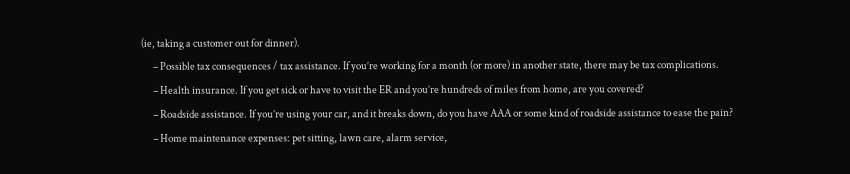(ie, taking a customer out for dinner).
      – Possible tax consequences / tax assistance. If you’re working for a month (or more) in another state, there may be tax complications.
      – Health insurance. If you get sick or have to visit the ER and you’re hundreds of miles from home, are you covered?
      – Roadside assistance. If you’re using your car, and it breaks down, do you have AAA or some kind of roadside assistance to ease the pain?
      – Home maintenance expenses: pet sitting, lawn care, alarm service,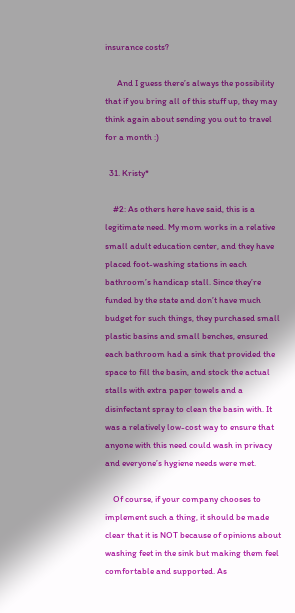insurance costs?

      And I guess there’s always the possibility that if you bring all of this stuff up, they may think again about sending you out to travel for a month :)

  31. Kristy*

    #2: As others here have said, this is a legitimate need. My mom works in a relative small adult education center, and they have placed foot-washing stations in each bathroom’s handicap stall. Since they’re funded by the state and don’t have much budget for such things, they purchased small plastic basins and small benches, ensured each bathroom had a sink that provided the space to fill the basin, and stock the actual stalls with extra paper towels and a disinfectant spray to clean the basin with. It was a relatively low-cost way to ensure that anyone with this need could wash in privacy and everyone’s hygiene needs were met.

    Of course, if your company chooses to implement such a thing, it should be made clear that it is NOT because of opinions about washing feet in the sink but making them feel comfortable and supported. As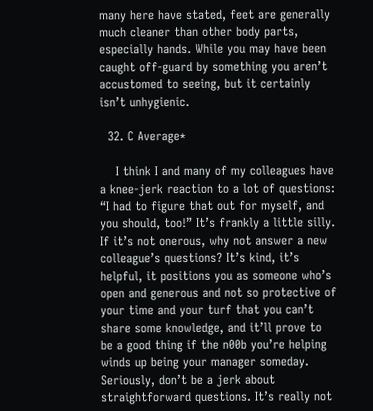many here have stated, feet are generally much cleaner than other body parts, especially hands. While you may have been caught off-guard by something you aren’t accustomed to seeing, but it certainly isn’t unhygienic.

  32. C Average*

    I think I and many of my colleagues have a knee-jerk reaction to a lot of questions: “I had to figure that out for myself, and you should, too!” It’s frankly a little silly. If it’s not onerous, why not answer a new colleague’s questions? It’s kind, it’s helpful, it positions you as someone who’s open and generous and not so protective of your time and your turf that you can’t share some knowledge, and it’ll prove to be a good thing if the n00b you’re helping winds up being your manager someday. Seriously, don’t be a jerk about straightforward questions. It’s really not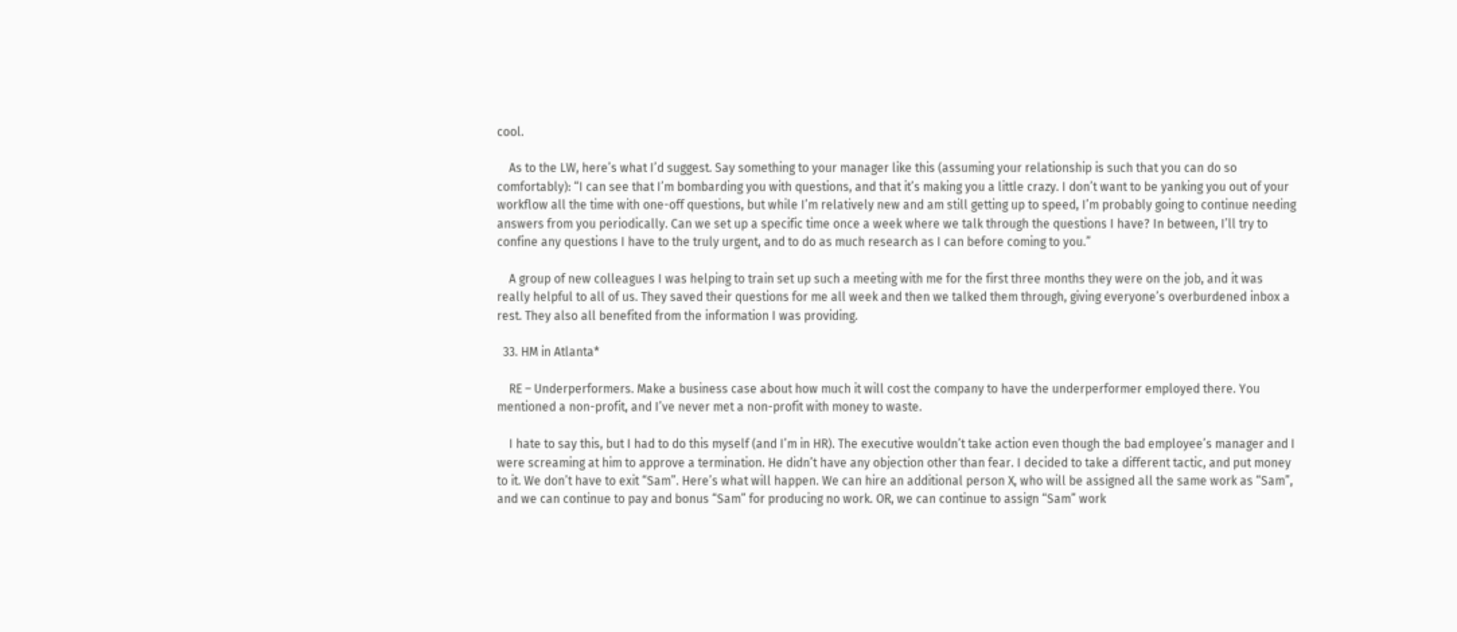cool.

    As to the LW, here’s what I’d suggest. Say something to your manager like this (assuming your relationship is such that you can do so comfortably): “I can see that I’m bombarding you with questions, and that it’s making you a little crazy. I don’t want to be yanking you out of your workflow all the time with one-off questions, but while I’m relatively new and am still getting up to speed, I’m probably going to continue needing answers from you periodically. Can we set up a specific time once a week where we talk through the questions I have? In between, I’ll try to confine any questions I have to the truly urgent, and to do as much research as I can before coming to you.”

    A group of new colleagues I was helping to train set up such a meeting with me for the first three months they were on the job, and it was really helpful to all of us. They saved their questions for me all week and then we talked them through, giving everyone’s overburdened inbox a rest. They also all benefited from the information I was providing.

  33. HM in Atlanta*

    RE – Underperformers. Make a business case about how much it will cost the company to have the underperformer employed there. You mentioned a non-profit, and I’ve never met a non-profit with money to waste.

    I hate to say this, but I had to do this myself (and I’m in HR). The executive wouldn’t take action even though the bad employee’s manager and I were screaming at him to approve a termination. He didn’t have any objection other than fear. I decided to take a different tactic, and put money to it. We don’t have to exit “Sam”. Here’s what will happen. We can hire an additional person X, who will be assigned all the same work as “Sam”, and we can continue to pay and bonus “Sam” for producing no work. OR, we can continue to assign “Sam” work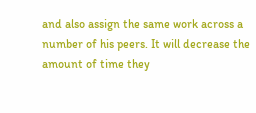and also assign the same work across a number of his peers. It will decrease the amount of time they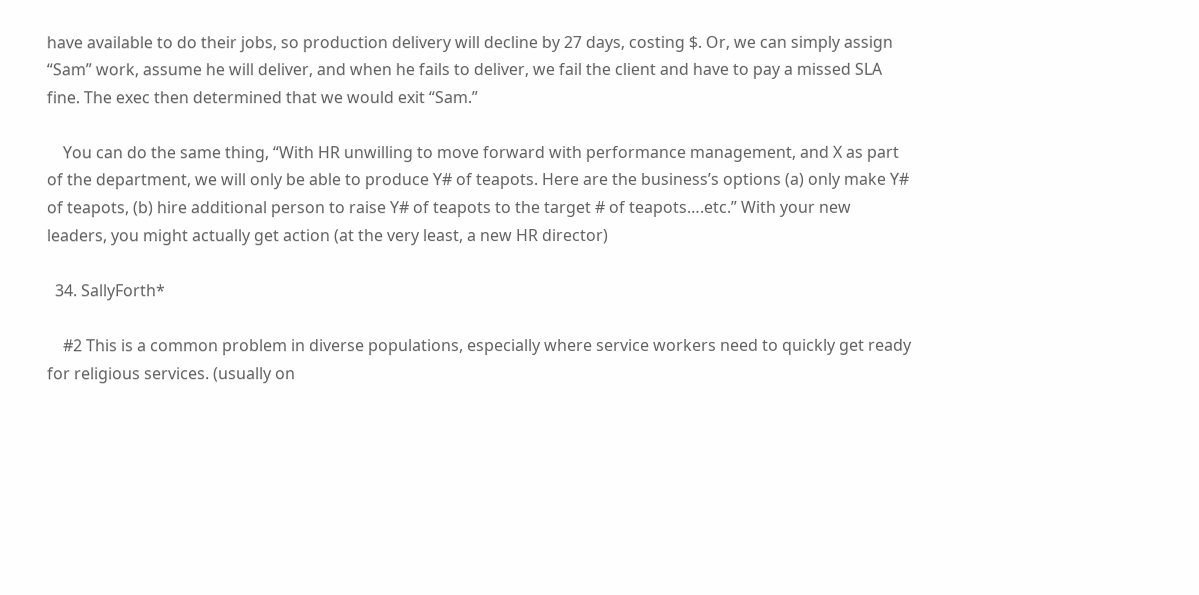have available to do their jobs, so production delivery will decline by 27 days, costing $. Or, we can simply assign “Sam” work, assume he will deliver, and when he fails to deliver, we fail the client and have to pay a missed SLA fine. The exec then determined that we would exit “Sam.”

    You can do the same thing, “With HR unwilling to move forward with performance management, and X as part of the department, we will only be able to produce Y# of teapots. Here are the business’s options (a) only make Y# of teapots, (b) hire additional person to raise Y# of teapots to the target # of teapots….etc.” With your new leaders, you might actually get action (at the very least, a new HR director)

  34. SallyForth*

    #2 This is a common problem in diverse populations, especially where service workers need to quickly get ready for religious services. (usually on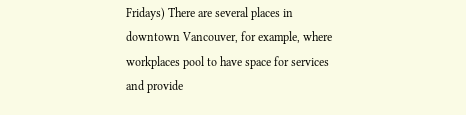Fridays) There are several places in downtown Vancouver, for example, where workplaces pool to have space for services and provide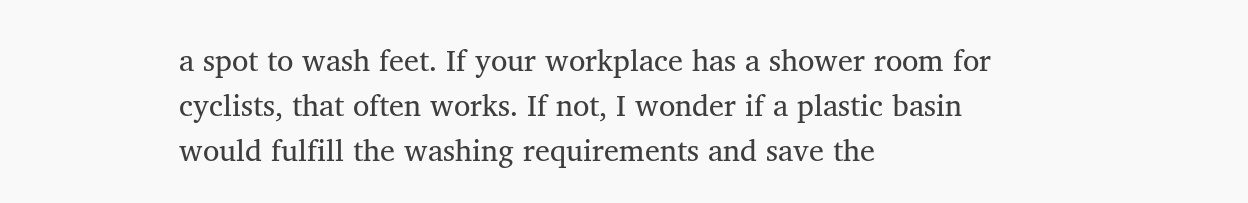a spot to wash feet. If your workplace has a shower room for cyclists, that often works. If not, I wonder if a plastic basin would fulfill the washing requirements and save the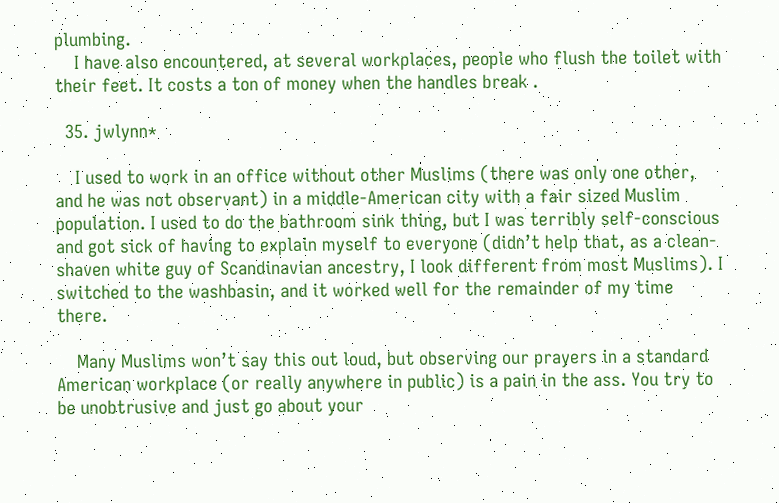plumbing.
    I have also encountered, at several workplaces, people who flush the toilet with their feet. It costs a ton of money when the handles break .

  35. jwlynn*

    I used to work in an office without other Muslims (there was only one other, and he was not observant) in a middle-American city with a fair sized Muslim population. I used to do the bathroom sink thing, but I was terribly self-conscious and got sick of having to explain myself to everyone (didn’t help that, as a clean-shaven white guy of Scandinavian ancestry, I look different from most Muslims). I switched to the washbasin, and it worked well for the remainder of my time there.

    Many Muslims won’t say this out loud, but observing our prayers in a standard American workplace (or really anywhere in public) is a pain in the ass. You try to be unobtrusive and just go about your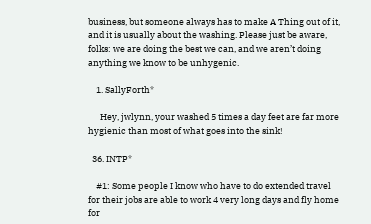business, but someone always has to make A Thing out of it, and it is usually about the washing. Please just be aware, folks: we are doing the best we can, and we aren’t doing anything we know to be unhygenic.

    1. SallyForth*

      Hey, jwlynn, your washed 5 times a day feet are far more hygienic than most of what goes into the sink!

  36. INTP*

    #1: Some people I know who have to do extended travel for their jobs are able to work 4 very long days and fly home for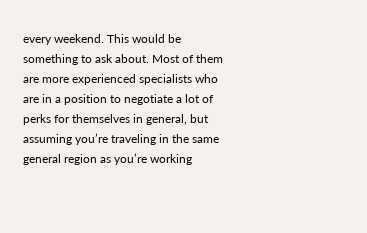every weekend. This would be something to ask about. Most of them are more experienced specialists who are in a position to negotiate a lot of perks for themselves in general, but assuming you’re traveling in the same general region as you’re working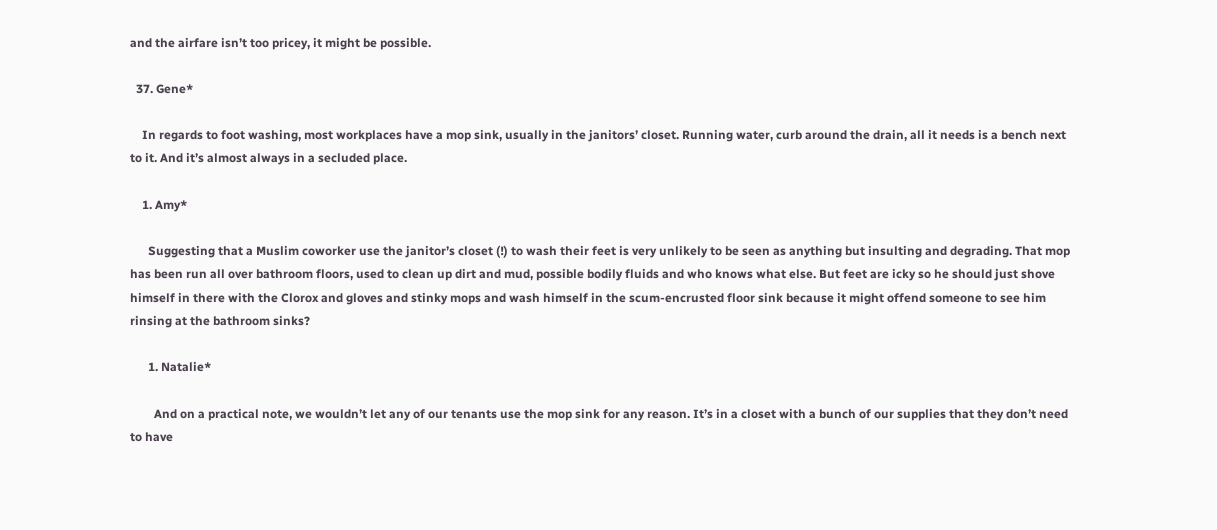and the airfare isn’t too pricey, it might be possible.

  37. Gene*

    In regards to foot washing, most workplaces have a mop sink, usually in the janitors’ closet. Running water, curb around the drain, all it needs is a bench next to it. And it’s almost always in a secluded place.

    1. Amy*

      Suggesting that a Muslim coworker use the janitor’s closet (!) to wash their feet is very unlikely to be seen as anything but insulting and degrading. That mop has been run all over bathroom floors, used to clean up dirt and mud, possible bodily fluids and who knows what else. But feet are icky so he should just shove himself in there with the Clorox and gloves and stinky mops and wash himself in the scum-encrusted floor sink because it might offend someone to see him rinsing at the bathroom sinks?

      1. Natalie*

        And on a practical note, we wouldn’t let any of our tenants use the mop sink for any reason. It’s in a closet with a bunch of our supplies that they don’t need to have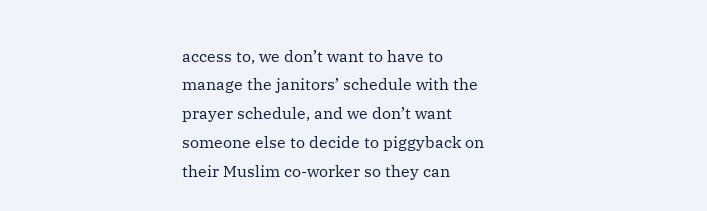access to, we don’t want to have to manage the janitors’ schedule with the prayer schedule, and we don’t want someone else to decide to piggyback on their Muslim co-worker so they can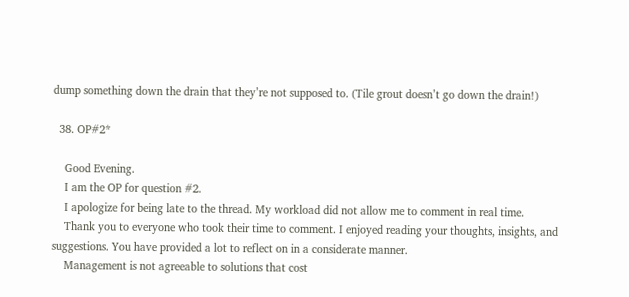dump something down the drain that they’re not supposed to. (Tile grout doesn’t go down the drain!)

  38. OP#2*

    Good Evening.
    I am the OP for question #2.
    I apologize for being late to the thread. My workload did not allow me to comment in real time.
    Thank you to everyone who took their time to comment. I enjoyed reading your thoughts, insights, and suggestions. You have provided a lot to reflect on in a considerate manner.
    Management is not agreeable to solutions that cost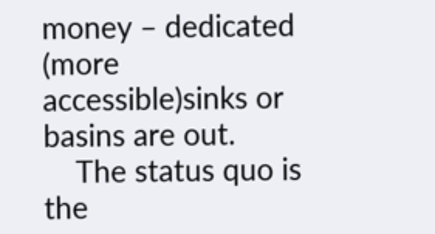money – dedicated (more accessible)sinks or basins are out.
    The status quo is the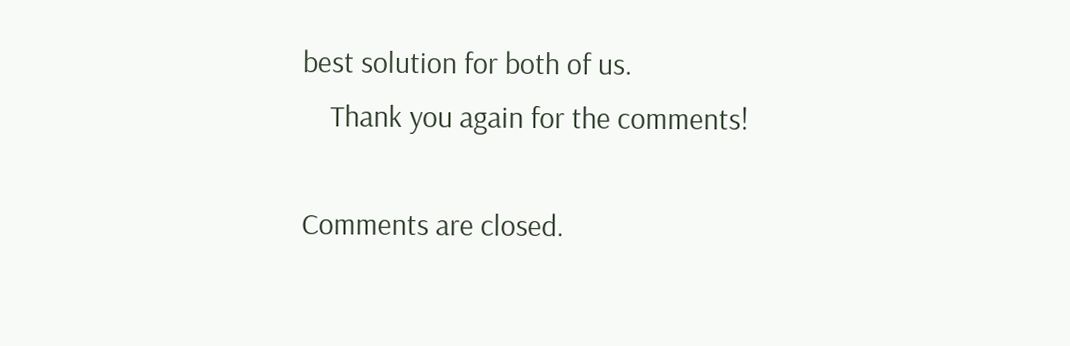best solution for both of us.
    Thank you again for the comments!

Comments are closed.